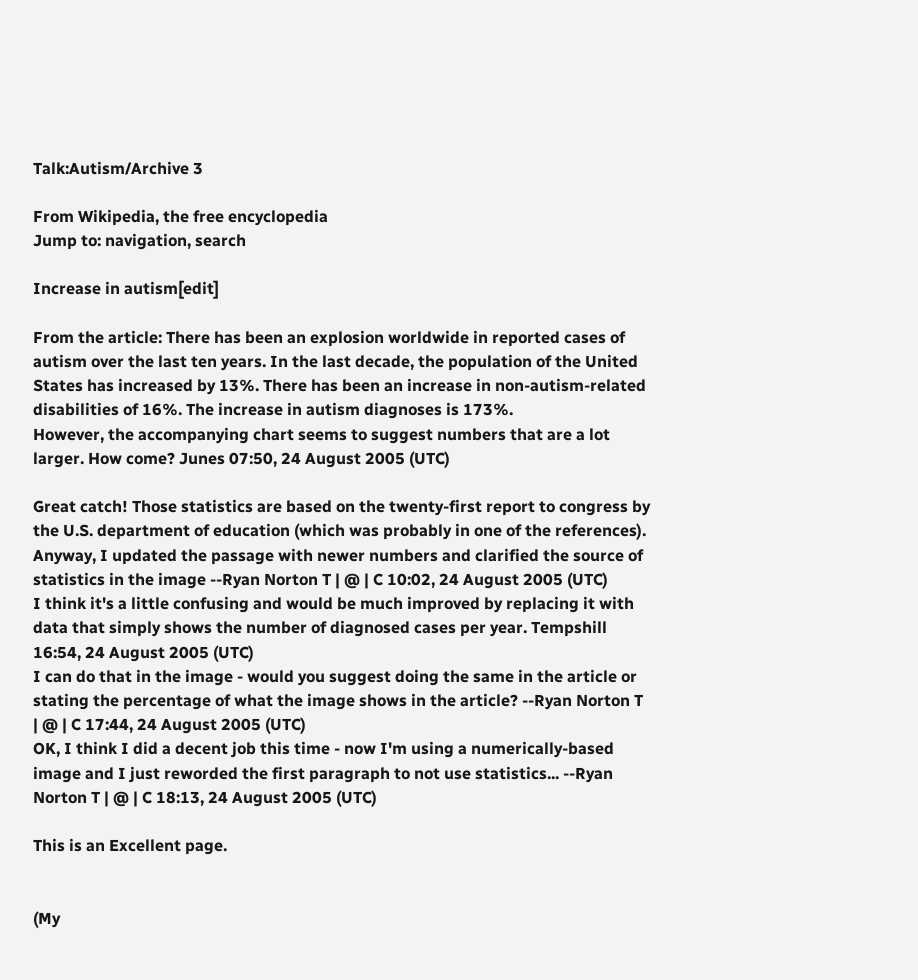Talk:Autism/Archive 3

From Wikipedia, the free encyclopedia
Jump to: navigation, search

Increase in autism[edit]

From the article: There has been an explosion worldwide in reported cases of autism over the last ten years. In the last decade, the population of the United States has increased by 13%. There has been an increase in non-autism-related disabilities of 16%. The increase in autism diagnoses is 173%.
However, the accompanying chart seems to suggest numbers that are a lot larger. How come? Junes 07:50, 24 August 2005 (UTC)

Great catch! Those statistics are based on the twenty-first report to congress by the U.S. department of education (which was probably in one of the references). Anyway, I updated the passage with newer numbers and clarified the source of statistics in the image --Ryan Norton T | @ | C 10:02, 24 August 2005 (UTC)
I think it's a little confusing and would be much improved by replacing it with data that simply shows the number of diagnosed cases per year. Tempshill 16:54, 24 August 2005 (UTC)
I can do that in the image - would you suggest doing the same in the article or stating the percentage of what the image shows in the article? --Ryan Norton T | @ | C 17:44, 24 August 2005 (UTC)
OK, I think I did a decent job this time - now I'm using a numerically-based image and I just reworded the first paragraph to not use statistics... --Ryan Norton T | @ | C 18:13, 24 August 2005 (UTC)

This is an Excellent page.


(My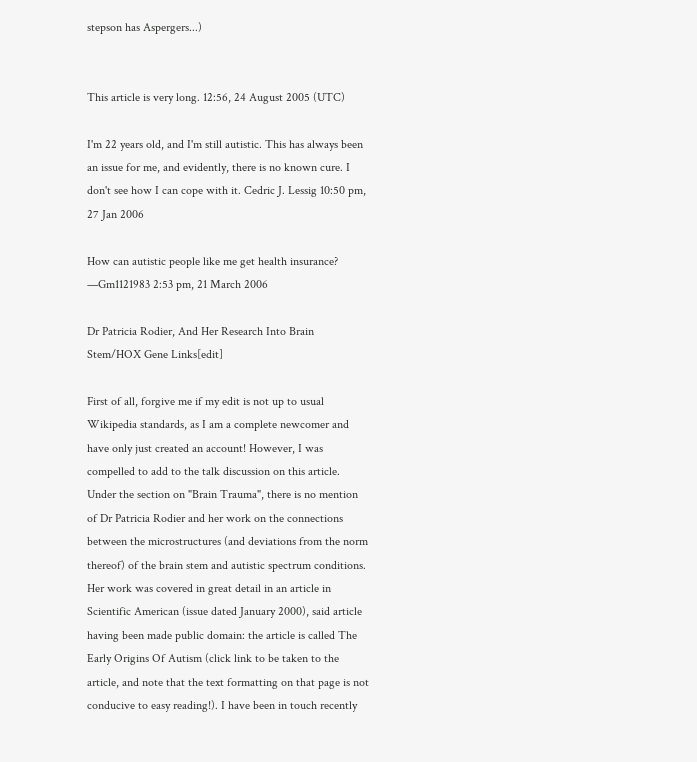stepson has Aspergers...)


This article is very long. 12:56, 24 August 2005 (UTC)

I'm 22 years old, and I'm still autistic. This has always been an issue for me, and evidently, there is no known cure. I don't see how I can cope with it. Cedric J. Lessig 10:50 pm, 27 Jan 2006

How can autistic people like me get health insurance? —Gm1121983 2:53 pm, 21 March 2006

Dr Patricia Rodier, And Her Research Into Brain Stem/HOX Gene Links[edit]

First of all, forgive me if my edit is not up to usual Wikipedia standards, as I am a complete newcomer and have only just created an account! However, I was compelled to add to the talk discussion on this article. Under the section on "Brain Trauma", there is no mention of Dr Patricia Rodier and her work on the connections between the microstructures (and deviations from the norm thereof) of the brain stem and autistic spectrum conditions. Her work was covered in great detail in an article in Scientific American (issue dated January 2000), said article having been made public domain: the article is called The Early Origins Of Autism (click link to be taken to the article, and note that the text formatting on that page is not conducive to easy reading!). I have been in touch recently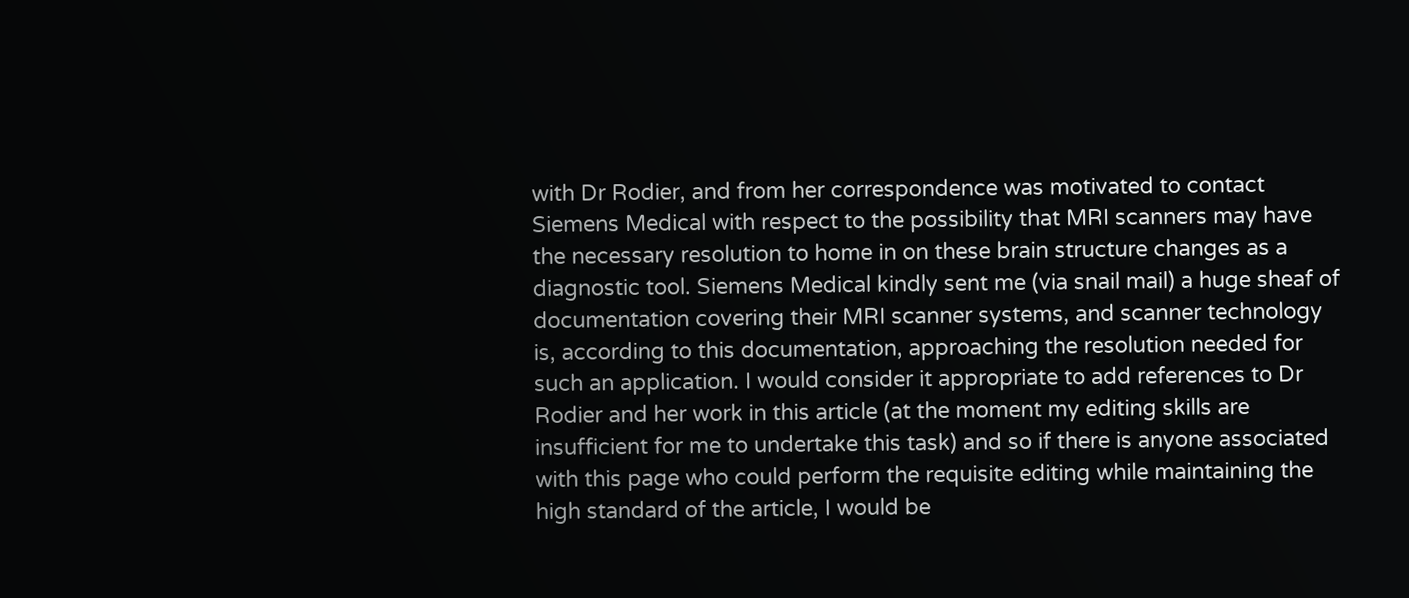with Dr Rodier, and from her correspondence was motivated to contact Siemens Medical with respect to the possibility that MRI scanners may have the necessary resolution to home in on these brain structure changes as a diagnostic tool. Siemens Medical kindly sent me (via snail mail) a huge sheaf of documentation covering their MRI scanner systems, and scanner technology is, according to this documentation, approaching the resolution needed for such an application. I would consider it appropriate to add references to Dr Rodier and her work in this article (at the moment my editing skills are insufficient for me to undertake this task) and so if there is anyone associated with this page who could perform the requisite editing while maintaining the high standard of the article, I would be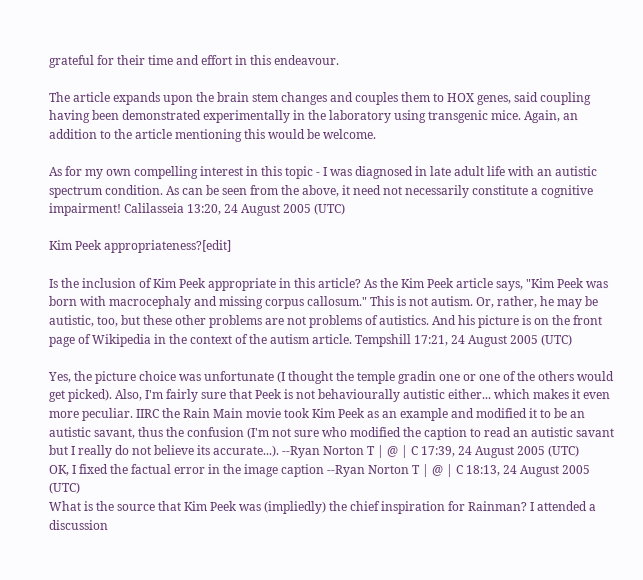grateful for their time and effort in this endeavour.

The article expands upon the brain stem changes and couples them to HOX genes, said coupling having been demonstrated experimentally in the laboratory using transgenic mice. Again, an addition to the article mentioning this would be welcome.

As for my own compelling interest in this topic - I was diagnosed in late adult life with an autistic spectrum condition. As can be seen from the above, it need not necessarily constitute a cognitive impairment! Calilasseia 13:20, 24 August 2005 (UTC)

Kim Peek appropriateness?[edit]

Is the inclusion of Kim Peek appropriate in this article? As the Kim Peek article says, "Kim Peek was born with macrocephaly and missing corpus callosum." This is not autism. Or, rather, he may be autistic, too, but these other problems are not problems of autistics. And his picture is on the front page of Wikipedia in the context of the autism article. Tempshill 17:21, 24 August 2005 (UTC)

Yes, the picture choice was unfortunate (I thought the temple gradin one or one of the others would get picked). Also, I'm fairly sure that Peek is not behaviourally autistic either... which makes it even more peculiar. IIRC the Rain Main movie took Kim Peek as an example and modified it to be an autistic savant, thus the confusion (I'm not sure who modified the caption to read an autistic savant but I really do not believe its accurate...). --Ryan Norton T | @ | C 17:39, 24 August 2005 (UTC)
OK, I fixed the factual error in the image caption --Ryan Norton T | @ | C 18:13, 24 August 2005 (UTC)
What is the source that Kim Peek was (impliedly) the chief inspiration for Rainman? I attended a discussion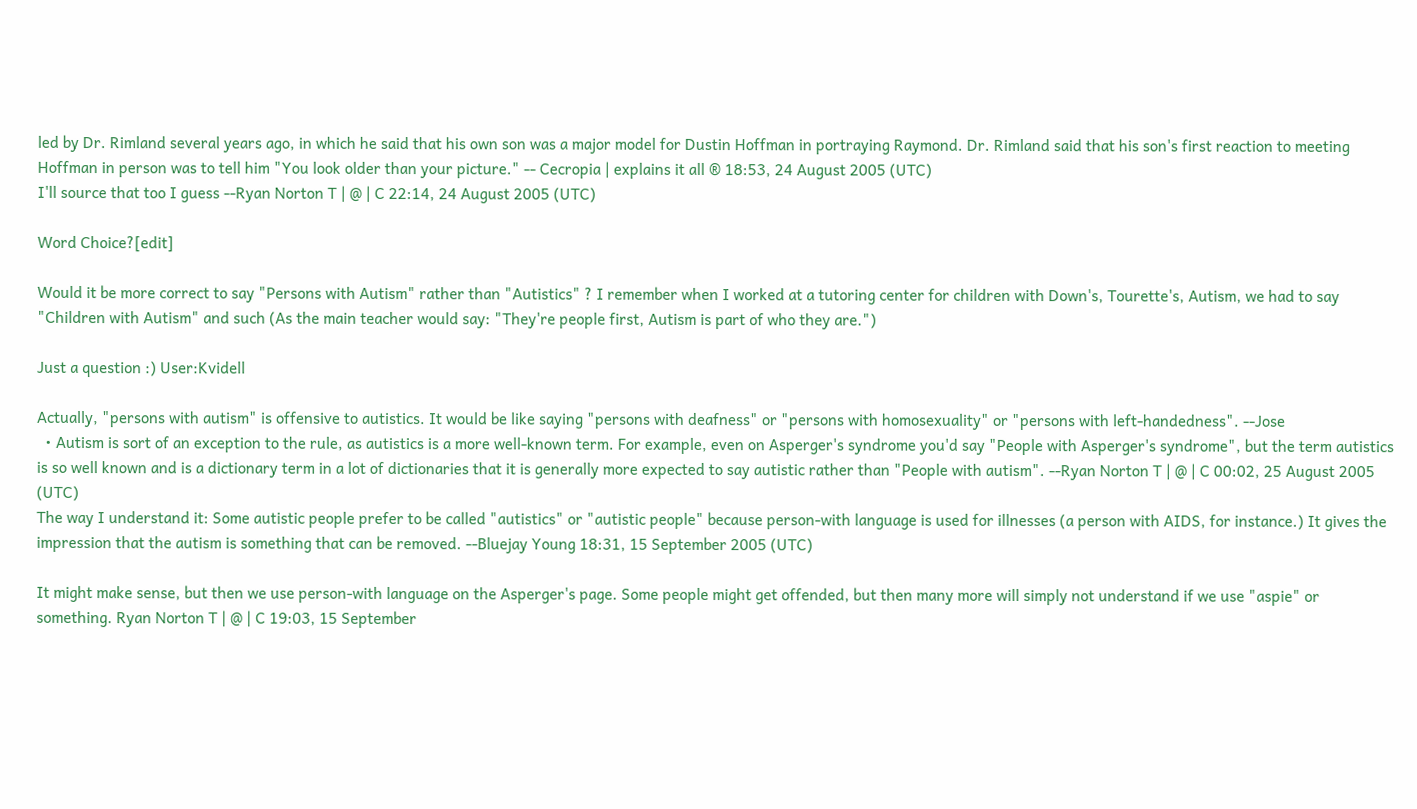led by Dr. Rimland several years ago, in which he said that his own son was a major model for Dustin Hoffman in portraying Raymond. Dr. Rimland said that his son's first reaction to meeting Hoffman in person was to tell him "You look older than your picture." -- Cecropia | explains it all ® 18:53, 24 August 2005 (UTC)
I'll source that too I guess --Ryan Norton T | @ | C 22:14, 24 August 2005 (UTC)

Word Choice?[edit]

Would it be more correct to say "Persons with Autism" rather than "Autistics" ? I remember when I worked at a tutoring center for children with Down's, Tourette's, Autism, we had to say "Children with Autism" and such (As the main teacher would say: "They're people first, Autism is part of who they are.")

Just a question :) User:Kvidell

Actually, "persons with autism" is offensive to autistics. It would be like saying "persons with deafness" or "persons with homosexuality" or "persons with left-handedness". --Jose
  • Autism is sort of an exception to the rule, as autistics is a more well-known term. For example, even on Asperger's syndrome you'd say "People with Asperger's syndrome", but the term autistics is so well known and is a dictionary term in a lot of dictionaries that it is generally more expected to say autistic rather than "People with autism". --Ryan Norton T | @ | C 00:02, 25 August 2005 (UTC)
The way I understand it: Some autistic people prefer to be called "autistics" or "autistic people" because person-with language is used for illnesses (a person with AIDS, for instance.) It gives the impression that the autism is something that can be removed. --Bluejay Young 18:31, 15 September 2005 (UTC)

It might make sense, but then we use person-with language on the Asperger's page. Some people might get offended, but then many more will simply not understand if we use "aspie" or something. Ryan Norton T | @ | C 19:03, 15 September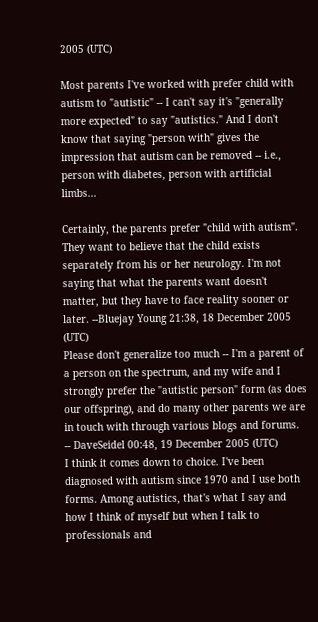2005 (UTC)

Most parents I've worked with prefer child with autism to "autistic" -- I can't say it's "generally more expected" to say "autistics." And I don't know that saying "person with" gives the impression that autism can be removed -- i.e., person with diabetes, person with artificial limbs...

Certainly, the parents prefer "child with autism". They want to believe that the child exists separately from his or her neurology. I'm not saying that what the parents want doesn't matter, but they have to face reality sooner or later. --Bluejay Young 21:38, 18 December 2005 (UTC)
Please don't generalize too much -- I'm a parent of a person on the spectrum, and my wife and I strongly prefer the "autistic person" form (as does our offspring), and do many other parents we are in touch with through various blogs and forums. -- DaveSeidel 00:48, 19 December 2005 (UTC)
I think it comes down to choice. I've been diagnosed with autism since 1970 and I use both forms. Among autistics, that's what I say and how I think of myself but when I talk to professionals and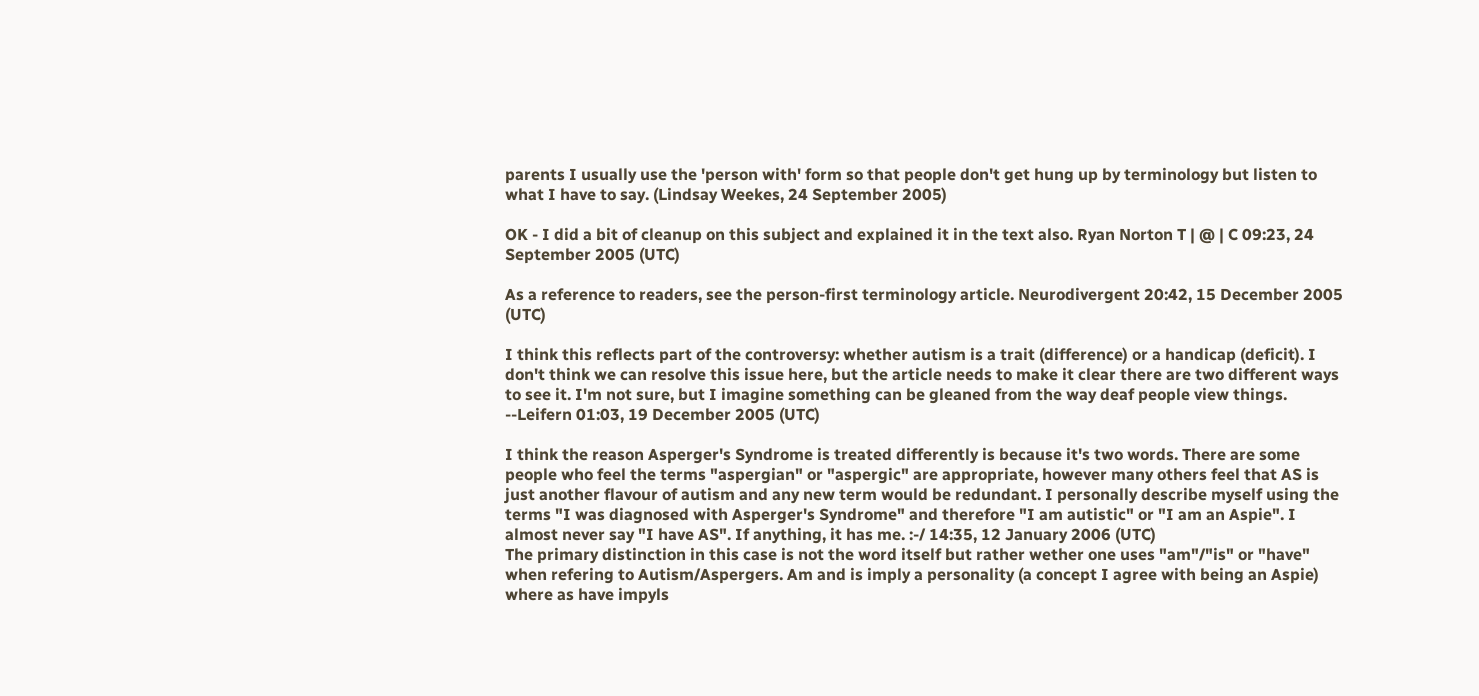parents I usually use the 'person with' form so that people don't get hung up by terminology but listen to what I have to say. (Lindsay Weekes, 24 September 2005)

OK - I did a bit of cleanup on this subject and explained it in the text also. Ryan Norton T | @ | C 09:23, 24 September 2005 (UTC)

As a reference to readers, see the person-first terminology article. Neurodivergent 20:42, 15 December 2005 (UTC)

I think this reflects part of the controversy: whether autism is a trait (difference) or a handicap (deficit). I don't think we can resolve this issue here, but the article needs to make it clear there are two different ways to see it. I'm not sure, but I imagine something can be gleaned from the way deaf people view things. --Leifern 01:03, 19 December 2005 (UTC)

I think the reason Asperger's Syndrome is treated differently is because it's two words. There are some people who feel the terms "aspergian" or "aspergic" are appropriate, however many others feel that AS is just another flavour of autism and any new term would be redundant. I personally describe myself using the terms "I was diagnosed with Asperger's Syndrome" and therefore "I am autistic" or "I am an Aspie". I almost never say "I have AS". If anything, it has me. :-/ 14:35, 12 January 2006 (UTC)
The primary distinction in this case is not the word itself but rather wether one uses "am"/"is" or "have" when refering to Autism/Aspergers. Am and is imply a personality (a concept I agree with being an Aspie) where as have impyls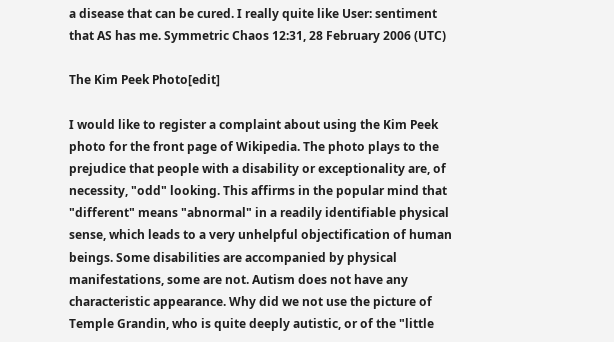a disease that can be cured. I really quite like User: sentiment that AS has me. Symmetric Chaos 12:31, 28 February 2006 (UTC)

The Kim Peek Photo[edit]

I would like to register a complaint about using the Kim Peek photo for the front page of Wikipedia. The photo plays to the prejudice that people with a disability or exceptionality are, of necessity, "odd" looking. This affirms in the popular mind that "different" means "abnormal" in a readily identifiable physical sense, which leads to a very unhelpful objectification of human beings. Some disabilities are accompanied by physical manifestations, some are not. Autism does not have any characteristic appearance. Why did we not use the picture of Temple Grandin, who is quite deeply autistic, or of the "little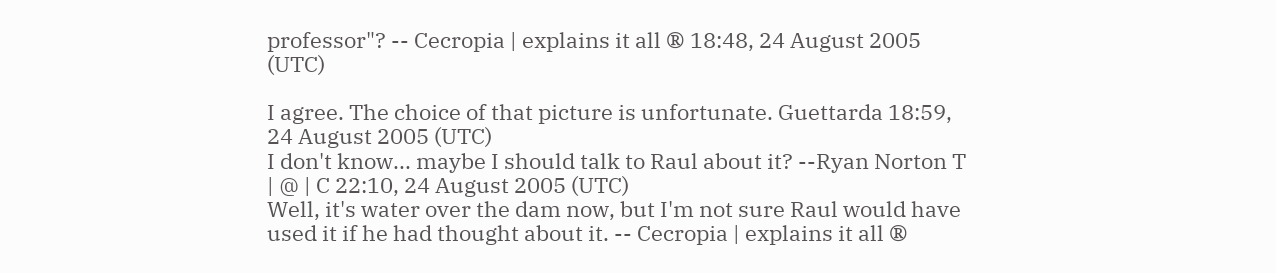professor"? -- Cecropia | explains it all ® 18:48, 24 August 2005 (UTC)

I agree. The choice of that picture is unfortunate. Guettarda 18:59, 24 August 2005 (UTC)
I don't know... maybe I should talk to Raul about it? --Ryan Norton T | @ | C 22:10, 24 August 2005 (UTC)
Well, it's water over the dam now, but I'm not sure Raul would have used it if he had thought about it. -- Cecropia | explains it all ®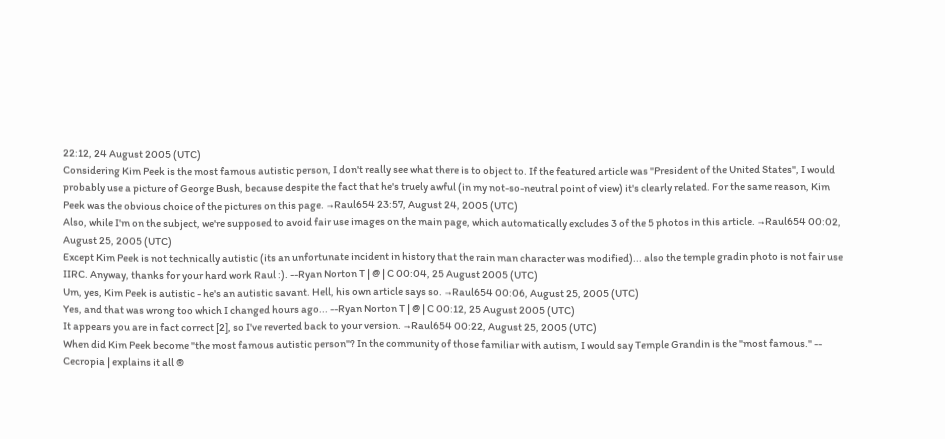22:12, 24 August 2005 (UTC)
Considering Kim Peek is the most famous autistic person, I don't really see what there is to object to. If the featured article was "President of the United States", I would probably use a picture of George Bush, because despite the fact that he's truely awful (in my not-so-neutral point of view) it's clearly related. For the same reason, Kim Peek was the obvious choice of the pictures on this page. →Raul654 23:57, August 24, 2005 (UTC)
Also, while I'm on the subject, we're supposed to avoid fair use images on the main page, which automatically excludes 3 of the 5 photos in this article. →Raul654 00:02, August 25, 2005 (UTC)
Except Kim Peek is not technically autistic (its an unfortunate incident in history that the rain man character was modified)... also the temple gradin photo is not fair use IIRC. Anyway, thanks for your hard work Raul :). --Ryan Norton T | @ | C 00:04, 25 August 2005 (UTC)
Um, yes, Kim Peek is autistic - he's an autistic savant. Hell, his own article says so. →Raul654 00:06, August 25, 2005 (UTC)
Yes, and that was wrong too which I changed hours ago... --Ryan Norton T | @ | C 00:12, 25 August 2005 (UTC)
It appears you are in fact correct [2], so I've reverted back to your version. →Raul654 00:22, August 25, 2005 (UTC)
When did Kim Peek become "the most famous autistic person"? In the community of those familiar with autism, I would say Temple Grandin is the "most famous." -- Cecropia | explains it all ®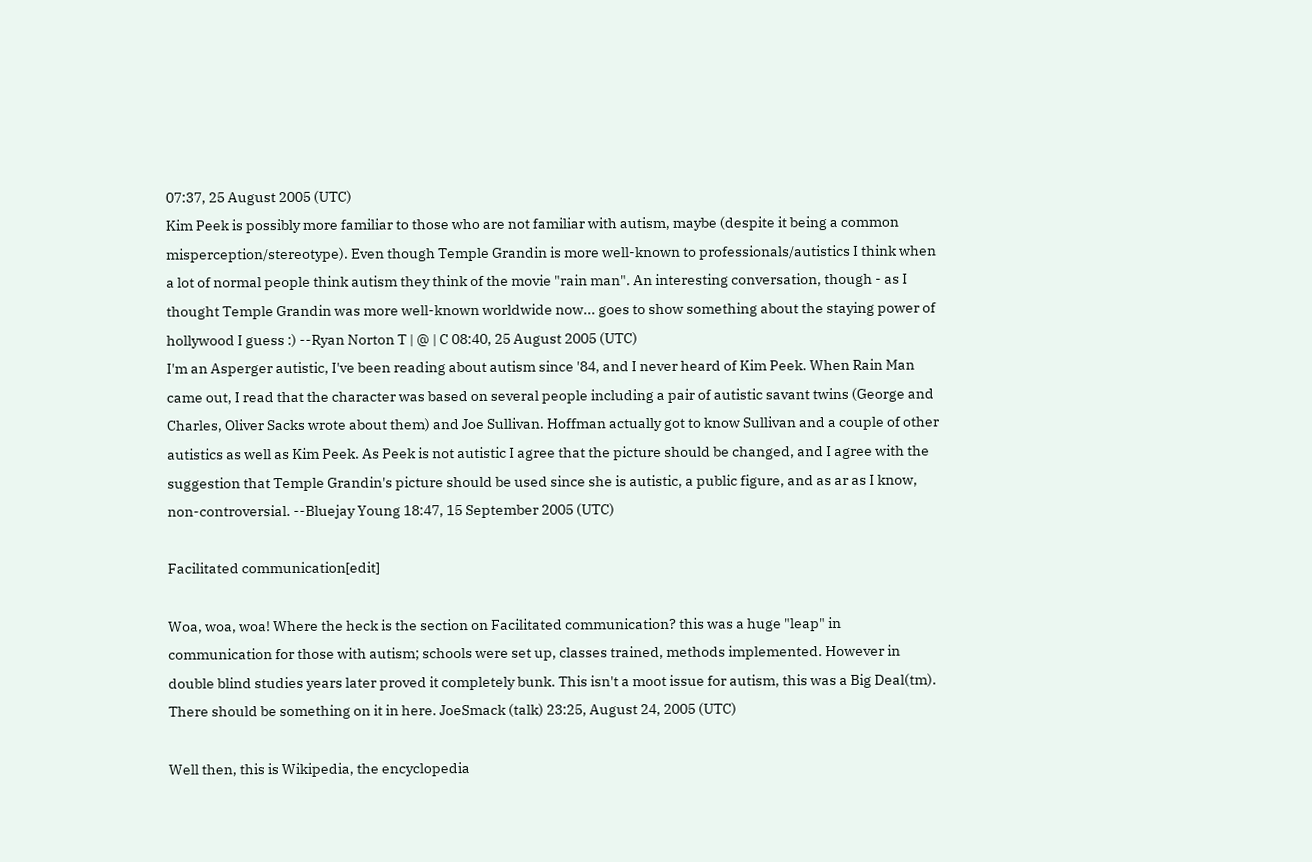07:37, 25 August 2005 (UTC)
Kim Peek is possibly more familiar to those who are not familiar with autism, maybe (despite it being a common misperception/stereotype). Even though Temple Grandin is more well-known to professionals/autistics I think when a lot of normal people think autism they think of the movie "rain man". An interesting conversation, though - as I thought Temple Grandin was more well-known worldwide now... goes to show something about the staying power of hollywood I guess :) --Ryan Norton T | @ | C 08:40, 25 August 2005 (UTC)
I'm an Asperger autistic, I've been reading about autism since '84, and I never heard of Kim Peek. When Rain Man came out, I read that the character was based on several people including a pair of autistic savant twins (George and Charles, Oliver Sacks wrote about them) and Joe Sullivan. Hoffman actually got to know Sullivan and a couple of other autistics as well as Kim Peek. As Peek is not autistic I agree that the picture should be changed, and I agree with the suggestion that Temple Grandin's picture should be used since she is autistic, a public figure, and as ar as I know, non-controversial. --Bluejay Young 18:47, 15 September 2005 (UTC)

Facilitated communication[edit]

Woa, woa, woa! Where the heck is the section on Facilitated communication? this was a huge "leap" in communication for those with autism; schools were set up, classes trained, methods implemented. However in double blind studies years later proved it completely bunk. This isn't a moot issue for autism, this was a Big Deal(tm). There should be something on it in here. JoeSmack (talk) 23:25, August 24, 2005 (UTC)

Well then, this is Wikipedia, the encyclopedia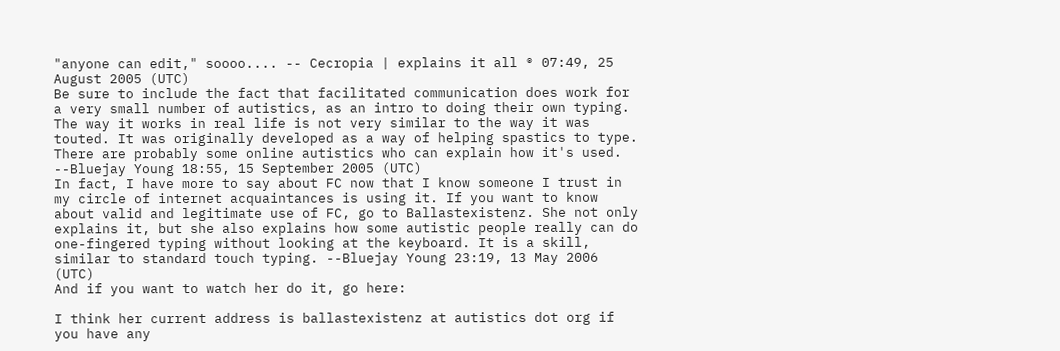"anyone can edit," soooo.... -- Cecropia | explains it all ® 07:49, 25 August 2005 (UTC)
Be sure to include the fact that facilitated communication does work for a very small number of autistics, as an intro to doing their own typing. The way it works in real life is not very similar to the way it was touted. It was originally developed as a way of helping spastics to type. There are probably some online autistics who can explain how it's used. --Bluejay Young 18:55, 15 September 2005 (UTC)
In fact, I have more to say about FC now that I know someone I trust in my circle of internet acquaintances is using it. If you want to know about valid and legitimate use of FC, go to Ballastexistenz. She not only explains it, but she also explains how some autistic people really can do one-fingered typing without looking at the keyboard. It is a skill, similar to standard touch typing. --Bluejay Young 23:19, 13 May 2006 (UTC)
And if you want to watch her do it, go here:

I think her current address is ballastexistenz at autistics dot org if you have any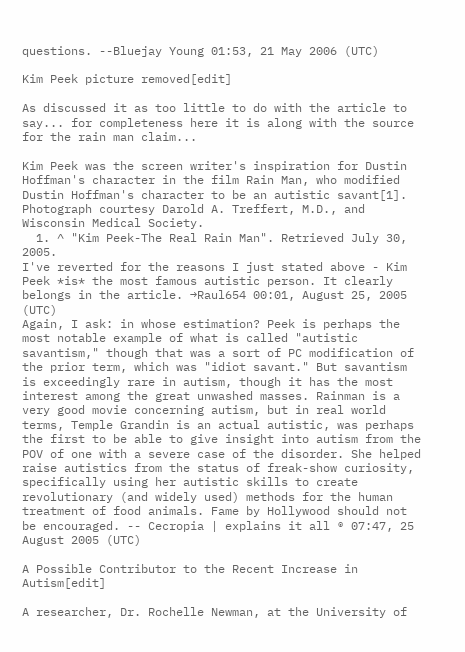questions. --Bluejay Young 01:53, 21 May 2006 (UTC)

Kim Peek picture removed[edit]

As discussed it as too little to do with the article to say... for completeness here it is along with the source for the rain man claim...

Kim Peek was the screen writer's inspiration for Dustin Hoffman's character in the film Rain Man, who modified Dustin Hoffman's character to be an autistic savant[1]. Photograph courtesy Darold A. Treffert, M.D., and Wisconsin Medical Society.
  1. ^ "Kim Peek-The Real Rain Man". Retrieved July 30, 2005.
I've reverted for the reasons I just stated above - Kim Peek *is* the most famous autistic person. It clearly belongs in the article. →Raul654 00:01, August 25, 2005 (UTC)
Again, I ask: in whose estimation? Peek is perhaps the most notable example of what is called "autistic savantism," though that was a sort of PC modification of the prior term, which was "idiot savant." But savantism is exceedingly rare in autism, though it has the most interest among the great unwashed masses. Rainman is a very good movie concerning autism, but in real world terms, Temple Grandin is an actual autistic, was perhaps the first to be able to give insight into autism from the POV of one with a severe case of the disorder. She helped raise autistics from the status of freak-show curiosity, specifically using her autistic skills to create revolutionary (and widely used) methods for the human treatment of food animals. Fame by Hollywood should not be encouraged. -- Cecropia | explains it all ® 07:47, 25 August 2005 (UTC)

A Possible Contributor to the Recent Increase in Autism[edit]

A researcher, Dr. Rochelle Newman, at the University of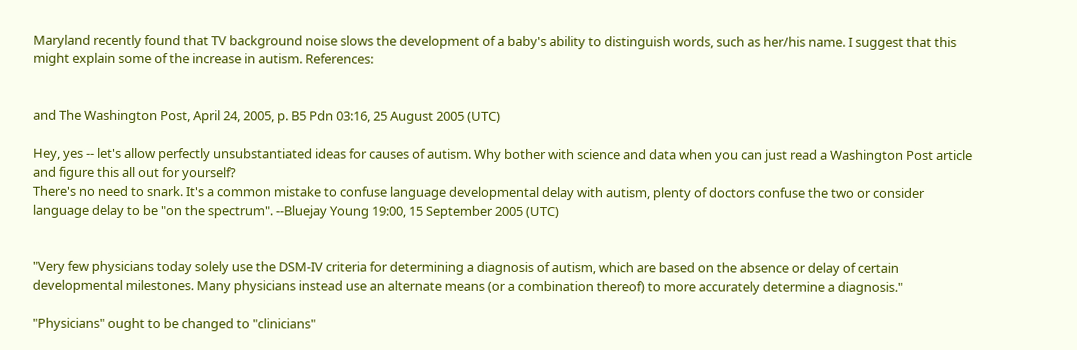Maryland recently found that TV background noise slows the development of a baby's ability to distinguish words, such as her/his name. I suggest that this might explain some of the increase in autism. References:


and The Washington Post, April 24, 2005, p. B5 Pdn 03:16, 25 August 2005 (UTC)

Hey, yes -- let's allow perfectly unsubstantiated ideas for causes of autism. Why bother with science and data when you can just read a Washington Post article and figure this all out for yourself?
There's no need to snark. It's a common mistake to confuse language developmental delay with autism, plenty of doctors confuse the two or consider language delay to be "on the spectrum". --Bluejay Young 19:00, 15 September 2005 (UTC)


"Very few physicians today solely use the DSM-IV criteria for determining a diagnosis of autism, which are based on the absence or delay of certain developmental milestones. Many physicians instead use an alternate means (or a combination thereof) to more accurately determine a diagnosis."

"Physicians" ought to be changed to "clinicians"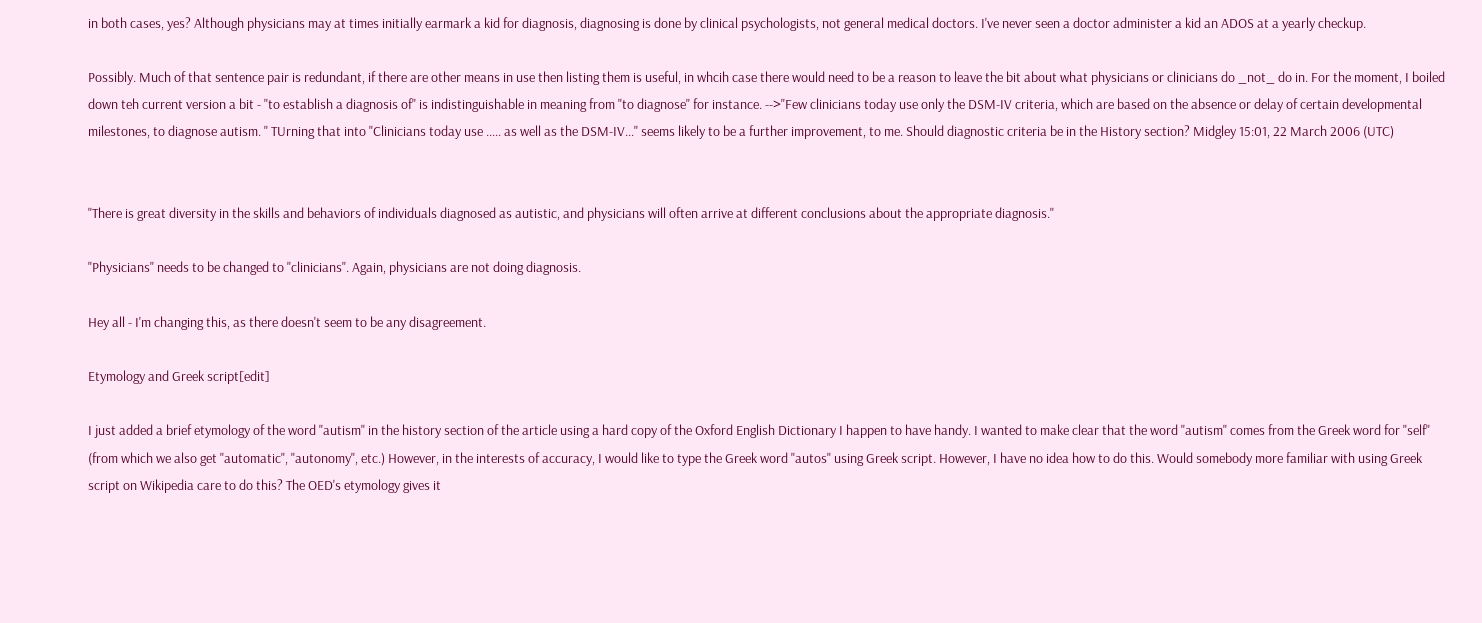in both cases, yes? Although physicians may at times initially earmark a kid for diagnosis, diagnosing is done by clinical psychologists, not general medical doctors. I've never seen a doctor administer a kid an ADOS at a yearly checkup.

Possibly. Much of that sentence pair is redundant, if there are other means in use then listing them is useful, in whcih case there would need to be a reason to leave the bit about what physicians or clinicians do _not_ do in. For the moment, I boiled down teh current version a bit - "to establish a diagnosis of" is indistinguishable in meaning from "to diagnose" for instance. -->"Few clinicians today use only the DSM-IV criteria, which are based on the absence or delay of certain developmental milestones, to diagnose autism. " TUrning that into "Clinicians today use ..... as well as the DSM-IV..." seems likely to be a further improvement, to me. Should diagnostic criteria be in the History section? Midgley 15:01, 22 March 2006 (UTC)


"There is great diversity in the skills and behaviors of individuals diagnosed as autistic, and physicians will often arrive at different conclusions about the appropriate diagnosis."

"Physicians" needs to be changed to "clinicians". Again, physicians are not doing diagnosis.

Hey all - I'm changing this, as there doesn't seem to be any disagreement.

Etymology and Greek script[edit]

I just added a brief etymology of the word "autism" in the history section of the article using a hard copy of the Oxford English Dictionary I happen to have handy. I wanted to make clear that the word "autism" comes from the Greek word for "self" (from which we also get "automatic", "autonomy", etc.) However, in the interests of accuracy, I would like to type the Greek word "autos" using Greek script. However, I have no idea how to do this. Would somebody more familiar with using Greek script on Wikipedia care to do this? The OED's etymology gives it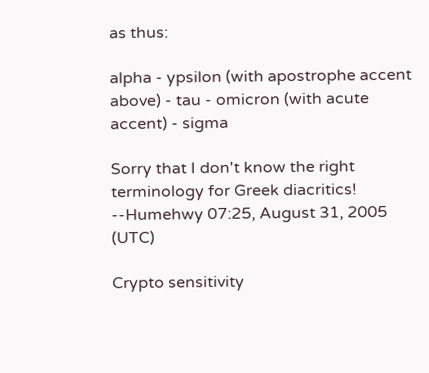as thus:

alpha - ypsilon (with apostrophe accent above) - tau - omicron (with acute accent) - sigma

Sorry that I don't know the right terminology for Greek diacritics! --Humehwy 07:25, August 31, 2005 (UTC)

Crypto sensitivity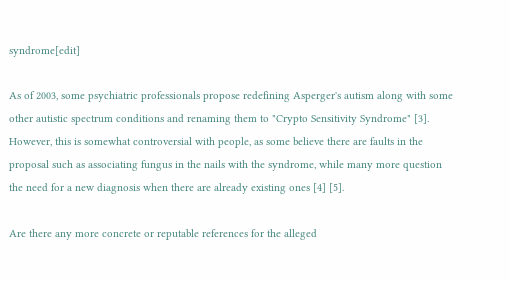syndrome[edit]

As of 2003, some psychiatric professionals propose redefining Asperger's autism along with some other autistic spectrum conditions and renaming them to "Crypto Sensitivity Syndrome" [3]. However, this is somewhat controversial with people, as some believe there are faults in the proposal such as associating fungus in the nails with the syndrome, while many more question the need for a new diagnosis when there are already existing ones [4] [5].

Are there any more concrete or reputable references for the alleged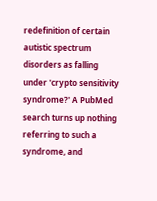redefinition of certain autistic spectrum disorders as falling under 'crypto sensitivity syndrome?' A PubMed search turns up nothing referring to such a syndrome, and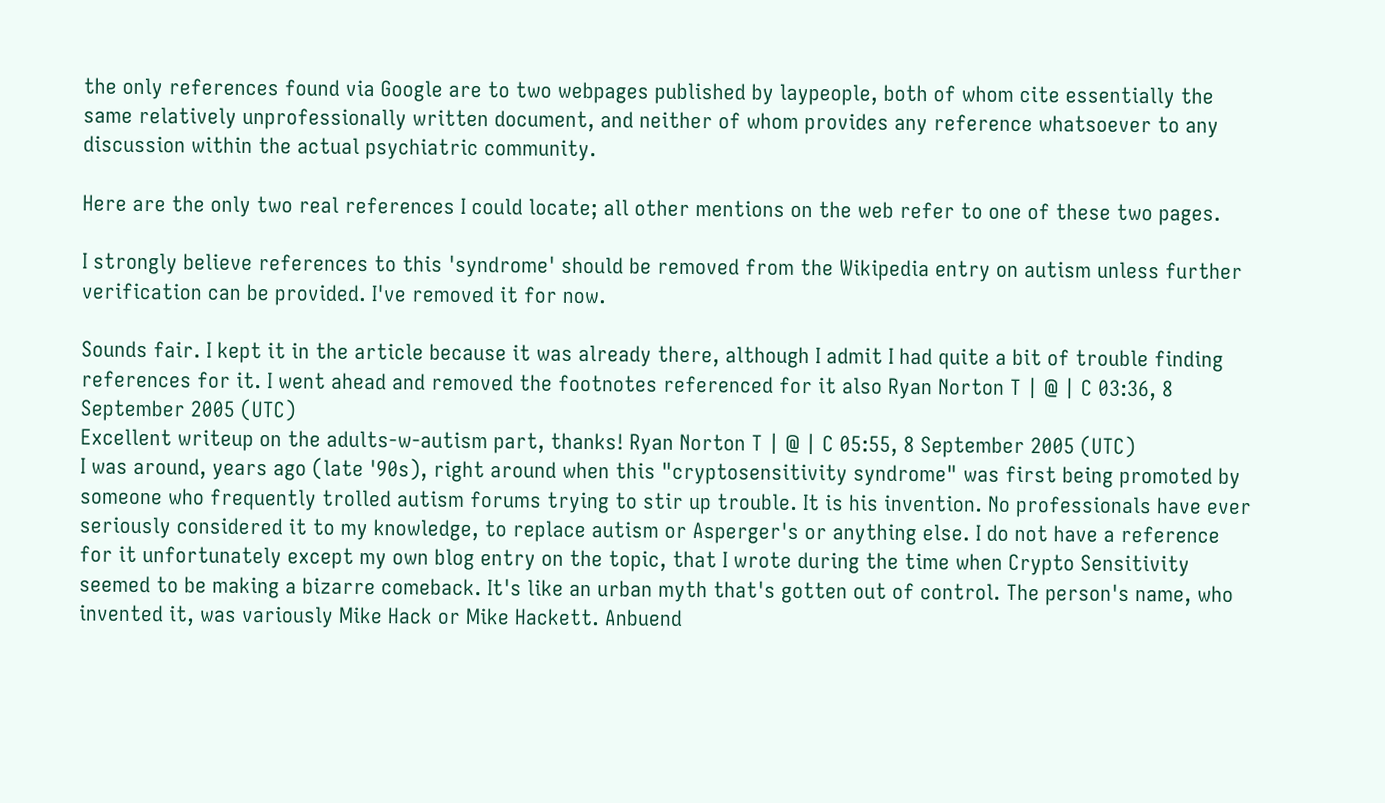the only references found via Google are to two webpages published by laypeople, both of whom cite essentially the same relatively unprofessionally written document, and neither of whom provides any reference whatsoever to any discussion within the actual psychiatric community.

Here are the only two real references I could locate; all other mentions on the web refer to one of these two pages.

I strongly believe references to this 'syndrome' should be removed from the Wikipedia entry on autism unless further verification can be provided. I've removed it for now.

Sounds fair. I kept it in the article because it was already there, although I admit I had quite a bit of trouble finding references for it. I went ahead and removed the footnotes referenced for it also Ryan Norton T | @ | C 03:36, 8 September 2005 (UTC)
Excellent writeup on the adults-w-autism part, thanks! Ryan Norton T | @ | C 05:55, 8 September 2005 (UTC)
I was around, years ago (late '90s), right around when this "cryptosensitivity syndrome" was first being promoted by someone who frequently trolled autism forums trying to stir up trouble. It is his invention. No professionals have ever seriously considered it to my knowledge, to replace autism or Asperger's or anything else. I do not have a reference for it unfortunately except my own blog entry on the topic, that I wrote during the time when Crypto Sensitivity seemed to be making a bizarre comeback. It's like an urban myth that's gotten out of control. The person's name, who invented it, was variously Mike Hack or Mike Hackett. Anbuend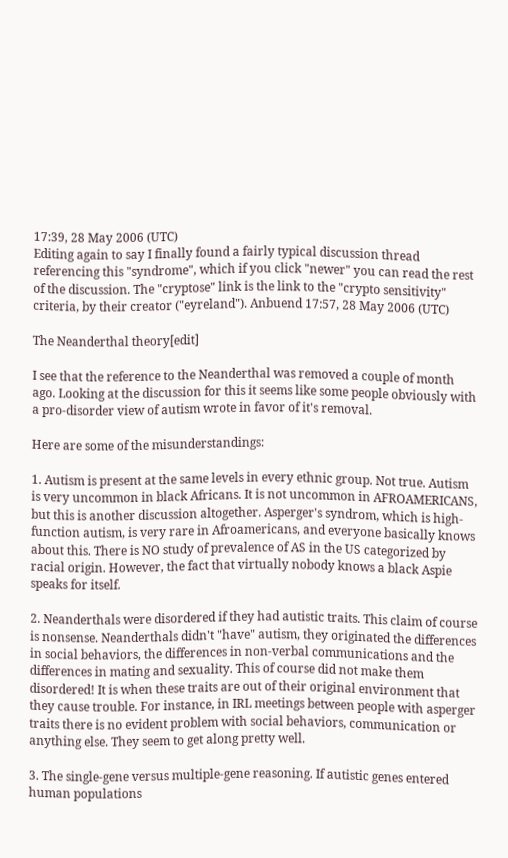17:39, 28 May 2006 (UTC)
Editing again to say I finally found a fairly typical discussion thread referencing this "syndrome", which if you click "newer" you can read the rest of the discussion. The "cryptose" link is the link to the "crypto sensitivity" criteria, by their creator ("eyreland"). Anbuend 17:57, 28 May 2006 (UTC)

The Neanderthal theory[edit]

I see that the reference to the Neanderthal was removed a couple of month ago. Looking at the discussion for this it seems like some people obviously with a pro-disorder view of autism wrote in favor of it's removal.

Here are some of the misunderstandings:

1. Autism is present at the same levels in every ethnic group. Not true. Autism is very uncommon in black Africans. It is not uncommon in AFROAMERICANS, but this is another discussion altogether. Asperger's syndrom, which is high-function autism, is very rare in Afroamericans, and everyone basically knows about this. There is NO study of prevalence of AS in the US categorized by racial origin. However, the fact that virtually nobody knows a black Aspie speaks for itself.

2. Neanderthals were disordered if they had autistic traits. This claim of course is nonsense. Neanderthals didn't "have" autism, they originated the differences in social behaviors, the differences in non-verbal communications and the differences in mating and sexuality. This of course did not make them disordered! It is when these traits are out of their original environment that they cause trouble. For instance, in IRL meetings between people with asperger traits there is no evident problem with social behaviors, communication or anything else. They seem to get along pretty well.

3. The single-gene versus multiple-gene reasoning. If autistic genes entered human populations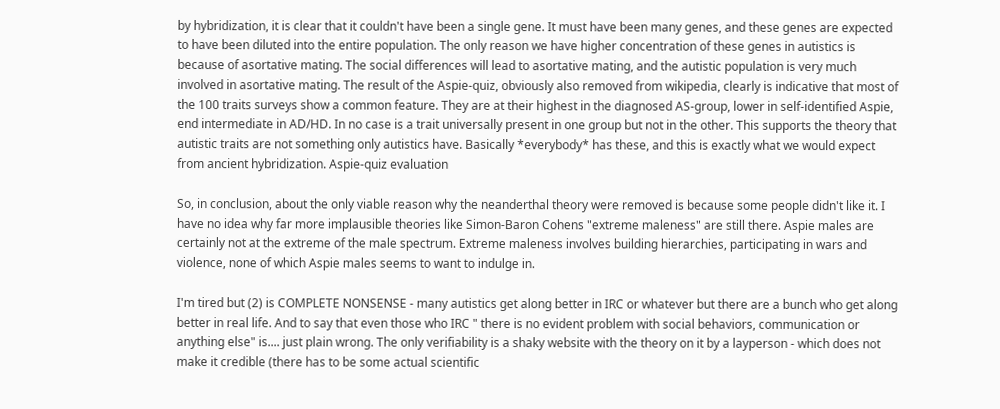by hybridization, it is clear that it couldn't have been a single gene. It must have been many genes, and these genes are expected to have been diluted into the entire population. The only reason we have higher concentration of these genes in autistics is because of asortative mating. The social differences will lead to asortative mating, and the autistic population is very much involved in asortative mating. The result of the Aspie-quiz, obviously also removed from wikipedia, clearly is indicative that most of the 100 traits surveys show a common feature. They are at their highest in the diagnosed AS-group, lower in self-identified Aspie, end intermediate in AD/HD. In no case is a trait universally present in one group but not in the other. This supports the theory that autistic traits are not something only autistics have. Basically *everybody* has these, and this is exactly what we would expect from ancient hybridization. Aspie-quiz evaluation

So, in conclusion, about the only viable reason why the neanderthal theory were removed is because some people didn't like it. I have no idea why far more implausible theories like Simon-Baron Cohens "extreme maleness" are still there. Aspie males are certainly not at the extreme of the male spectrum. Extreme maleness involves building hierarchies, participating in wars and violence, none of which Aspie males seems to want to indulge in.

I'm tired but (2) is COMPLETE NONSENSE - many autistics get along better in IRC or whatever but there are a bunch who get along better in real life. And to say that even those who IRC " there is no evident problem with social behaviors, communication or anything else" is.... just plain wrong. The only verifiability is a shaky website with the theory on it by a layperson - which does not make it credible (there has to be some actual scientific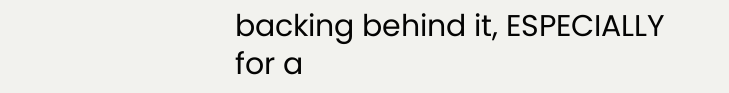backing behind it, ESPECIALLY for a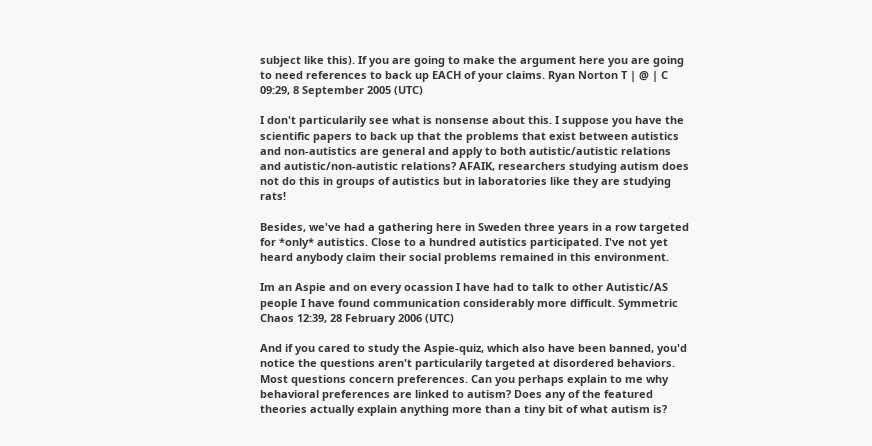subject like this). If you are going to make the argument here you are going to need references to back up EACH of your claims. Ryan Norton T | @ | C 09:29, 8 September 2005 (UTC)

I don't particularily see what is nonsense about this. I suppose you have the scientific papers to back up that the problems that exist between autistics and non-autistics are general and apply to both autistic/autistic relations and autistic/non-autistic relations? AFAIK, researchers studying autism does not do this in groups of autistics but in laboratories like they are studying rats!

Besides, we've had a gathering here in Sweden three years in a row targeted for *only* autistics. Close to a hundred autistics participated. I've not yet heard anybody claim their social problems remained in this environment.

Im an Aspie and on every ocassion I have had to talk to other Autistic/AS people I have found communication considerably more difficult. Symmetric Chaos 12:39, 28 February 2006 (UTC)

And if you cared to study the Aspie-quiz, which also have been banned, you'd notice the questions aren't particularily targeted at disordered behaviors. Most questions concern preferences. Can you perhaps explain to me why behavioral preferences are linked to autism? Does any of the featured theories actually explain anything more than a tiny bit of what autism is?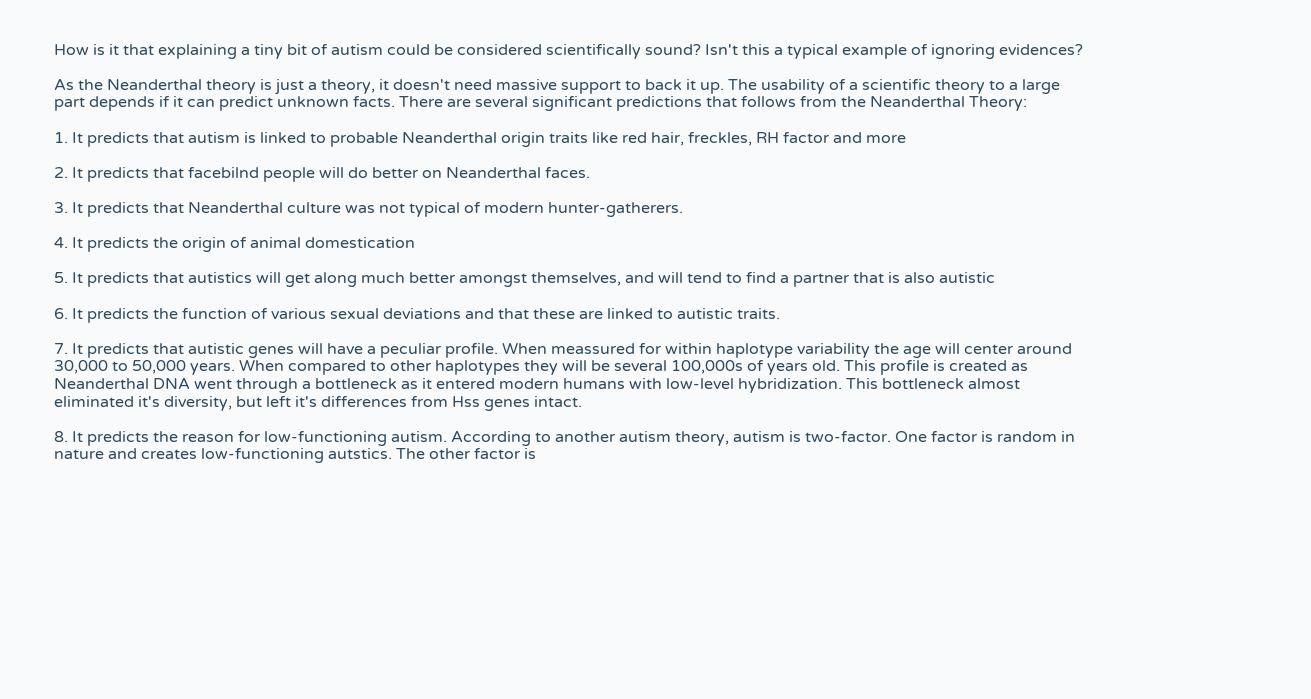How is it that explaining a tiny bit of autism could be considered scientifically sound? Isn't this a typical example of ignoring evidences?

As the Neanderthal theory is just a theory, it doesn't need massive support to back it up. The usability of a scientific theory to a large part depends if it can predict unknown facts. There are several significant predictions that follows from the Neanderthal Theory:

1. It predicts that autism is linked to probable Neanderthal origin traits like red hair, freckles, RH factor and more

2. It predicts that facebilnd people will do better on Neanderthal faces.

3. It predicts that Neanderthal culture was not typical of modern hunter-gatherers.

4. It predicts the origin of animal domestication

5. It predicts that autistics will get along much better amongst themselves, and will tend to find a partner that is also autistic

6. It predicts the function of various sexual deviations and that these are linked to autistic traits.

7. It predicts that autistic genes will have a peculiar profile. When meassured for within haplotype variability the age will center around 30,000 to 50,000 years. When compared to other haplotypes they will be several 100,000s of years old. This profile is created as Neanderthal DNA went through a bottleneck as it entered modern humans with low-level hybridization. This bottleneck almost eliminated it's diversity, but left it's differences from Hss genes intact.

8. It predicts the reason for low-functioning autism. According to another autism theory, autism is two-factor. One factor is random in nature and creates low-functioning autstics. The other factor is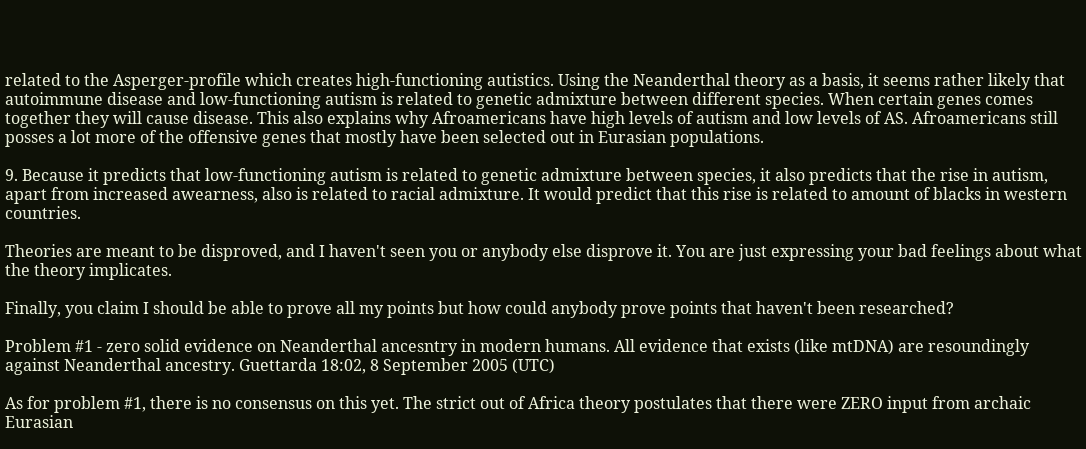related to the Asperger-profile which creates high-functioning autistics. Using the Neanderthal theory as a basis, it seems rather likely that autoimmune disease and low-functioning autism is related to genetic admixture between different species. When certain genes comes together they will cause disease. This also explains why Afroamericans have high levels of autism and low levels of AS. Afroamericans still posses a lot more of the offensive genes that mostly have been selected out in Eurasian populations.

9. Because it predicts that low-functioning autism is related to genetic admixture between species, it also predicts that the rise in autism, apart from increased awearness, also is related to racial admixture. It would predict that this rise is related to amount of blacks in western countries.

Theories are meant to be disproved, and I haven't seen you or anybody else disprove it. You are just expressing your bad feelings about what the theory implicates.

Finally, you claim I should be able to prove all my points but how could anybody prove points that haven't been researched?

Problem #1 - zero solid evidence on Neanderthal ancesntry in modern humans. All evidence that exists (like mtDNA) are resoundingly against Neanderthal ancestry. Guettarda 18:02, 8 September 2005 (UTC)

As for problem #1, there is no consensus on this yet. The strict out of Africa theory postulates that there were ZERO input from archaic Eurasian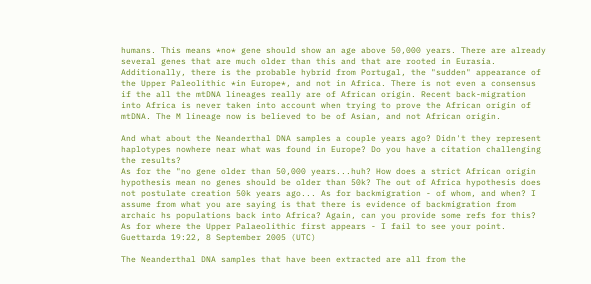humans. This means *no* gene should show an age above 50,000 years. There are already several genes that are much older than this and that are rooted in Eurasia. Additionally, there is the probable hybrid from Portugal, the "sudden" appearance of the Upper Paleolithic *in Europe*, and not in Africa. There is not even a consensus if the all the mtDNA lineages really are of African origin. Recent back-migration into Africa is never taken into account when trying to prove the African origin of mtDNA. The M lineage now is believed to be of Asian, and not African origin.

And what about the Neanderthal DNA samples a couple years ago? Didn't they represent haplotypes nowhere near what was found in Europe? Do you have a citation challenging the results?
As for the "no gene older than 50,000 years...huh? How does a strict African origin hypothesis mean no genes should be older than 50k? The out of Africa hypothesis does not postulate creation 50k years ago... As for backmigration - of whom, and when? I assume from what you are saying is that there is evidence of backmigration from archaic hs populations back into Africa? Again, can you provide some refs for this?
As for where the Upper Palaeolithic first appears - I fail to see your point. Guettarda 19:22, 8 September 2005 (UTC)

The Neanderthal DNA samples that have been extracted are all from the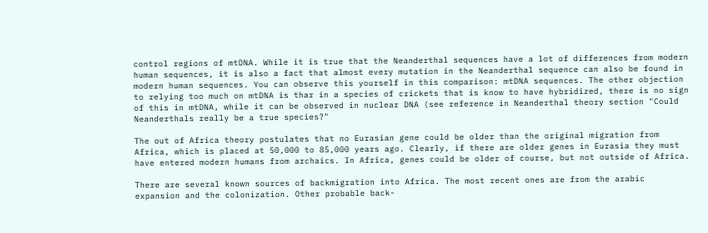control regions of mtDNA. While it is true that the Neanderthal sequences have a lot of differences from modern human sequences, it is also a fact that almost every mutation in the Neanderthal sequence can also be found in modern human sequences. You can observe this yourself in this comparison: mtDNA sequences. The other objection to relying too much on mtDNA is thar in a species of crickets that is know to have hybridized, there is no sign of this in mtDNA, while it can be observed in nuclear DNA (see reference in Neanderthal theory section "Could Neanderthals really be a true species?"

The out of Africa theory postulates that no Eurasian gene could be older than the original migration from Africa, which is placed at 50,000 to 85,000 years ago. Clearly, if there are older genes in Eurasia they must have entered modern humans from archaics. In Africa, genes could be older of course, but not outside of Africa.

There are several known sources of backmigration into Africa. The most recent ones are from the arabic expansion and the colonization. Other probable back-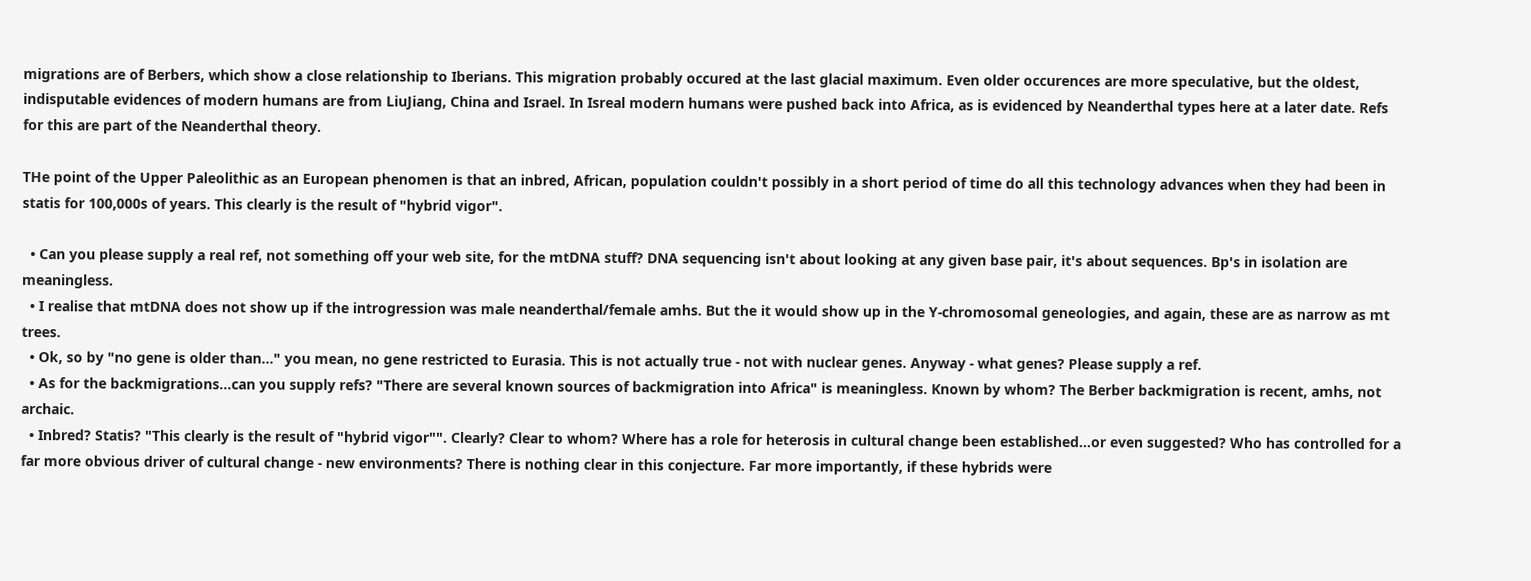migrations are of Berbers, which show a close relationship to Iberians. This migration probably occured at the last glacial maximum. Even older occurences are more speculative, but the oldest, indisputable evidences of modern humans are from LiuJiang, China and Israel. In Isreal modern humans were pushed back into Africa, as is evidenced by Neanderthal types here at a later date. Refs for this are part of the Neanderthal theory.

THe point of the Upper Paleolithic as an European phenomen is that an inbred, African, population couldn't possibly in a short period of time do all this technology advances when they had been in statis for 100,000s of years. This clearly is the result of "hybrid vigor".

  • Can you please supply a real ref, not something off your web site, for the mtDNA stuff? DNA sequencing isn't about looking at any given base pair, it's about sequences. Bp's in isolation are meaningless.
  • I realise that mtDNA does not show up if the introgression was male neanderthal/female amhs. But the it would show up in the Y-chromosomal geneologies, and again, these are as narrow as mt trees.
  • Ok, so by "no gene is older than..." you mean, no gene restricted to Eurasia. This is not actually true - not with nuclear genes. Anyway - what genes? Please supply a ref.
  • As for the backmigrations...can you supply refs? "There are several known sources of backmigration into Africa" is meaningless. Known by whom? The Berber backmigration is recent, amhs, not archaic.
  • Inbred? Statis? "This clearly is the result of "hybrid vigor"". Clearly? Clear to whom? Where has a role for heterosis in cultural change been established...or even suggested? Who has controlled for a far more obvious driver of cultural change - new environments? There is nothing clear in this conjecture. Far more importantly, if these hybrids were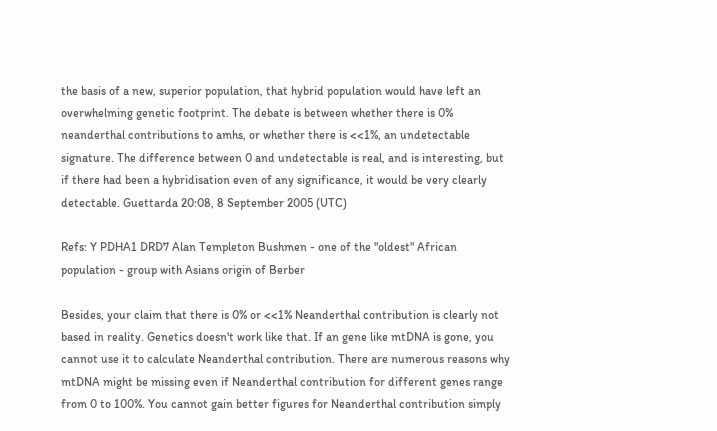the basis of a new, superior population, that hybrid population would have left an overwhelming genetic footprint. The debate is between whether there is 0% neanderthal contributions to amhs, or whether there is <<1%, an undetectable signature. The difference between 0 and undetectable is real, and is interesting, but if there had been a hybridisation even of any significance, it would be very clearly detectable. Guettarda 20:08, 8 September 2005 (UTC)

Refs: Y PDHA1 DRD7 Alan Templeton Bushmen - one of the "oldest" African population - group with Asians origin of Berber

Besides, your claim that there is 0% or <<1% Neanderthal contribution is clearly not based in reality. Genetics doesn't work like that. If an gene like mtDNA is gone, you cannot use it to calculate Neanderthal contribution. There are numerous reasons why mtDNA might be missing even if Neanderthal contribution for different genes range from 0 to 100%. You cannot gain better figures for Neanderthal contribution simply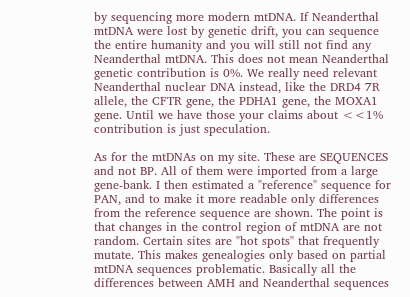by sequencing more modern mtDNA. If Neanderthal mtDNA were lost by genetic drift, you can sequence the entire humanity and you will still not find any Neanderthal mtDNA. This does not mean Neanderthal genetic contribution is 0%. We really need relevant Neanderthal nuclear DNA instead, like the DRD4 7R allele, the CFTR gene, the PDHA1 gene, the MOXA1 gene. Until we have those your claims about <<1% contribution is just speculation.

As for the mtDNAs on my site. These are SEQUENCES and not BP. All of them were imported from a large gene-bank. I then estimated a "reference" sequence for PAN, and to make it more readable only differences from the reference sequence are shown. The point is that changes in the control region of mtDNA are not random. Certain sites are "hot spots" that frequently mutate. This makes genealogies only based on partial mtDNA sequences problematic. Basically all the differences between AMH and Neanderthal sequences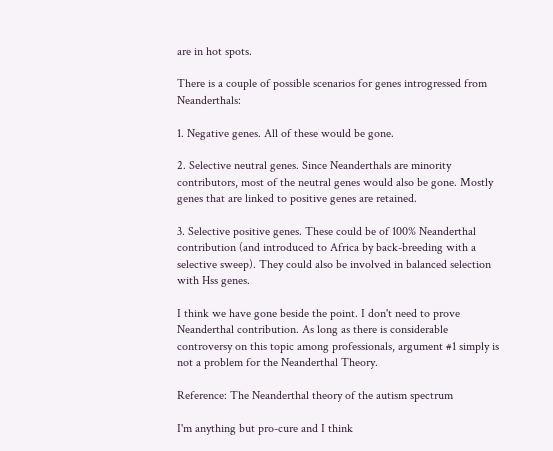are in hot spots.

There is a couple of possible scenarios for genes introgressed from Neanderthals:

1. Negative genes. All of these would be gone.

2. Selective neutral genes. Since Neanderthals are minority contributors, most of the neutral genes would also be gone. Mostly genes that are linked to positive genes are retained.

3. Selective positive genes. These could be of 100% Neanderthal contribution (and introduced to Africa by back-breeding with a selective sweep). They could also be involved in balanced selection with Hss genes.

I think we have gone beside the point. I don't need to prove Neanderthal contribution. As long as there is considerable controversy on this topic among professionals, argument #1 simply is not a problem for the Neanderthal Theory.

Reference: The Neanderthal theory of the autism spectrum

I'm anything but pro-cure and I think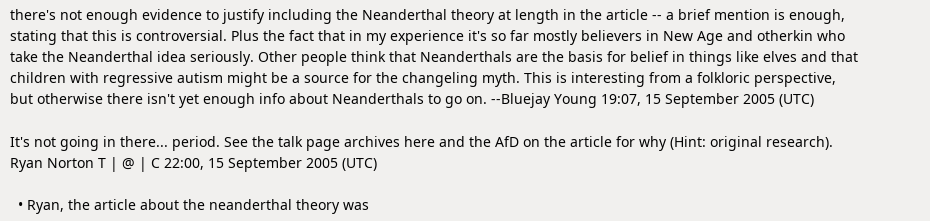there's not enough evidence to justify including the Neanderthal theory at length in the article -- a brief mention is enough, stating that this is controversial. Plus the fact that in my experience it's so far mostly believers in New Age and otherkin who take the Neanderthal idea seriously. Other people think that Neanderthals are the basis for belief in things like elves and that children with regressive autism might be a source for the changeling myth. This is interesting from a folkloric perspective, but otherwise there isn't yet enough info about Neanderthals to go on. --Bluejay Young 19:07, 15 September 2005 (UTC)

It's not going in there... period. See the talk page archives here and the AfD on the article for why (Hint: original research). Ryan Norton T | @ | C 22:00, 15 September 2005 (UTC)

  • Ryan, the article about the neanderthal theory was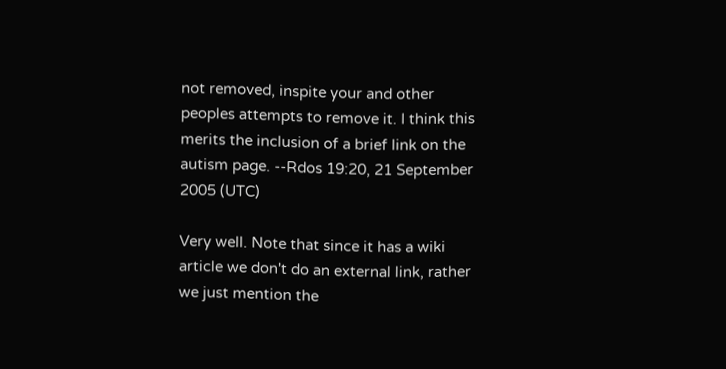not removed, inspite your and other peoples attempts to remove it. I think this merits the inclusion of a brief link on the autism page. --Rdos 19:20, 21 September 2005 (UTC)

Very well. Note that since it has a wiki article we don't do an external link, rather we just mention the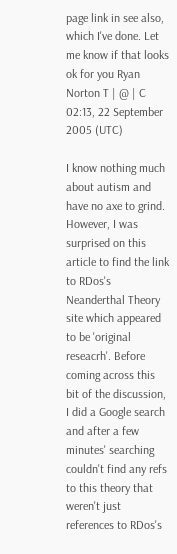page link in see also, which I've done. Let me know if that looks ok for you Ryan Norton T | @ | C 02:13, 22 September 2005 (UTC)

I know nothing much about autism and have no axe to grind. However, I was surprised on this article to find the link to RDos's Neanderthal Theory site which appeared to be 'original reseacrh'. Before coming across this bit of the discussion, I did a Google search and after a few minutes' searching couldn't find any refs to this theory that weren't just references to RDos's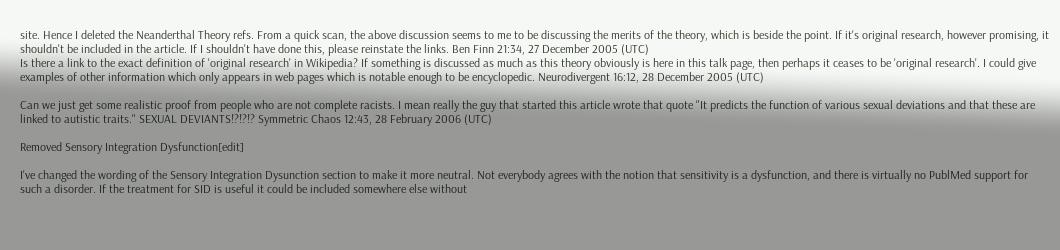site. Hence I deleted the Neanderthal Theory refs. From a quick scan, the above discussion seems to me to be discussing the merits of the theory, which is beside the point. If it's original research, however promising, it shouldn't be included in the article. If I shouldn't have done this, please reinstate the links. Ben Finn 21:34, 27 December 2005 (UTC)
Is there a link to the exact definition of 'original research' in Wikipedia? If something is discussed as much as this theory obviously is here in this talk page, then perhaps it ceases to be 'original research'. I could give examples of other information which only appears in web pages which is notable enough to be encyclopedic. Neurodivergent 16:12, 28 December 2005 (UTC)

Can we just get some realistic proof from people who are not complete racists. I mean really the guy that started this article wrote that quote "It predicts the function of various sexual deviations and that these are linked to autistic traits." SEXUAL DEVIANTS!?!?!? Symmetric Chaos 12:43, 28 February 2006 (UTC)

Removed Sensory Integration Dysfunction[edit]

I've changed the wording of the Sensory Integration Dysunction section to make it more neutral. Not everybody agrees with the notion that sensitivity is a dysfunction, and there is virtually no PublMed support for such a disorder. If the treatment for SID is useful it could be included somewhere else without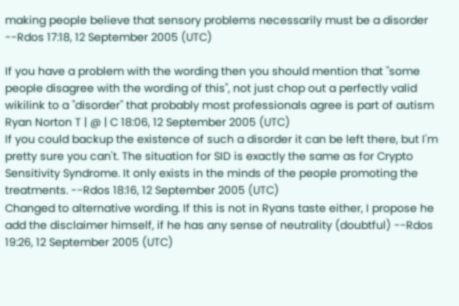making people believe that sensory problems necessarily must be a disorder --Rdos 17:18, 12 September 2005 (UTC)

If you have a problem with the wording then you should mention that "some people disagree with the wording of this", not just chop out a perfectly valid wikilink to a "disorder" that probably most professionals agree is part of autism Ryan Norton T | @ | C 18:06, 12 September 2005 (UTC)
If you could backup the existence of such a disorder it can be left there, but I'm pretty sure you can't. The situation for SID is exactly the same as for Crypto Sensitivity Syndrome. It only exists in the minds of the people promoting the treatments. --Rdos 18:16, 12 September 2005 (UTC)
Changed to alternative wording. If this is not in Ryans taste either, I propose he add the disclaimer himself, if he has any sense of neutrality (doubtful) --Rdos 19:26, 12 September 2005 (UTC)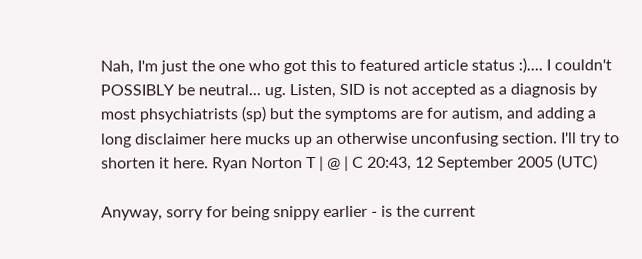Nah, I'm just the one who got this to featured article status :).... I couldn't POSSIBLY be neutral... ug. Listen, SID is not accepted as a diagnosis by most phsychiatrists (sp) but the symptoms are for autism, and adding a long disclaimer here mucks up an otherwise unconfusing section. I'll try to shorten it here. Ryan Norton T | @ | C 20:43, 12 September 2005 (UTC)

Anyway, sorry for being snippy earlier - is the current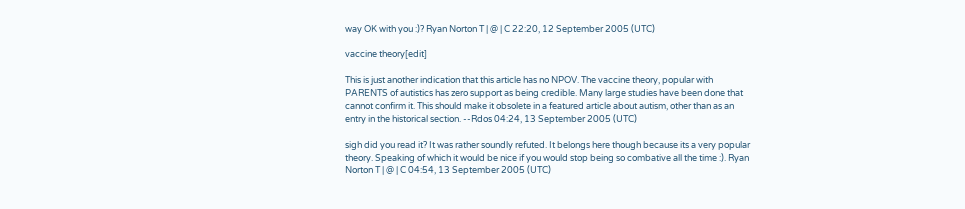way OK with you :)? Ryan Norton T | @ | C 22:20, 12 September 2005 (UTC)

vaccine theory[edit]

This is just another indication that this article has no NPOV. The vaccine theory, popular with PARENTS of autistics has zero support as being credible. Many large studies have been done that cannot confirm it. This should make it obsolete in a featured article about autism, other than as an entry in the historical section. --Rdos 04:24, 13 September 2005 (UTC)

sigh did you read it? It was rather soundly refuted. It belongs here though because its a very popular theory. Speaking of which it would be nice if you would stop being so combative all the time :). Ryan Norton T | @ | C 04:54, 13 September 2005 (UTC)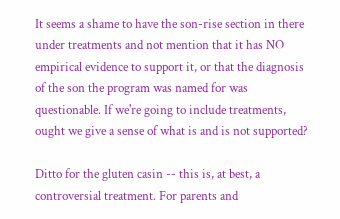It seems a shame to have the son-rise section in there under treatments and not mention that it has NO empirical evidence to support it, or that the diagnosis of the son the program was named for was questionable. If we're going to include treatments, ought we give a sense of what is and is not supported?

Ditto for the gluten casin -- this is, at best, a controversial treatment. For parents and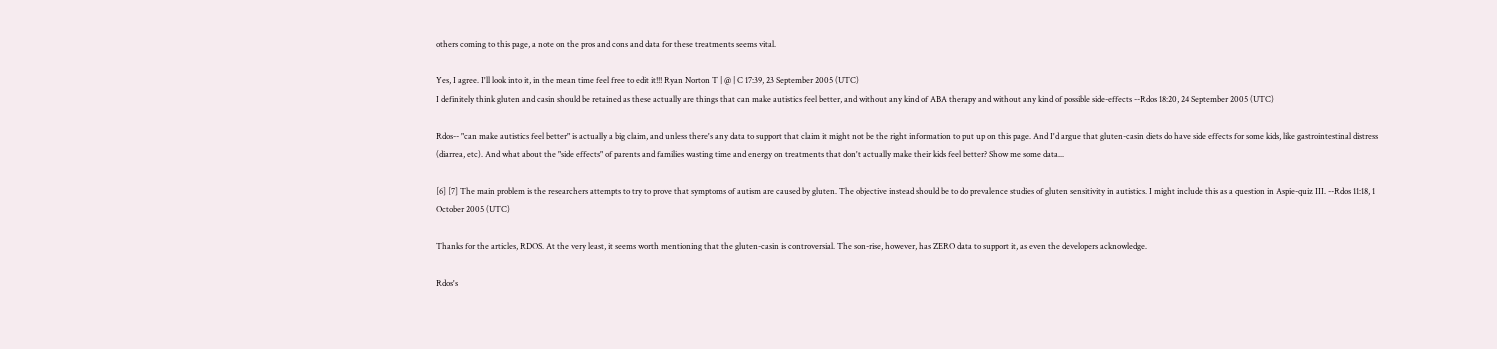others coming to this page, a note on the pros and cons and data for these treatments seems vital.

Yes, I agree. I'll look into it, in the mean time feel free to edit it!!! Ryan Norton T | @ | C 17:39, 23 September 2005 (UTC)
I definitely think gluten and casin should be retained as these actually are things that can make autistics feel better, and without any kind of ABA therapy and without any kind of possible side-effects --Rdos 18:20, 24 September 2005 (UTC)

Rdos-- "can make autistics feel better" is actually a big claim, and unless there's any data to support that claim it might not be the right information to put up on this page. And I'd argue that gluten-casin diets do have side effects for some kids, like gastrointestinal distress (diarrea, etc). And what about the "side effects" of parents and families wasting time and energy on treatments that don't actually make their kids feel better? Show me some data...

[6] [7] The main problem is the researchers attempts to try to prove that symptoms of autism are caused by gluten. The objective instead should be to do prevalence studies of gluten sensitivity in autistics. I might include this as a question in Aspie-quiz III. --Rdos 11:18, 1 October 2005 (UTC)

Thanks for the articles, RDOS. At the very least, it seems worth mentioning that the gluten-casin is controversial. The son-rise, however, has ZERO data to support it, as even the developers acknowledge.

Rdos's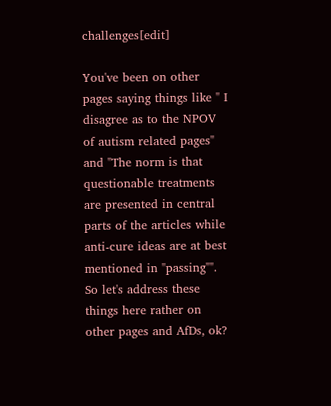challenges[edit]

You've been on other pages saying things like " I disagree as to the NPOV of autism related pages" and "The norm is that questionable treatments are presented in central parts of the articles while anti-cure ideas are at best mentioned in "passing"". So let's address these things here rather on other pages and AfDs, ok?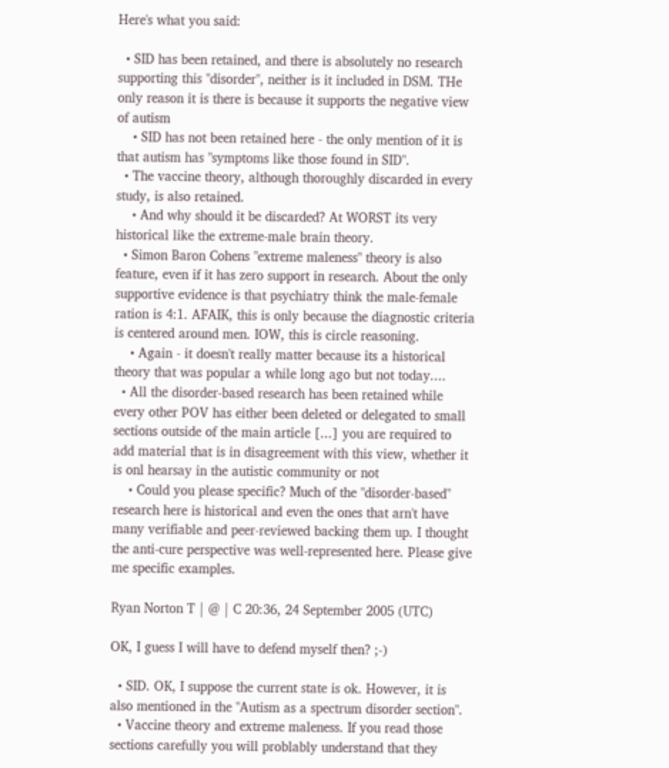Here's what you said:

  • SID has been retained, and there is absolutely no research supporting this "disorder", neither is it included in DSM. THe only reason it is there is because it supports the negative view of autism
    • SID has not been retained here - the only mention of it is that autism has "symptoms like those found in SID".
  • The vaccine theory, although thoroughly discarded in every study, is also retained.
    • And why should it be discarded? At WORST its very historical like the extreme-male brain theory.
  • Simon Baron Cohens "extreme maleness" theory is also feature, even if it has zero support in research. About the only supportive evidence is that psychiatry think the male-female ration is 4:1. AFAIK, this is only because the diagnostic criteria is centered around men. IOW, this is circle reasoning.
    • Again - it doesn't really matter because its a historical theory that was popular a while long ago but not today....
  • All the disorder-based research has been retained while every other POV has either been deleted or delegated to small sections outside of the main article [...] you are required to add material that is in disagreement with this view, whether it is onl hearsay in the autistic community or not
    • Could you please specific? Much of the "disorder-based" research here is historical and even the ones that arn't have many verifiable and peer-reviewed backing them up. I thought the anti-cure perspective was well-represented here. Please give me specific examples.

Ryan Norton T | @ | C 20:36, 24 September 2005 (UTC)

OK, I guess I will have to defend myself then? ;-)

  • SID. OK, I suppose the current state is ok. However, it is also mentioned in the "Autism as a spectrum disorder section".
  • Vaccine theory and extreme maleness. If you read those sections carefully you will problably understand that they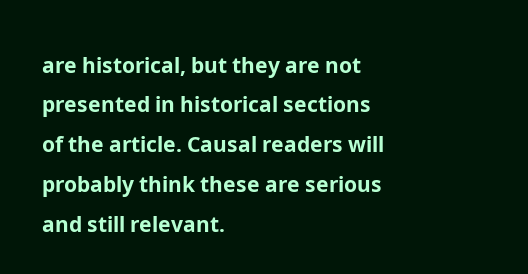are historical, but they are not presented in historical sections of the article. Causal readers will probably think these are serious and still relevant.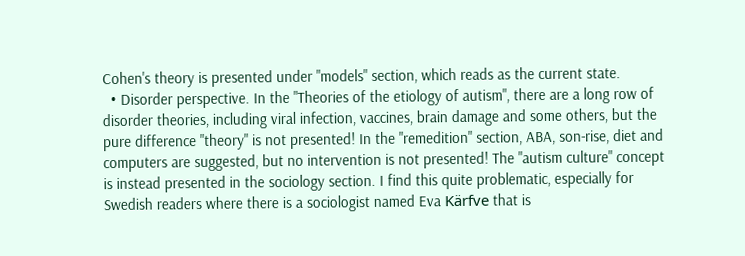Cohen's theory is presented under "models" section, which reads as the current state.
  • Disorder perspective. In the "Theories of the etiology of autism", there are a long row of disorder theories, including viral infection, vaccines, brain damage and some others, but the pure difference "theory" is not presented! In the "remedition" section, ABA, son-rise, diet and computers are suggested, but no intervention is not presented! The "autism culture" concept is instead presented in the sociology section. I find this quite problematic, especially for Swedish readers where there is a sociologist named Eva Kärfve that is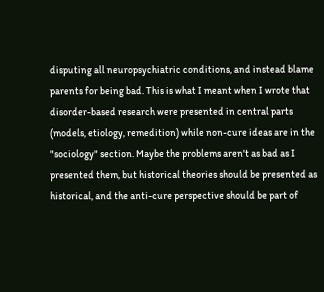disputing all neuropsychiatric conditions, and instead blame parents for being bad. This is what I meant when I wrote that disorder-based research were presented in central parts (models, etiology, remedition) while non-cure ideas are in the "sociology" section. Maybe the problems aren't as bad as I presented them, but historical theories should be presented as historical, and the anti-cure perspective should be part of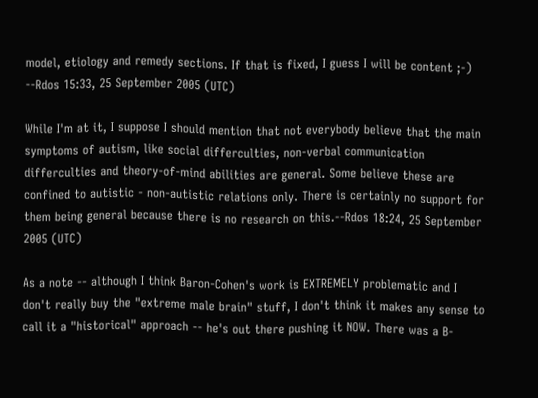model, etiology and remedy sections. If that is fixed, I guess I will be content ;-) --Rdos 15:33, 25 September 2005 (UTC)

While I'm at it, I suppose I should mention that not everybody believe that the main symptoms of autism, like social differculties, non-verbal communication differculties and theory-of-mind abilities are general. Some believe these are confined to autistic - non-autistic relations only. There is certainly no support for them being general because there is no research on this.--Rdos 18:24, 25 September 2005 (UTC)

As a note -- although I think Baron-Cohen's work is EXTREMELY problematic and I don't really buy the "extreme male brain" stuff, I don't think it makes any sense to call it a "historical" approach -- he's out there pushing it NOW. There was a B-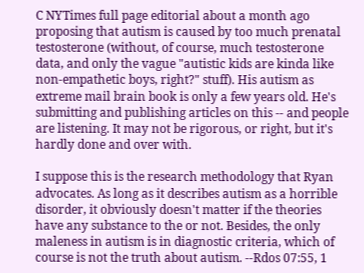C NYTimes full page editorial about a month ago proposing that autism is caused by too much prenatal testosterone (without, of course, much testosterone data, and only the vague "autistic kids are kinda like non-empathetic boys, right?" stuff). His autism as extreme mail brain book is only a few years old. He's submitting and publishing articles on this -- and people are listening. It may not be rigorous, or right, but it's hardly done and over with.

I suppose this is the research methodology that Ryan advocates. As long as it describes autism as a horrible disorder, it obviously doesn't matter if the theories have any substance to the or not. Besides, the only maleness in autism is in diagnostic criteria, which of course is not the truth about autism. --Rdos 07:55, 1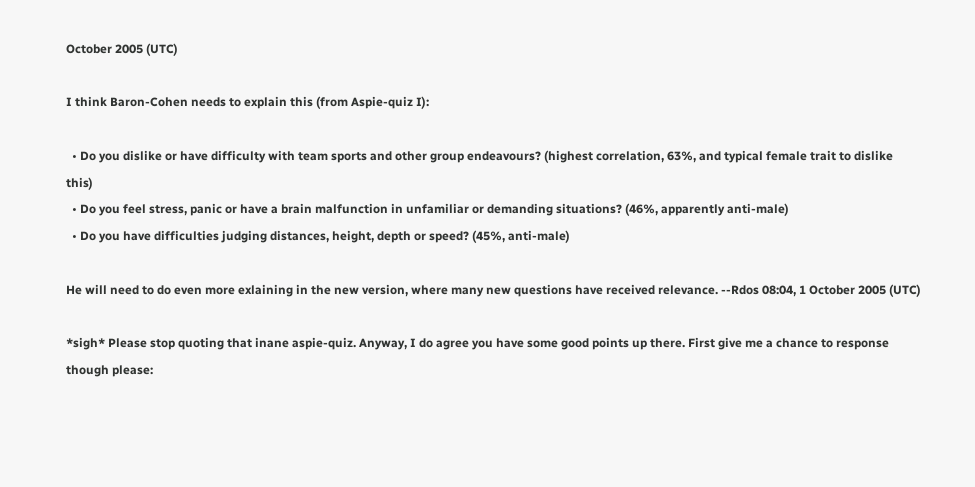October 2005 (UTC)

I think Baron-Cohen needs to explain this (from Aspie-quiz I):

  • Do you dislike or have difficulty with team sports and other group endeavours? (highest correlation, 63%, and typical female trait to dislike this)
  • Do you feel stress, panic or have a brain malfunction in unfamiliar or demanding situations? (46%, apparently anti-male)
  • Do you have difficulties judging distances, height, depth or speed? (45%, anti-male)

He will need to do even more exlaining in the new version, where many new questions have received relevance. --Rdos 08:04, 1 October 2005 (UTC)

*sigh* Please stop quoting that inane aspie-quiz. Anyway, I do agree you have some good points up there. First give me a chance to response though please: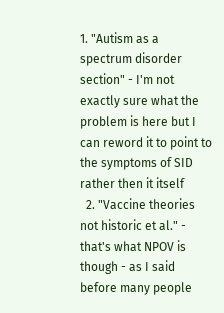1. "Autism as a spectrum disorder section" - I'm not exactly sure what the problem is here but I can reword it to point to the symptoms of SID rather then it itself
  2. "Vaccine theories not historic et al." - that's what NPOV is though - as I said before many people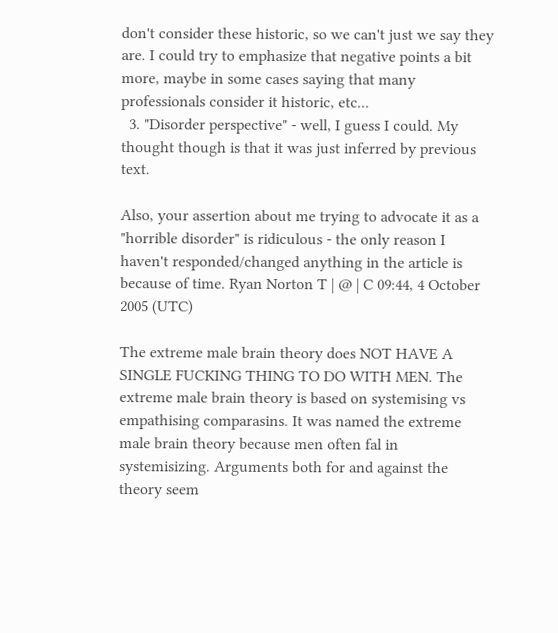don't consider these historic, so we can't just we say they are. I could try to emphasize that negative points a bit more, maybe in some cases saying that many professionals consider it historic, etc...
  3. "Disorder perspective" - well, I guess I could. My thought though is that it was just inferred by previous text.

Also, your assertion about me trying to advocate it as a "horrible disorder" is ridiculous - the only reason I haven't responded/changed anything in the article is because of time. Ryan Norton T | @ | C 09:44, 4 October 2005 (UTC)

The extreme male brain theory does NOT HAVE A SINGLE FUCKING THING TO DO WITH MEN. The extreme male brain theory is based on systemising vs empathising comparasins. It was named the extreme male brain theory because men often fal in systemisizing. Arguments both for and against the theory seem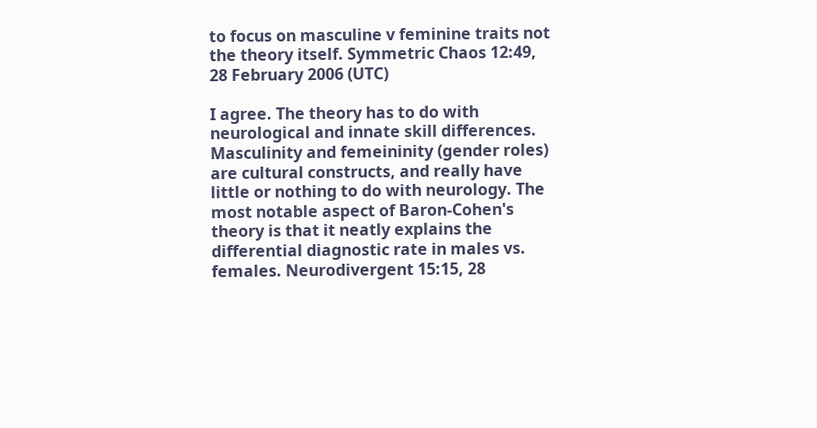to focus on masculine v feminine traits not the theory itself. Symmetric Chaos 12:49, 28 February 2006 (UTC)

I agree. The theory has to do with neurological and innate skill differences. Masculinity and femeininity (gender roles) are cultural constructs, and really have little or nothing to do with neurology. The most notable aspect of Baron-Cohen's theory is that it neatly explains the differential diagnostic rate in males vs. females. Neurodivergent 15:15, 28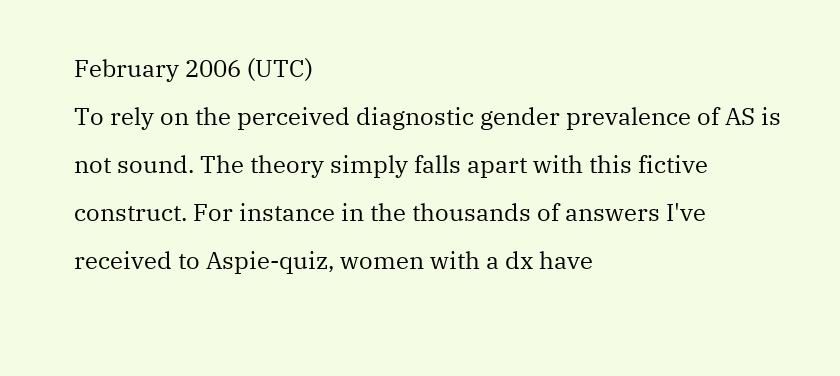February 2006 (UTC)
To rely on the perceived diagnostic gender prevalence of AS is not sound. The theory simply falls apart with this fictive construct. For instance in the thousands of answers I've received to Aspie-quiz, women with a dx have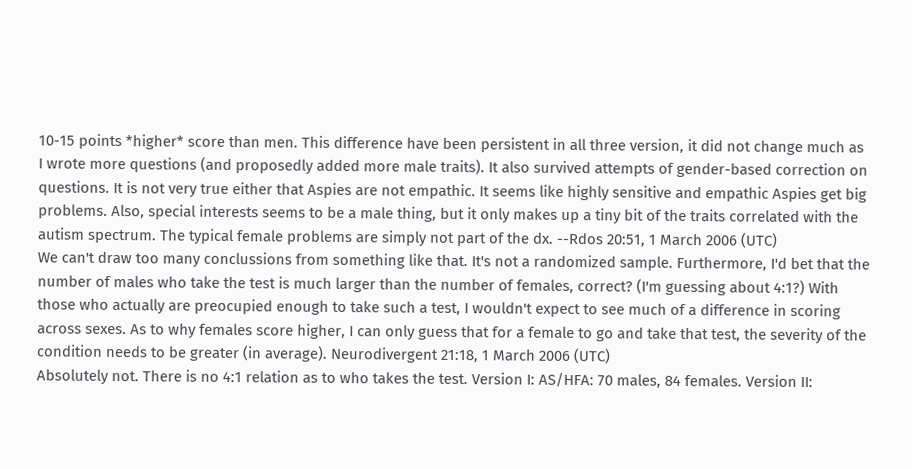10-15 points *higher* score than men. This difference have been persistent in all three version, it did not change much as I wrote more questions (and proposedly added more male traits). It also survived attempts of gender-based correction on questions. It is not very true either that Aspies are not empathic. It seems like highly sensitive and empathic Aspies get big problems. Also, special interests seems to be a male thing, but it only makes up a tiny bit of the traits correlated with the autism spectrum. The typical female problems are simply not part of the dx. --Rdos 20:51, 1 March 2006 (UTC)
We can't draw too many conclussions from something like that. It's not a randomized sample. Furthermore, I'd bet that the number of males who take the test is much larger than the number of females, correct? (I'm guessing about 4:1?) With those who actually are preocupied enough to take such a test, I wouldn't expect to see much of a difference in scoring across sexes. As to why females score higher, I can only guess that for a female to go and take that test, the severity of the condition needs to be greater (in average). Neurodivergent 21:18, 1 March 2006 (UTC)
Absolutely not. There is no 4:1 relation as to who takes the test. Version I: AS/HFA: 70 males, 84 females. Version II: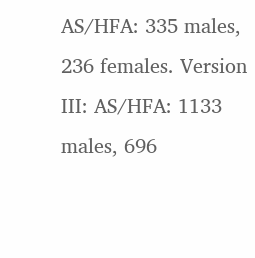AS/HFA: 335 males, 236 females. Version III: AS/HFA: 1133 males, 696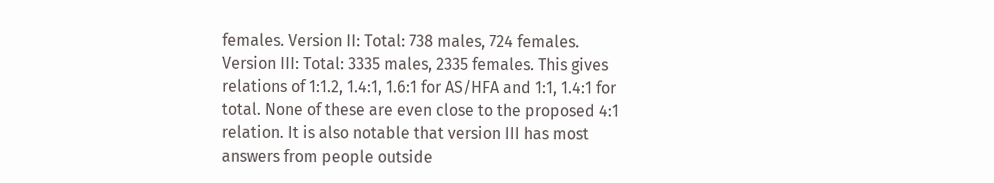females. Version II: Total: 738 males, 724 females. Version III: Total: 3335 males, 2335 females. This gives relations of 1:1.2, 1.4:1, 1.6:1 for AS/HFA and 1:1, 1.4:1 for total. None of these are even close to the proposed 4:1 relation. It is also notable that version III has most answers from people outside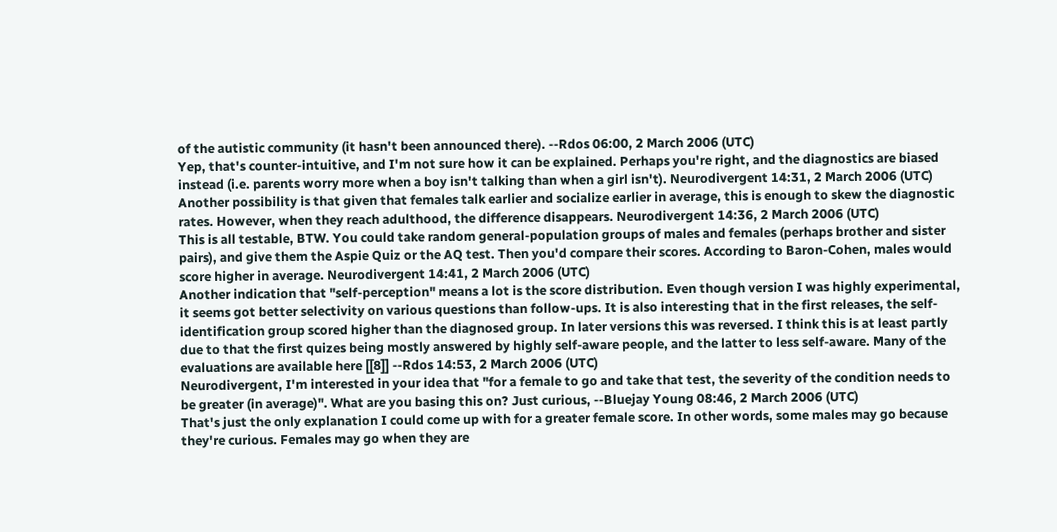of the autistic community (it hasn't been announced there). --Rdos 06:00, 2 March 2006 (UTC)
Yep, that's counter-intuitive, and I'm not sure how it can be explained. Perhaps you're right, and the diagnostics are biased instead (i.e. parents worry more when a boy isn't talking than when a girl isn't). Neurodivergent 14:31, 2 March 2006 (UTC)
Another possibility is that given that females talk earlier and socialize earlier in average, this is enough to skew the diagnostic rates. However, when they reach adulthood, the difference disappears. Neurodivergent 14:36, 2 March 2006 (UTC)
This is all testable, BTW. You could take random general-population groups of males and females (perhaps brother and sister pairs), and give them the Aspie Quiz or the AQ test. Then you'd compare their scores. According to Baron-Cohen, males would score higher in average. Neurodivergent 14:41, 2 March 2006 (UTC)
Another indication that "self-perception" means a lot is the score distribution. Even though version I was highly experimental, it seems got better selectivity on various questions than follow-ups. It is also interesting that in the first releases, the self-identification group scored higher than the diagnosed group. In later versions this was reversed. I think this is at least partly due to that the first quizes being mostly answered by highly self-aware people, and the latter to less self-aware. Many of the evaluations are available here [[8]] --Rdos 14:53, 2 March 2006 (UTC)
Neurodivergent, I'm interested in your idea that "for a female to go and take that test, the severity of the condition needs to be greater (in average)". What are you basing this on? Just curious, --Bluejay Young 08:46, 2 March 2006 (UTC)
That's just the only explanation I could come up with for a greater female score. In other words, some males may go because they're curious. Females may go when they are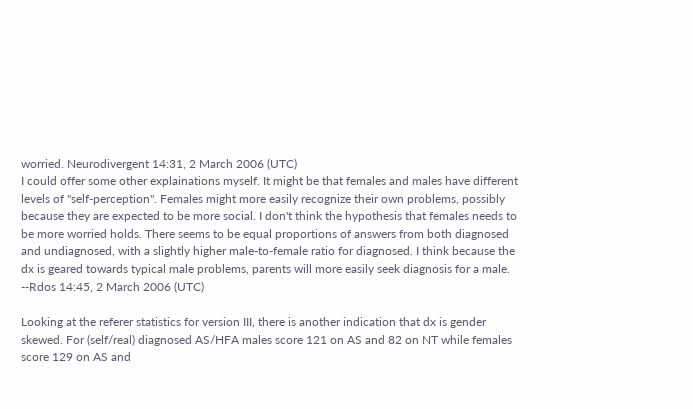worried. Neurodivergent 14:31, 2 March 2006 (UTC)
I could offer some other explainations myself. It might be that females and males have different levels of "self-perception". Females might more easily recognize their own problems, possibly because they are expected to be more social. I don't think the hypothesis that females needs to be more worried holds. There seems to be equal proportions of answers from both diagnosed and undiagnosed, with a slightly higher male-to-female ratio for diagnosed. I think because the dx is geared towards typical male problems, parents will more easily seek diagnosis for a male. --Rdos 14:45, 2 March 2006 (UTC)

Looking at the referer statistics for version III, there is another indication that dx is gender skewed. For (self/real) diagnosed AS/HFA males score 121 on AS and 82 on NT while females score 129 on AS and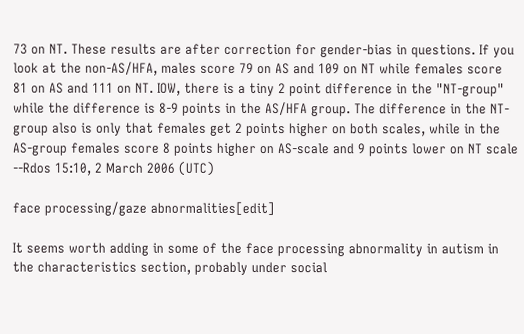73 on NT. These results are after correction for gender-bias in questions. If you look at the non-AS/HFA, males score 79 on AS and 109 on NT while females score 81 on AS and 111 on NT. IOW, there is a tiny 2 point difference in the "NT-group" while the difference is 8-9 points in the AS/HFA group. The difference in the NT-group also is only that females get 2 points higher on both scales, while in the AS-group females score 8 points higher on AS-scale and 9 points lower on NT scale --Rdos 15:10, 2 March 2006 (UTC)

face processing/gaze abnormalities[edit]

It seems worth adding in some of the face processing abnormality in autism in the characteristics section, probably under social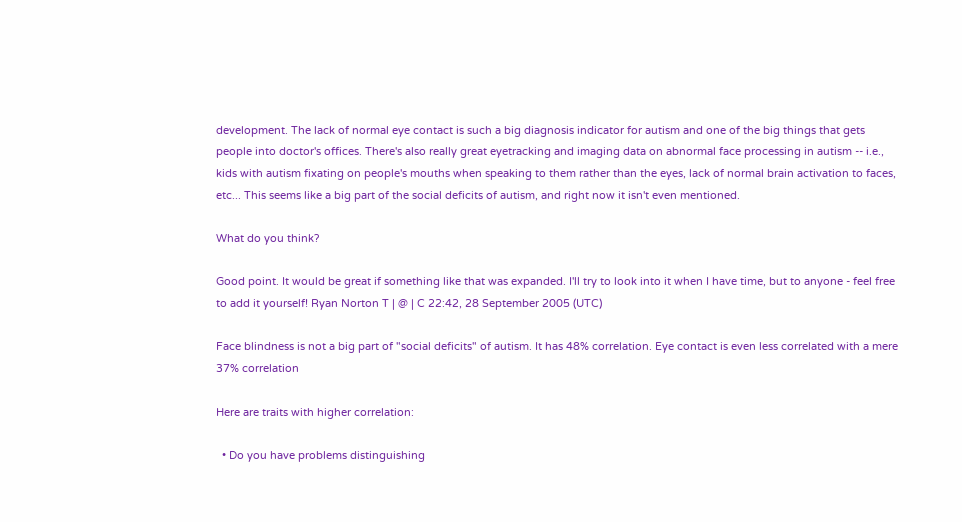development. The lack of normal eye contact is such a big diagnosis indicator for autism and one of the big things that gets people into doctor's offices. There's also really great eyetracking and imaging data on abnormal face processing in autism -- i.e., kids with autism fixating on people's mouths when speaking to them rather than the eyes, lack of normal brain activation to faces, etc... This seems like a big part of the social deficits of autism, and right now it isn't even mentioned.

What do you think?

Good point. It would be great if something like that was expanded. I'll try to look into it when I have time, but to anyone - feel free to add it yourself! Ryan Norton T | @ | C 22:42, 28 September 2005 (UTC)

Face blindness is not a big part of "social deficits" of autism. It has 48% correlation. Eye contact is even less correlated with a mere 37% correlation

Here are traits with higher correlation:

  • Do you have problems distinguishing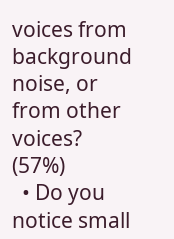voices from background noise, or from other voices? (57%)
  • Do you notice small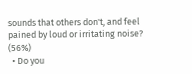sounds that others don't, and feel pained by loud or irritating noise? (56%)
  • Do you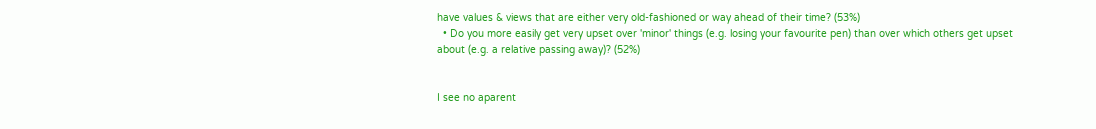have values & views that are either very old-fashioned or way ahead of their time? (53%)
  • Do you more easily get very upset over 'minor' things (e.g. losing your favourite pen) than over which others get upset about (e.g. a relative passing away)? (52%)


I see no aparent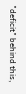"deficit" behind this,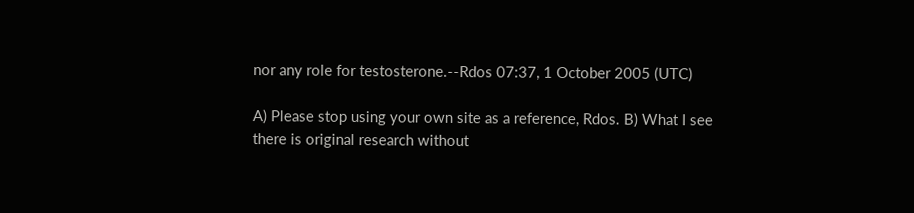nor any role for testosterone.--Rdos 07:37, 1 October 2005 (UTC)

A) Please stop using your own site as a reference, Rdos. B) What I see there is original research without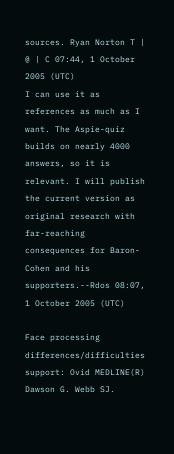sources. Ryan Norton T | @ | C 07:44, 1 October 2005 (UTC)
I can use it as references as much as I want. The Aspie-quiz builds on nearly 4000 answers, so it is relevant. I will publish the current version as original research with far-reaching consequences for Baron-Cohen and his supporters.--Rdos 08:07, 1 October 2005 (UTC)

Face processing differences/difficulties support: Ovid MEDLINE(R) Dawson G. Webb SJ.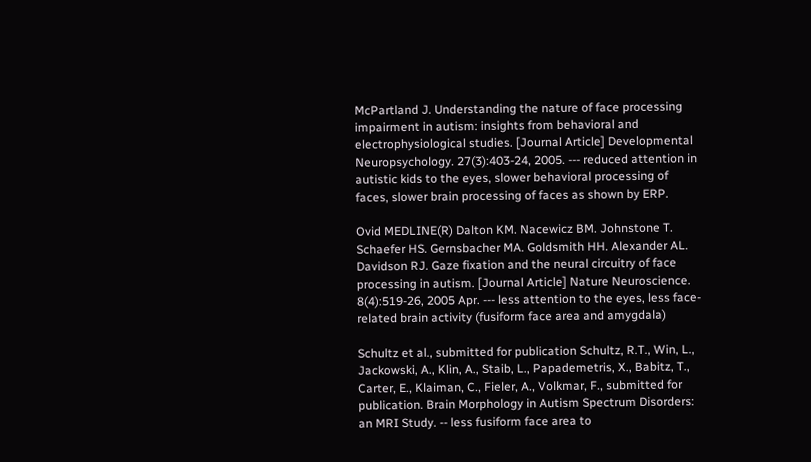McPartland J. Understanding the nature of face processing impairment in autism: insights from behavioral and electrophysiological studies. [Journal Article] Developmental Neuropsychology. 27(3):403-24, 2005. --- reduced attention in autistic kids to the eyes, slower behavioral processing of faces, slower brain processing of faces as shown by ERP.

Ovid MEDLINE(R) Dalton KM. Nacewicz BM. Johnstone T. Schaefer HS. Gernsbacher MA. Goldsmith HH. Alexander AL. Davidson RJ. Gaze fixation and the neural circuitry of face processing in autism. [Journal Article] Nature Neuroscience. 8(4):519-26, 2005 Apr. --- less attention to the eyes, less face-related brain activity (fusiform face area and amygdala)

Schultz et al., submitted for publication Schultz, R.T., Win, L., Jackowski, A., Klin, A., Staib, L., Papademetris, X., Babitz, T., Carter, E., Klaiman, C., Fieler, A., Volkmar, F., submitted for publication. Brain Morphology in Autism Spectrum Disorders: an MRI Study. -- less fusiform face area to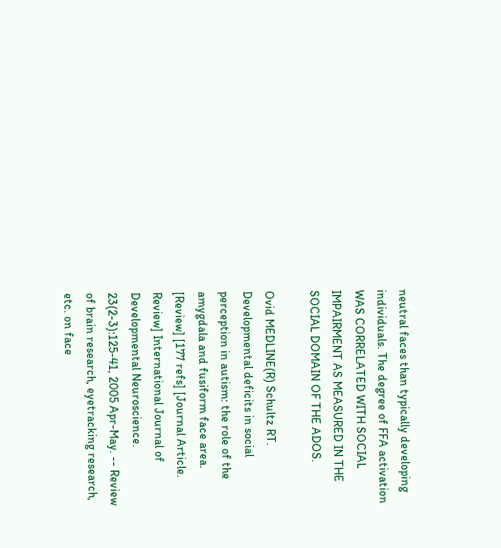neutral faces than typically developing individuals. The degree of FFA activation WAS CORRELATED WITH SOCIAL IMPAIRMENT AS MEASURED IN THE SOCIAL DOMAIN OF THE ADOS.

Ovid MEDLINE(R) Schultz RT. Developmental deficits in social perception in autism: the role of the amygdala and fusiform face area. [Review] [177 refs] [Journal Article. Review] International Journal of Developmental Neuroscience. 23(2-3):125-41, 2005 Apr-May. -- Review of brain research, eyetracking research, etc. on face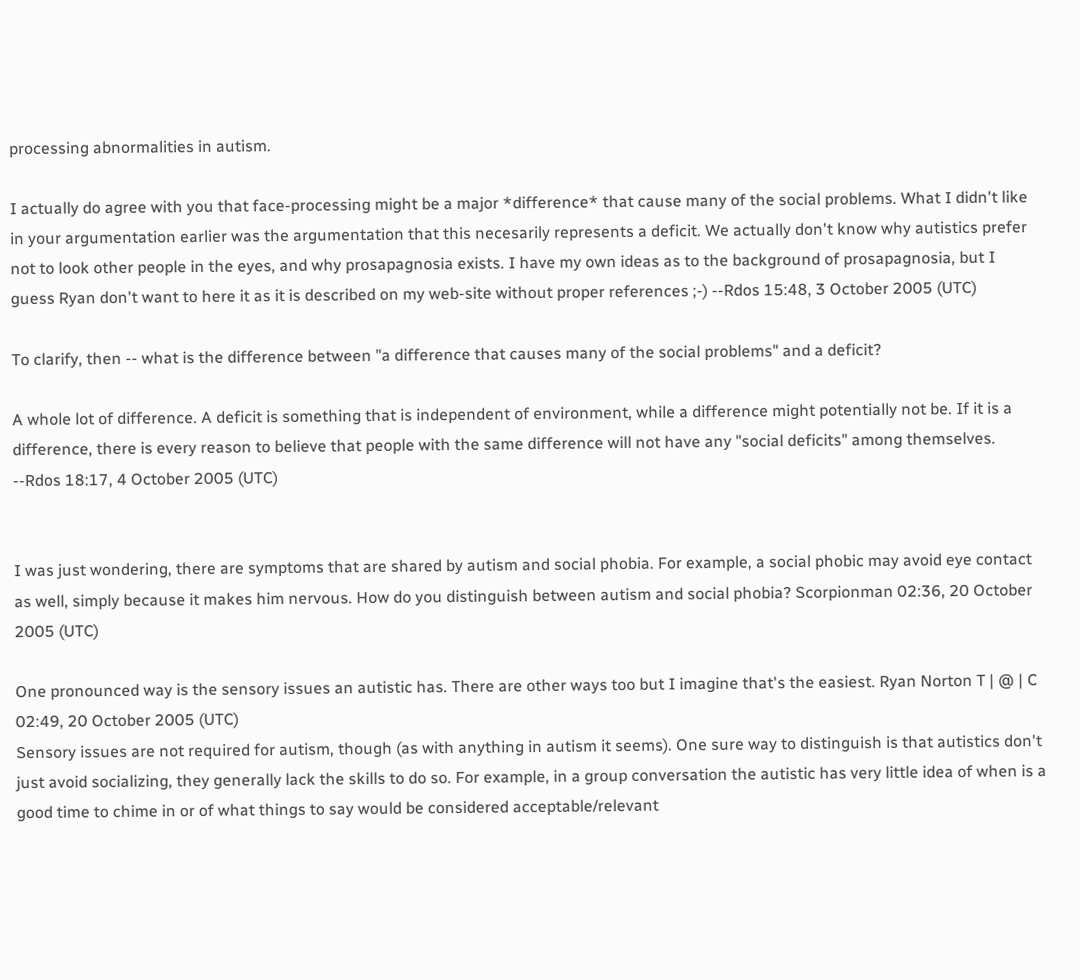processing abnormalities in autism.

I actually do agree with you that face-processing might be a major *difference* that cause many of the social problems. What I didn't like in your argumentation earlier was the argumentation that this necesarily represents a deficit. We actually don't know why autistics prefer not to look other people in the eyes, and why prosapagnosia exists. I have my own ideas as to the background of prosapagnosia, but I guess Ryan don't want to here it as it is described on my web-site without proper references ;-) --Rdos 15:48, 3 October 2005 (UTC)

To clarify, then -- what is the difference between "a difference that causes many of the social problems" and a deficit?

A whole lot of difference. A deficit is something that is independent of environment, while a difference might potentially not be. If it is a difference, there is every reason to believe that people with the same difference will not have any "social deficits" among themselves. --Rdos 18:17, 4 October 2005 (UTC)


I was just wondering, there are symptoms that are shared by autism and social phobia. For example, a social phobic may avoid eye contact as well, simply because it makes him nervous. How do you distinguish between autism and social phobia? Scorpionman 02:36, 20 October 2005 (UTC)

One pronounced way is the sensory issues an autistic has. There are other ways too but I imagine that's the easiest. Ryan Norton T | @ | C 02:49, 20 October 2005 (UTC)
Sensory issues are not required for autism, though (as with anything in autism it seems). One sure way to distinguish is that autistics don't just avoid socializing, they generally lack the skills to do so. For example, in a group conversation the autistic has very little idea of when is a good time to chime in or of what things to say would be considered acceptable/relevant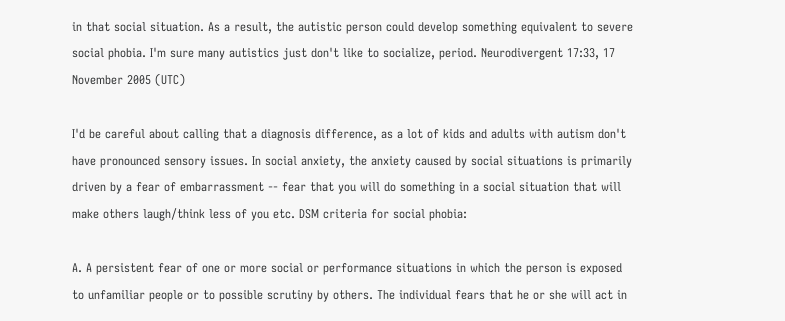in that social situation. As a result, the autistic person could develop something equivalent to severe social phobia. I'm sure many autistics just don't like to socialize, period. Neurodivergent 17:33, 17 November 2005 (UTC)

I'd be careful about calling that a diagnosis difference, as a lot of kids and adults with autism don't have pronounced sensory issues. In social anxiety, the anxiety caused by social situations is primarily driven by a fear of embarrassment -- fear that you will do something in a social situation that will make others laugh/think less of you etc. DSM criteria for social phobia:

A. A persistent fear of one or more social or performance situations in which the person is exposed to unfamiliar people or to possible scrutiny by others. The individual fears that he or she will act in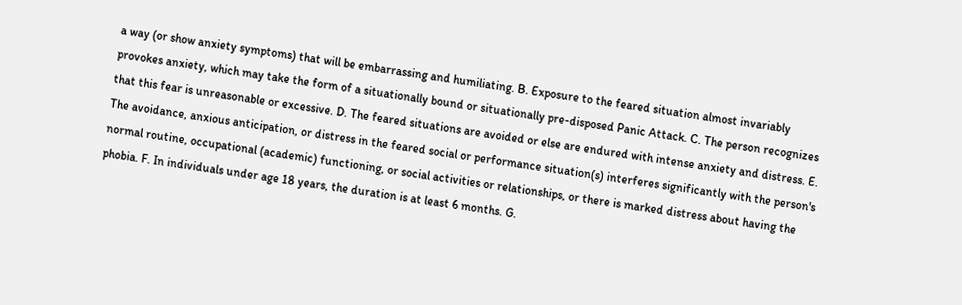a way (or show anxiety symptoms) that will be embarrassing and humiliating. B. Exposure to the feared situation almost invariably provokes anxiety, which may take the form of a situationally bound or situationally pre-disposed Panic Attack. C. The person recognizes that this fear is unreasonable or excessive. D. The feared situations are avoided or else are endured with intense anxiety and distress. E. The avoidance, anxious anticipation, or distress in the feared social or performance situation(s) interferes significantly with the person's normal routine, occupational (academic) functioning, or social activities or relationships, or there is marked distress about having the phobia. F. In individuals under age 18 years, the duration is at least 6 months. G.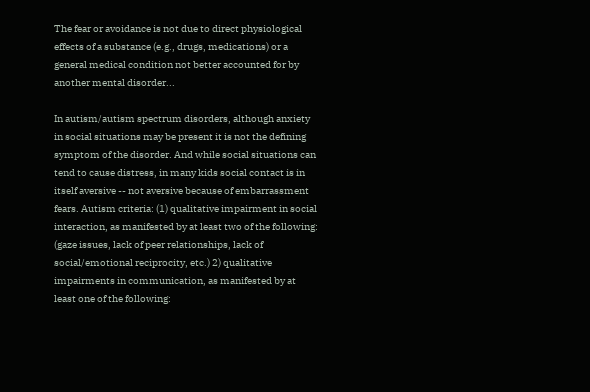The fear or avoidance is not due to direct physiological effects of a substance (e.g., drugs, medications) or a general medical condition not better accounted for by another mental disorder...

In autism/autism spectrum disorders, although anxiety in social situations may be present it is not the defining symptom of the disorder. And while social situations can tend to cause distress, in many kids social contact is in itself aversive -- not aversive because of embarrassment fears. Autism criteria: (1) qualitative impairment in social interaction, as manifested by at least two of the following: (gaze issues, lack of peer relationships, lack of social/emotional reciprocity, etc.) 2) qualitative impairments in communication, as manifested by at least one of the following: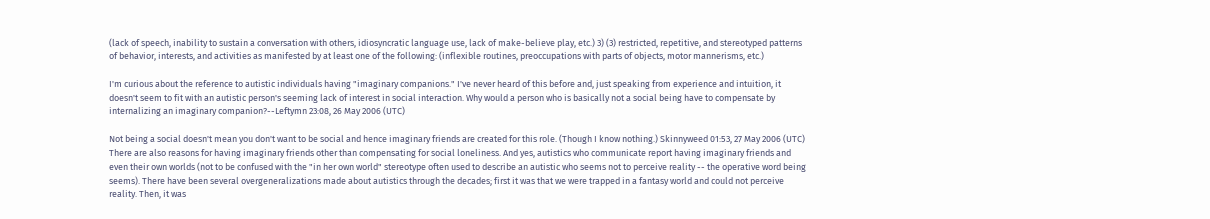(lack of speech, inability to sustain a conversation with others, idiosyncratic language use, lack of make-believe play, etc.) 3) (3) restricted, repetitive, and stereotyped patterns of behavior, interests, and activities as manifested by at least one of the following: (inflexible routines, preoccupations with parts of objects, motor mannerisms, etc.)

I'm curious about the reference to autistic individuals having "imaginary companions." I've never heard of this before and, just speaking from experience and intuition, it doesn't seem to fit with an autistic person's seeming lack of interest in social interaction. Why would a person who is basically not a social being have to compensate by internalizing an imaginary companion?--Leftymn 23:08, 26 May 2006 (UTC)

Not being a social doesn't mean you don't want to be social and hence imaginary friends are created for this role. (Though I know nothing.) Skinnyweed 01:53, 27 May 2006 (UTC)
There are also reasons for having imaginary friends other than compensating for social loneliness. And yes, autistics who communicate report having imaginary friends and even their own worlds (not to be confused with the "in her own world" stereotype often used to describe an autistic who seems not to perceive reality -- the operative word being seems). There have been several overgeneralizations made about autistics through the decades; first it was that we were trapped in a fantasy world and could not perceive reality. Then, it was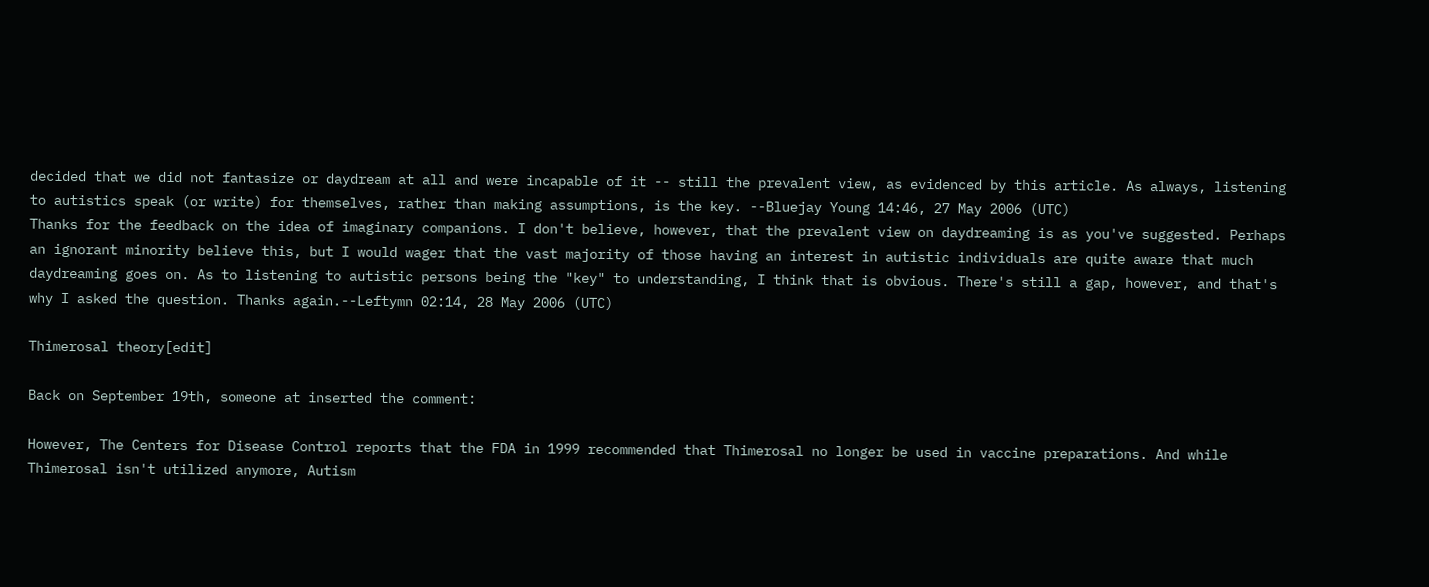decided that we did not fantasize or daydream at all and were incapable of it -- still the prevalent view, as evidenced by this article. As always, listening to autistics speak (or write) for themselves, rather than making assumptions, is the key. --Bluejay Young 14:46, 27 May 2006 (UTC)
Thanks for the feedback on the idea of imaginary companions. I don't believe, however, that the prevalent view on daydreaming is as you've suggested. Perhaps an ignorant minority believe this, but I would wager that the vast majority of those having an interest in autistic individuals are quite aware that much daydreaming goes on. As to listening to autistic persons being the "key" to understanding, I think that is obvious. There's still a gap, however, and that's why I asked the question. Thanks again.--Leftymn 02:14, 28 May 2006 (UTC)

Thimerosal theory[edit]

Back on September 19th, someone at inserted the comment:

However, The Centers for Disease Control reports that the FDA in 1999 recommended that Thimerosal no longer be used in vaccine preparations. And while Thimerosal isn't utilized anymore, Autism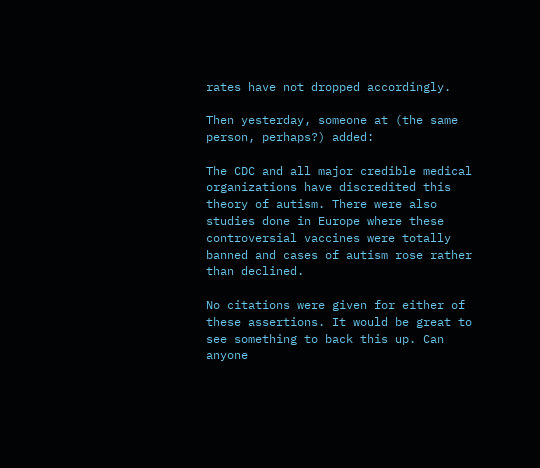rates have not dropped accordingly.

Then yesterday, someone at (the same person, perhaps?) added:

The CDC and all major credible medical organizations have discredited this theory of autism. There were also studies done in Europe where these controversial vaccines were totally banned and cases of autism rose rather than declined.

No citations were given for either of these assertions. It would be great to see something to back this up. Can anyone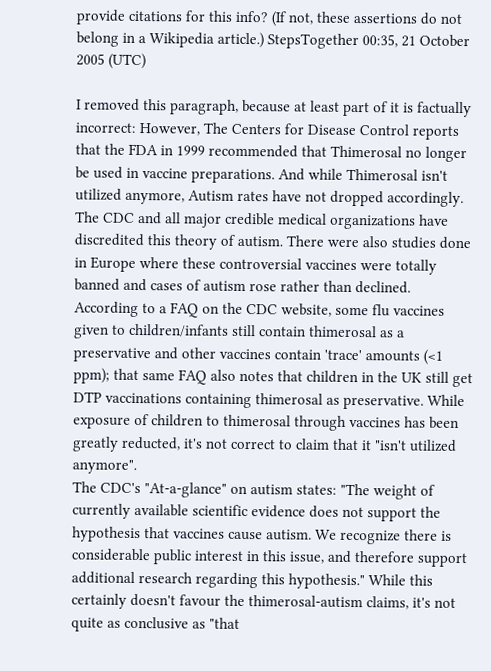provide citations for this info? (If not, these assertions do not belong in a Wikipedia article.) StepsTogether 00:35, 21 October 2005 (UTC)

I removed this paragraph, because at least part of it is factually incorrect: However, The Centers for Disease Control reports that the FDA in 1999 recommended that Thimerosal no longer be used in vaccine preparations. And while Thimerosal isn't utilized anymore, Autism rates have not dropped accordingly. The CDC and all major credible medical organizations have discredited this theory of autism. There were also studies done in Europe where these controversial vaccines were totally banned and cases of autism rose rather than declined.
According to a FAQ on the CDC website, some flu vaccines given to children/infants still contain thimerosal as a preservative and other vaccines contain 'trace' amounts (<1 ppm); that same FAQ also notes that children in the UK still get DTP vaccinations containing thimerosal as preservative. While exposure of children to thimerosal through vaccines has been greatly reducted, it's not correct to claim that it "isn't utilized anymore".
The CDC's "At-a-glance" on autism states: "The weight of currently available scientific evidence does not support the hypothesis that vaccines cause autism. We recognize there is considerable public interest in this issue, and therefore support additional research regarding this hypothesis." While this certainly doesn't favour the thimerosal-autism claims, it's not quite as conclusive as "that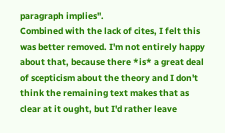paragraph implies".
Combined with the lack of cites, I felt this was better removed. I'm not entirely happy about that, because there *is* a great deal of scepticism about the theory and I don't think the remaining text makes that as clear at it ought, but I'd rather leave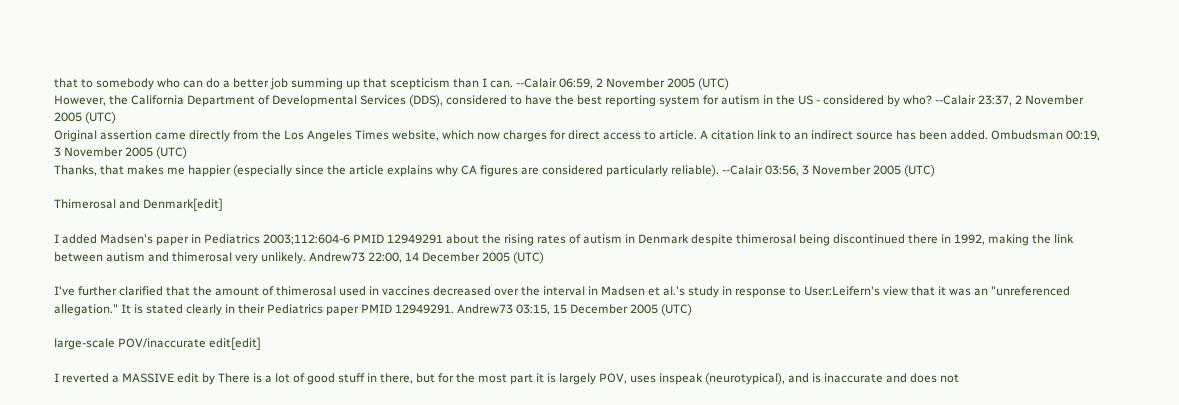that to somebody who can do a better job summing up that scepticism than I can. --Calair 06:59, 2 November 2005 (UTC)
However, the California Department of Developmental Services (DDS), considered to have the best reporting system for autism in the US - considered by who? --Calair 23:37, 2 November 2005 (UTC)
Original assertion came directly from the Los Angeles Times website, which now charges for direct access to article. A citation link to an indirect source has been added. Ombudsman 00:19, 3 November 2005 (UTC)
Thanks, that makes me happier (especially since the article explains why CA figures are considered particularly reliable). --Calair 03:56, 3 November 2005 (UTC)

Thimerosal and Denmark[edit]

I added Madsen's paper in Pediatrics 2003;112:604-6 PMID 12949291 about the rising rates of autism in Denmark despite thimerosal being discontinued there in 1992, making the link between autism and thimerosal very unlikely. Andrew73 22:00, 14 December 2005 (UTC)

I've further clarified that the amount of thimerosal used in vaccines decreased over the interval in Madsen et al.'s study in response to User:Leifern's view that it was an "unreferenced allegation." It is stated clearly in their Pediatrics paper PMID 12949291. Andrew73 03:15, 15 December 2005 (UTC)

large-scale POV/inaccurate edit[edit]

I reverted a MASSIVE edit by There is a lot of good stuff in there, but for the most part it is largely POV, uses inspeak (neurotypical), and is inaccurate and does not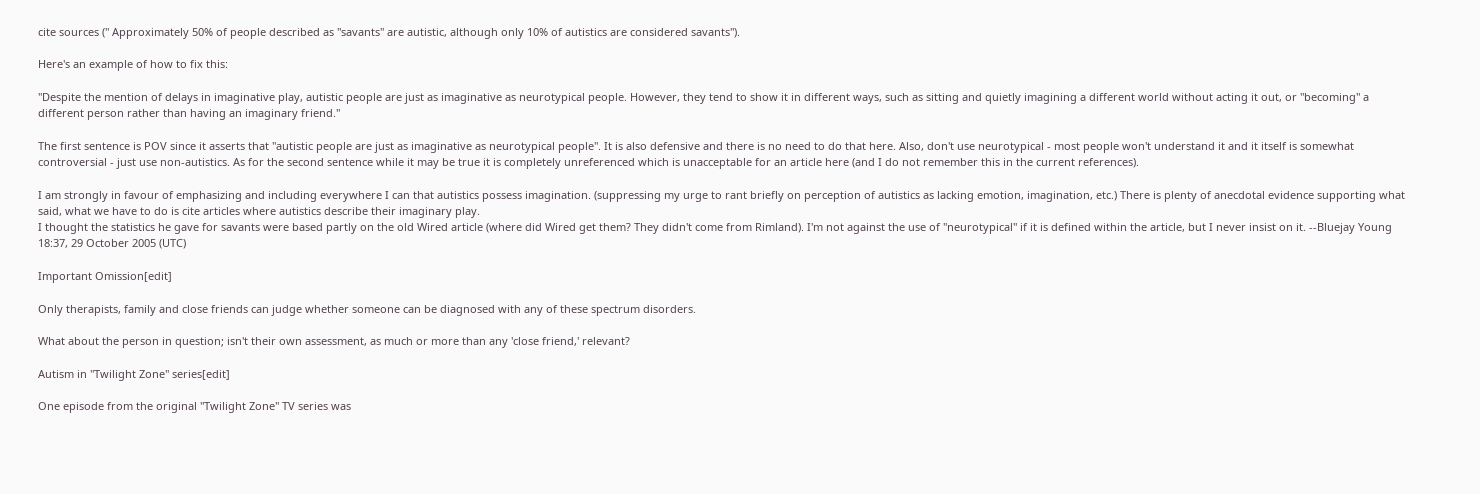cite sources (" Approximately 50% of people described as "savants" are autistic, although only 10% of autistics are considered savants").

Here's an example of how to fix this:

"Despite the mention of delays in imaginative play, autistic people are just as imaginative as neurotypical people. However, they tend to show it in different ways, such as sitting and quietly imagining a different world without acting it out, or "becoming" a different person rather than having an imaginary friend."

The first sentence is POV since it asserts that "autistic people are just as imaginative as neurotypical people". It is also defensive and there is no need to do that here. Also, don't use neurotypical - most people won't understand it and it itself is somewhat controversial - just use non-autistics. As for the second sentence while it may be true it is completely unreferenced which is unacceptable for an article here (and I do not remember this in the current references).

I am strongly in favour of emphasizing and including everywhere I can that autistics possess imagination. (suppressing my urge to rant briefly on perception of autistics as lacking emotion, imagination, etc.) There is plenty of anecdotal evidence supporting what said, what we have to do is cite articles where autistics describe their imaginary play.
I thought the statistics he gave for savants were based partly on the old Wired article (where did Wired get them? They didn't come from Rimland). I'm not against the use of "neurotypical" if it is defined within the article, but I never insist on it. --Bluejay Young 18:37, 29 October 2005 (UTC)

Important Omission[edit]

Only therapists, family and close friends can judge whether someone can be diagnosed with any of these spectrum disorders.

What about the person in question; isn't their own assessment, as much or more than any 'close friend,' relevant?

Autism in "Twilight Zone" series[edit]

One episode from the original "Twilight Zone" TV series was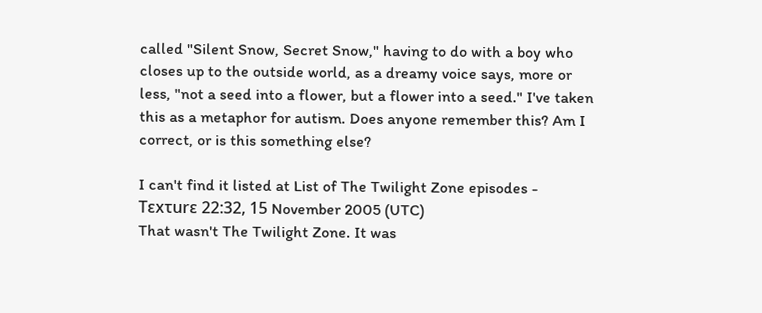called "Silent Snow, Secret Snow," having to do with a boy who closes up to the outside world, as a dreamy voice says, more or less, "not a seed into a flower, but a flower into a seed." I've taken this as a metaphor for autism. Does anyone remember this? Am I correct, or is this something else?

I can't find it listed at List of The Twilight Zone episodes - Tεxτurε 22:32, 15 November 2005 (UTC)
That wasn't The Twilight Zone. It was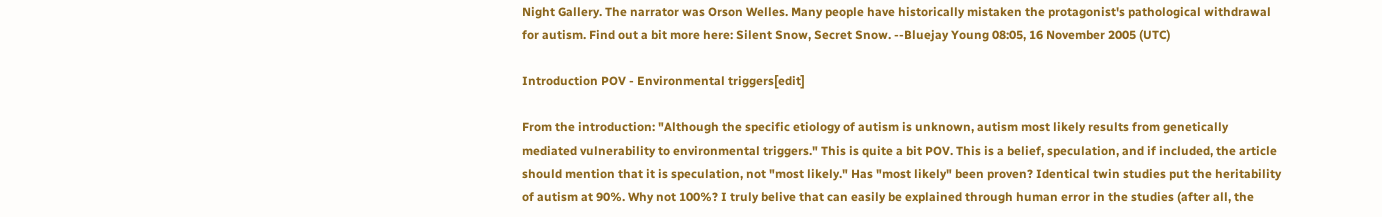Night Gallery. The narrator was Orson Welles. Many people have historically mistaken the protagonist's pathological withdrawal for autism. Find out a bit more here: Silent Snow, Secret Snow. --Bluejay Young 08:05, 16 November 2005 (UTC)

Introduction POV - Environmental triggers[edit]

From the introduction: "Although the specific etiology of autism is unknown, autism most likely results from genetically mediated vulnerability to environmental triggers." This is quite a bit POV. This is a belief, speculation, and if included, the article should mention that it is speculation, not "most likely." Has "most likely" been proven? Identical twin studies put the heritability of autism at 90%. Why not 100%? I truly belive that can easily be explained through human error in the studies (after all, the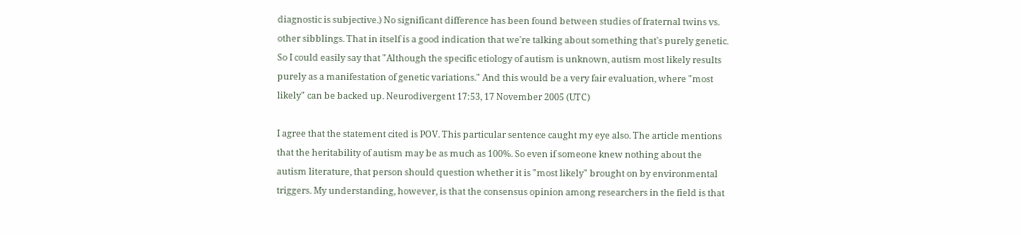diagnostic is subjective.) No significant difference has been found between studies of fraternal twins vs. other sibblings. That in itself is a good indication that we're talking about something that's purely genetic. So I could easily say that "Although the specific etiology of autism is unknown, autism most likely results purely as a manifestation of genetic variations." And this would be a very fair evaluation, where "most likely" can be backed up. Neurodivergent 17:53, 17 November 2005 (UTC)

I agree that the statement cited is POV. This particular sentence caught my eye also. The article mentions that the heritability of autism may be as much as 100%. So even if someone knew nothing about the autism literature, that person should question whether it is "most likely" brought on by environmental triggers. My understanding, however, is that the consensus opinion among researchers in the field is that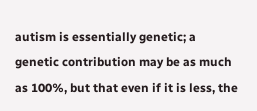autism is essentially genetic; a genetic contribution may be as much as 100%, but that even if it is less, the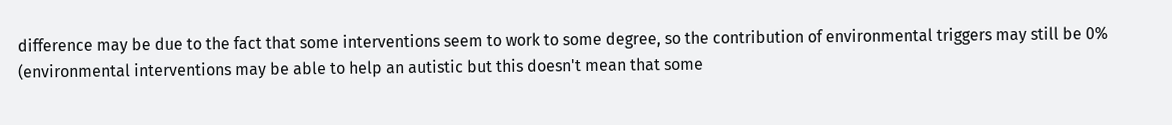difference may be due to the fact that some interventions seem to work to some degree, so the contribution of environmental triggers may still be 0% (environmental interventions may be able to help an autistic but this doesn't mean that some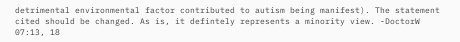detrimental environmental factor contributed to autism being manifest). The statement cited should be changed. As is, it defintely represents a minority view. -DoctorW 07:13, 18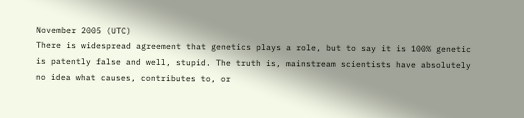November 2005 (UTC)
There is widespread agreement that genetics plays a role, but to say it is 100% genetic is patently false and well, stupid. The truth is, mainstream scientists have absolutely no idea what causes, contributes to, or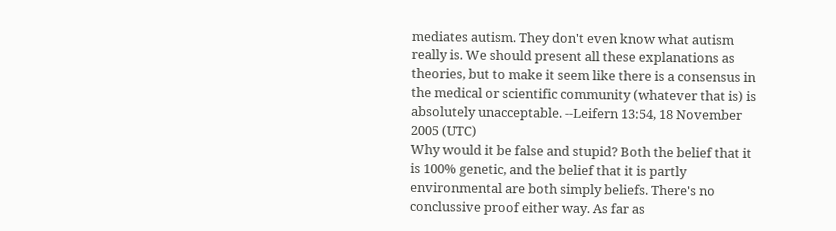mediates autism. They don't even know what autism really is. We should present all these explanations as theories, but to make it seem like there is a consensus in the medical or scientific community (whatever that is) is absolutely unacceptable. --Leifern 13:54, 18 November 2005 (UTC)
Why would it be false and stupid? Both the belief that it is 100% genetic, and the belief that it is partly environmental are both simply beliefs. There's no conclussive proof either way. As far as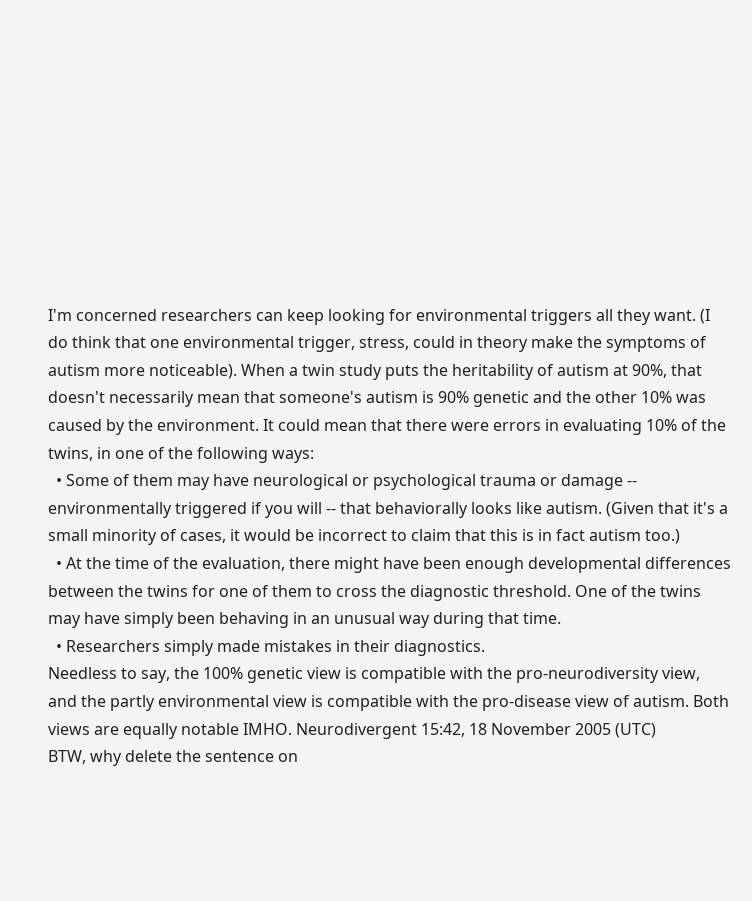I'm concerned researchers can keep looking for environmental triggers all they want. (I do think that one environmental trigger, stress, could in theory make the symptoms of autism more noticeable). When a twin study puts the heritability of autism at 90%, that doesn't necessarily mean that someone's autism is 90% genetic and the other 10% was caused by the environment. It could mean that there were errors in evaluating 10% of the twins, in one of the following ways:
  • Some of them may have neurological or psychological trauma or damage -- environmentally triggered if you will -- that behaviorally looks like autism. (Given that it's a small minority of cases, it would be incorrect to claim that this is in fact autism too.)
  • At the time of the evaluation, there might have been enough developmental differences between the twins for one of them to cross the diagnostic threshold. One of the twins may have simply been behaving in an unusual way during that time.
  • Researchers simply made mistakes in their diagnostics.
Needless to say, the 100% genetic view is compatible with the pro-neurodiversity view, and the partly environmental view is compatible with the pro-disease view of autism. Both views are equally notable IMHO. Neurodivergent 15:42, 18 November 2005 (UTC)
BTW, why delete the sentence on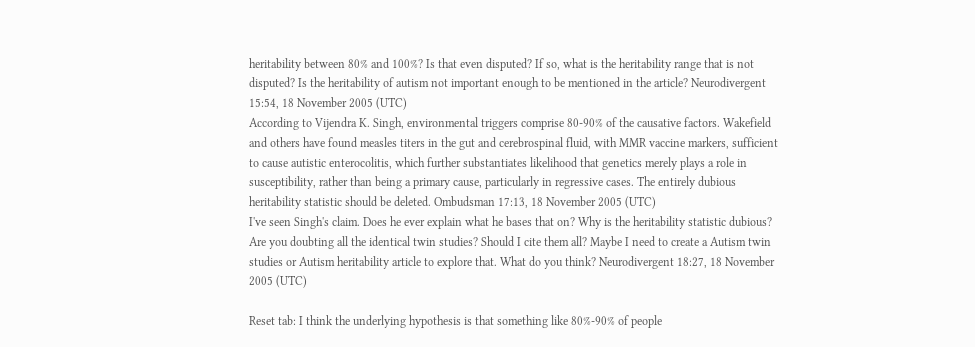heritability between 80% and 100%? Is that even disputed? If so, what is the heritability range that is not disputed? Is the heritability of autism not important enough to be mentioned in the article? Neurodivergent 15:54, 18 November 2005 (UTC)
According to Vijendra K. Singh, environmental triggers comprise 80-90% of the causative factors. Wakefield and others have found measles titers in the gut and cerebrospinal fluid, with MMR vaccine markers, sufficient to cause autistic enterocolitis, which further substantiates likelihood that genetics merely plays a role in susceptibility, rather than being a primary cause, particularly in regressive cases. The entirely dubious heritability statistic should be deleted. Ombudsman 17:13, 18 November 2005 (UTC)
I've seen Singh's claim. Does he ever explain what he bases that on? Why is the heritability statistic dubious? Are you doubting all the identical twin studies? Should I cite them all? Maybe I need to create a Autism twin studies or Autism heritability article to explore that. What do you think? Neurodivergent 18:27, 18 November 2005 (UTC)

Reset tab: I think the underlying hypothesis is that something like 80%-90% of people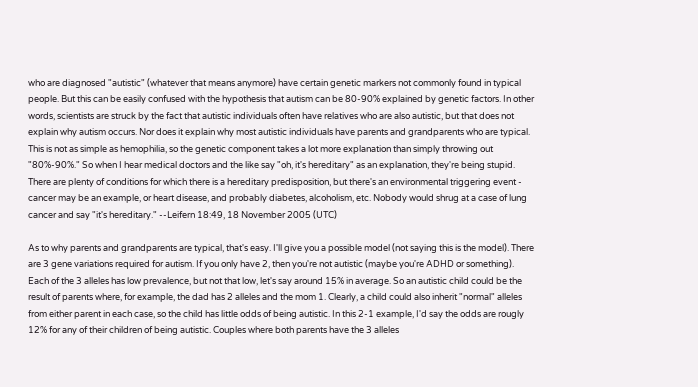who are diagnosed "autistic" (whatever that means anymore) have certain genetic markers not commonly found in typical people. But this can be easily confused with the hypothesis that autism can be 80-90% explained by genetic factors. In other words, scientists are struck by the fact that autistic individuals often have relatives who are also autistic, but that does not explain why autism occurs. Nor does it explain why most autistic individuals have parents and grandparents who are typical. This is not as simple as hemophilia, so the genetic component takes a lot more explanation than simply throwing out "80%-90%." So when I hear medical doctors and the like say "oh, it's hereditary" as an explanation, they're being stupid. There are plenty of conditions for which there is a hereditary predisposition, but there's an environmental triggering event - cancer may be an example, or heart disease, and probably diabetes, alcoholism, etc. Nobody would shrug at a case of lung cancer and say "it's hereditary." --Leifern 18:49, 18 November 2005 (UTC)

As to why parents and grandparents are typical, that's easy. I'll give you a possible model (not saying this is the model). There are 3 gene variations required for autism. If you only have 2, then you're not autistic (maybe you're ADHD or something). Each of the 3 alleles has low prevalence, but not that low, let's say around 15% in average. So an autistic child could be the result of parents where, for example, the dad has 2 alleles and the mom 1. Clearly, a child could also inherit "normal" alleles from either parent in each case, so the child has little odds of being autistic. In this 2-1 example, I'd say the odds are rougly 12% for any of their children of being autistic. Couples where both parents have the 3 alleles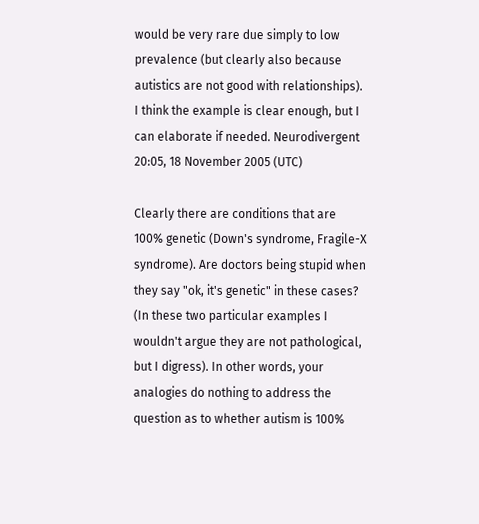would be very rare due simply to low prevalence (but clearly also because autistics are not good with relationships). I think the example is clear enough, but I can elaborate if needed. Neurodivergent 20:05, 18 November 2005 (UTC)

Clearly there are conditions that are 100% genetic (Down's syndrome, Fragile-X syndrome). Are doctors being stupid when they say "ok, it's genetic" in these cases? (In these two particular examples I wouldn't argue they are not pathological, but I digress). In other words, your analogies do nothing to address the question as to whether autism is 100%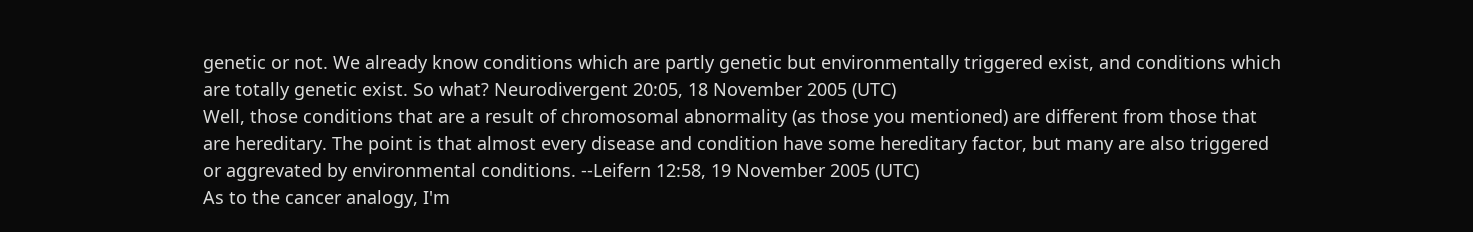genetic or not. We already know conditions which are partly genetic but environmentally triggered exist, and conditions which are totally genetic exist. So what? Neurodivergent 20:05, 18 November 2005 (UTC)
Well, those conditions that are a result of chromosomal abnormality (as those you mentioned) are different from those that are hereditary. The point is that almost every disease and condition have some hereditary factor, but many are also triggered or aggrevated by environmental conditions. --Leifern 12:58, 19 November 2005 (UTC)
As to the cancer analogy, I'm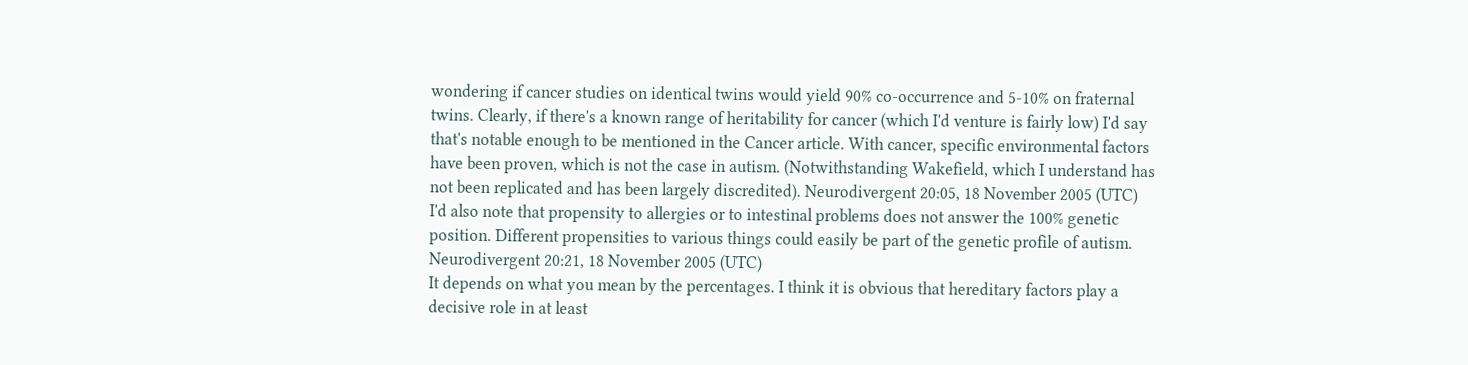wondering if cancer studies on identical twins would yield 90% co-occurrence and 5-10% on fraternal twins. Clearly, if there's a known range of heritability for cancer (which I'd venture is fairly low) I'd say that's notable enough to be mentioned in the Cancer article. With cancer, specific environmental factors have been proven, which is not the case in autism. (Notwithstanding Wakefield, which I understand has not been replicated and has been largely discredited). Neurodivergent 20:05, 18 November 2005 (UTC)
I'd also note that propensity to allergies or to intestinal problems does not answer the 100% genetic position. Different propensities to various things could easily be part of the genetic profile of autism. Neurodivergent 20:21, 18 November 2005 (UTC)
It depends on what you mean by the percentages. I think it is obvious that hereditary factors play a decisive role in at least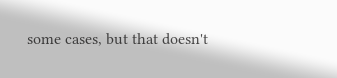some cases, but that doesn't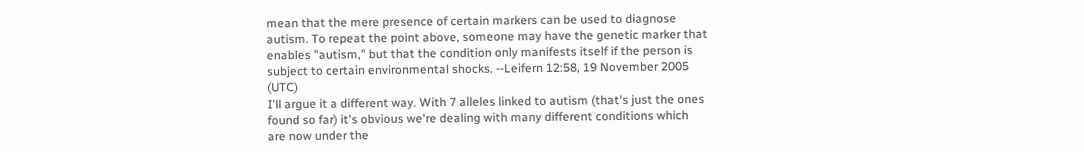mean that the mere presence of certain markers can be used to diagnose autism. To repeat the point above, someone may have the genetic marker that enables "autism," but that the condition only manifests itself if the person is subject to certain environmental shocks. --Leifern 12:58, 19 November 2005 (UTC)
I'll argue it a different way. With 7 alleles linked to autism (that's just the ones found so far) it's obvious we're dealing with many different conditions which are now under the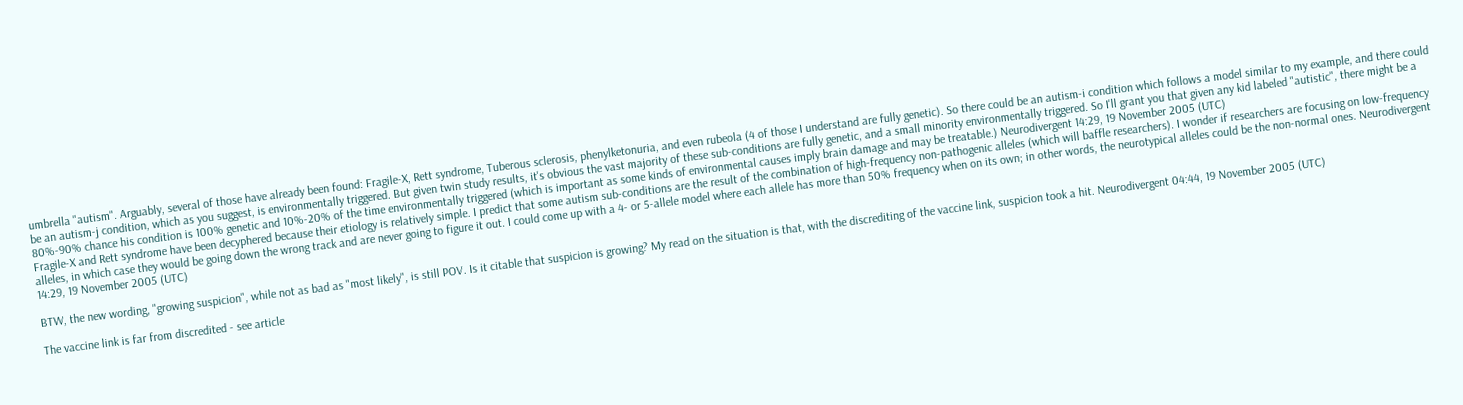umbrella "autism". Arguably, several of those have already been found: Fragile-X, Rett syndrome, Tuberous sclerosis, phenylketonuria, and even rubeola (4 of those I understand are fully genetic). So there could be an autism-i condition which follows a model similar to my example, and there could be an autism-j condition, which as you suggest, is environmentally triggered. But given twin study results, it's obvious the vast majority of these sub-conditions are fully genetic, and a small minority environmentally triggered. So I'll grant you that given any kid labeled "autistic", there might be a 80%-90% chance his condition is 100% genetic and 10%-20% of the time environmentally triggered (which is important as some kinds of environmental causes imply brain damage and may be treatable.) Neurodivergent 14:29, 19 November 2005 (UTC)
Fragile-X and Rett syndrome have been decyphered because their etiology is relatively simple. I predict that some autism sub-conditions are the result of the combination of high-frequency non-pathogenic alleles (which will baffle researchers). I wonder if researchers are focusing on low-frequency alleles, in which case they would be going down the wrong track and are never going to figure it out. I could come up with a 4- or 5-allele model where each allele has more than 50% frequency when on its own; in other words, the neurotypical alleles could be the non-normal ones. Neurodivergent 14:29, 19 November 2005 (UTC)

BTW, the new wording, "growing suspicion", while not as bad as "most likely", is still POV. Is it citable that suspicion is growing? My read on the situation is that, with the discrediting of the vaccine link, suspicion took a hit. Neurodivergent 04:44, 19 November 2005 (UTC)

The vaccine link is far from discredited - see article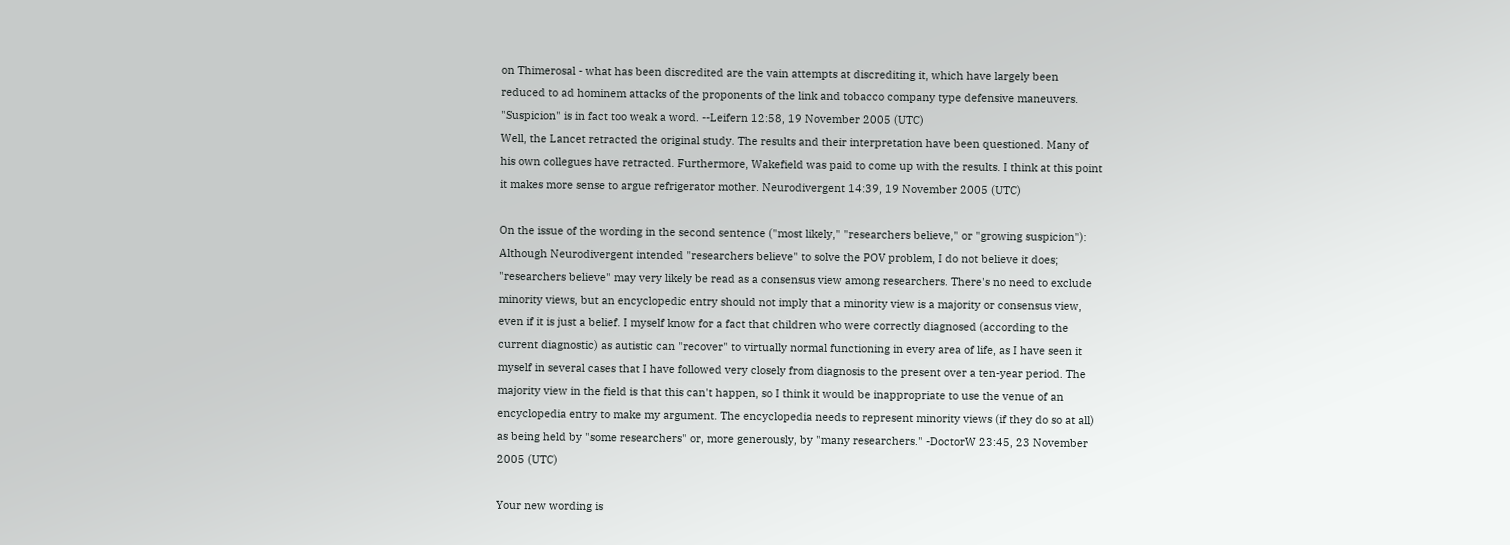on Thimerosal - what has been discredited are the vain attempts at discrediting it, which have largely been reduced to ad hominem attacks of the proponents of the link and tobacco company type defensive maneuvers. "Suspicion" is in fact too weak a word. --Leifern 12:58, 19 November 2005 (UTC)
Well, the Lancet retracted the original study. The results and their interpretation have been questioned. Many of his own collegues have retracted. Furthermore, Wakefield was paid to come up with the results. I think at this point it makes more sense to argue refrigerator mother. Neurodivergent 14:39, 19 November 2005 (UTC)

On the issue of the wording in the second sentence ("most likely," "researchers believe," or "growing suspicion"): Although Neurodivergent intended "researchers believe" to solve the POV problem, I do not believe it does; "researchers believe" may very likely be read as a consensus view among researchers. There's no need to exclude minority views, but an encyclopedic entry should not imply that a minority view is a majority or consensus view, even if it is just a belief. I myself know for a fact that children who were correctly diagnosed (according to the current diagnostic) as autistic can "recover" to virtually normal functioning in every area of life, as I have seen it myself in several cases that I have followed very closely from diagnosis to the present over a ten-year period. The majority view in the field is that this can't happen, so I think it would be inappropriate to use the venue of an encyclopedia entry to make my argument. The encyclopedia needs to represent minority views (if they do so at all) as being held by "some researchers" or, more generously, by "many researchers." -DoctorW 23:45, 23 November 2005 (UTC)

Your new wording is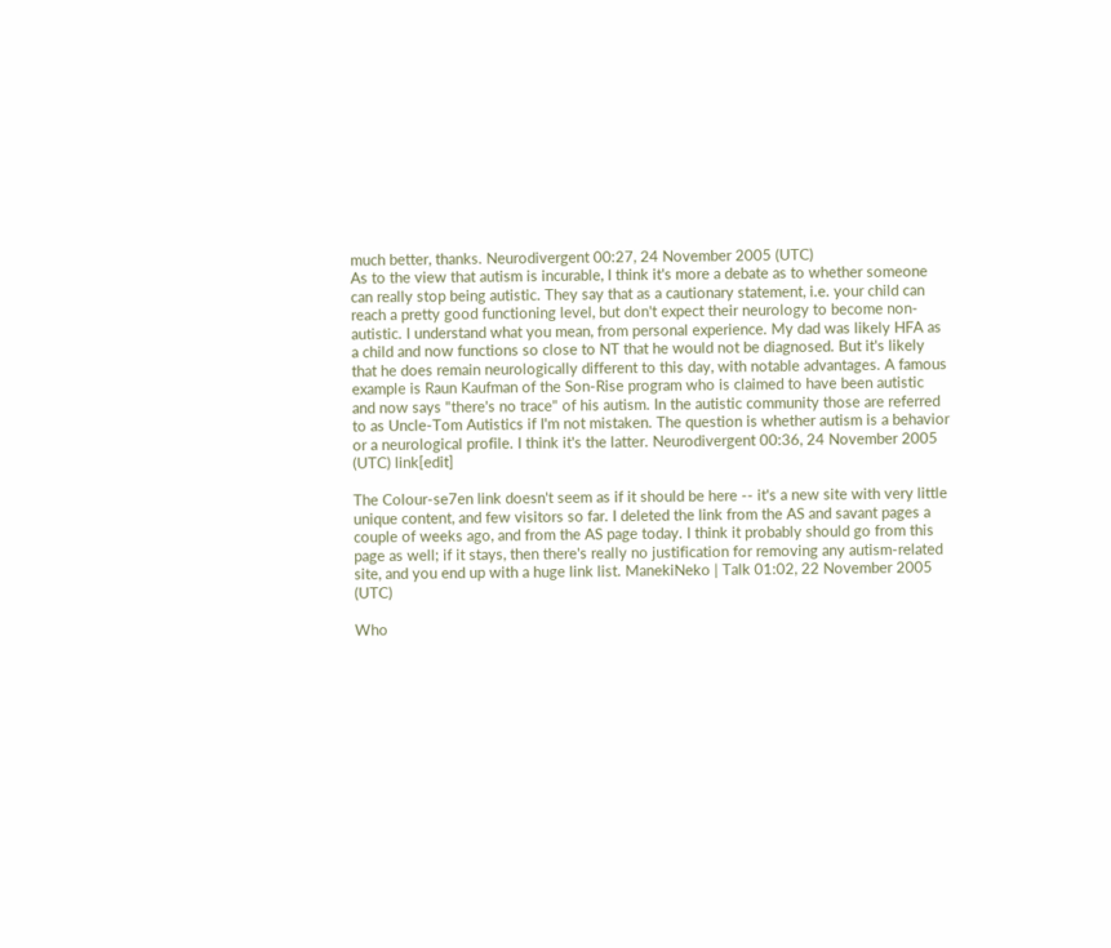much better, thanks. Neurodivergent 00:27, 24 November 2005 (UTC)
As to the view that autism is incurable, I think it's more a debate as to whether someone can really stop being autistic. They say that as a cautionary statement, i.e. your child can reach a pretty good functioning level, but don't expect their neurology to become non-autistic. I understand what you mean, from personal experience. My dad was likely HFA as a child and now functions so close to NT that he would not be diagnosed. But it's likely that he does remain neurologically different to this day, with notable advantages. A famous example is Raun Kaufman of the Son-Rise program who is claimed to have been autistic and now says "there's no trace" of his autism. In the autistic community those are referred to as Uncle-Tom Autistics if I'm not mistaken. The question is whether autism is a behavior or a neurological profile. I think it's the latter. Neurodivergent 00:36, 24 November 2005 (UTC) link[edit]

The Colour-se7en link doesn't seem as if it should be here -- it's a new site with very little unique content, and few visitors so far. I deleted the link from the AS and savant pages a couple of weeks ago, and from the AS page today. I think it probably should go from this page as well; if it stays, then there's really no justification for removing any autism-related site, and you end up with a huge link list. ManekiNeko | Talk 01:02, 22 November 2005 (UTC)

Who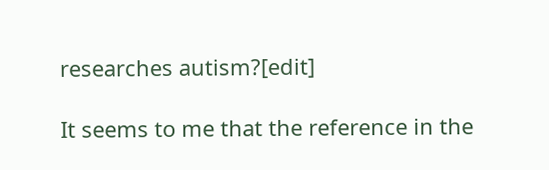researches autism?[edit]

It seems to me that the reference in the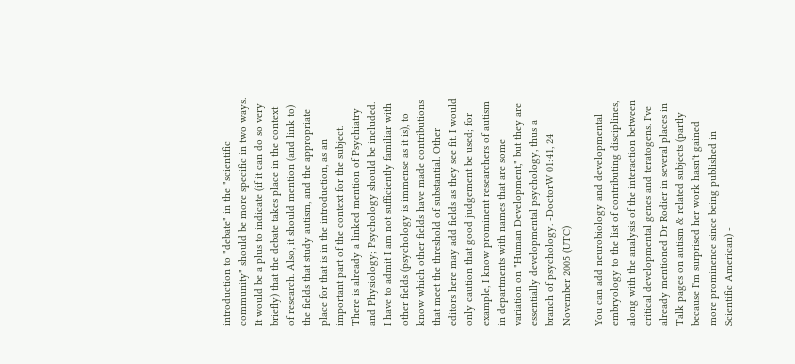introduction to "debate" in the "scientific community" should be more specific in two ways. It would be a plus to indicate (if it can do so very briefly) that the debate takes place in the context of research. Also, it should mention (and link to) the fields that study autism, and the appropriate place for that is in the introduction, as an important part of the context for the subject. There is already a linked mention of Psychiatry and Physiology; Psychology should be included. I have to admit I am not sufficiently familiar with other fields (psychology is immense as it is), to know which other fields have made contributions that meet the threshold of substantial. Other editors here may add fields as they see fit. I would only caution that good judgement be used; for example, I know prominent researchers of autism in departments with names that are some variation on "Human Development," but they are essentially developmental psychology, thus a branch of psychology. -DoctorW 01:41, 24 November 2005 (UTC)

You can add neurobiology and developmental embryology to the list of contributing disciplines, along with the analysis of the interaction between critical developmental genes and teratogens. I've already mentioned Dr Rodier in several places in Talk pages on autism & related subjects (partly because I'm surprised her work hasn't gained more prominence since being published in Scientific American) -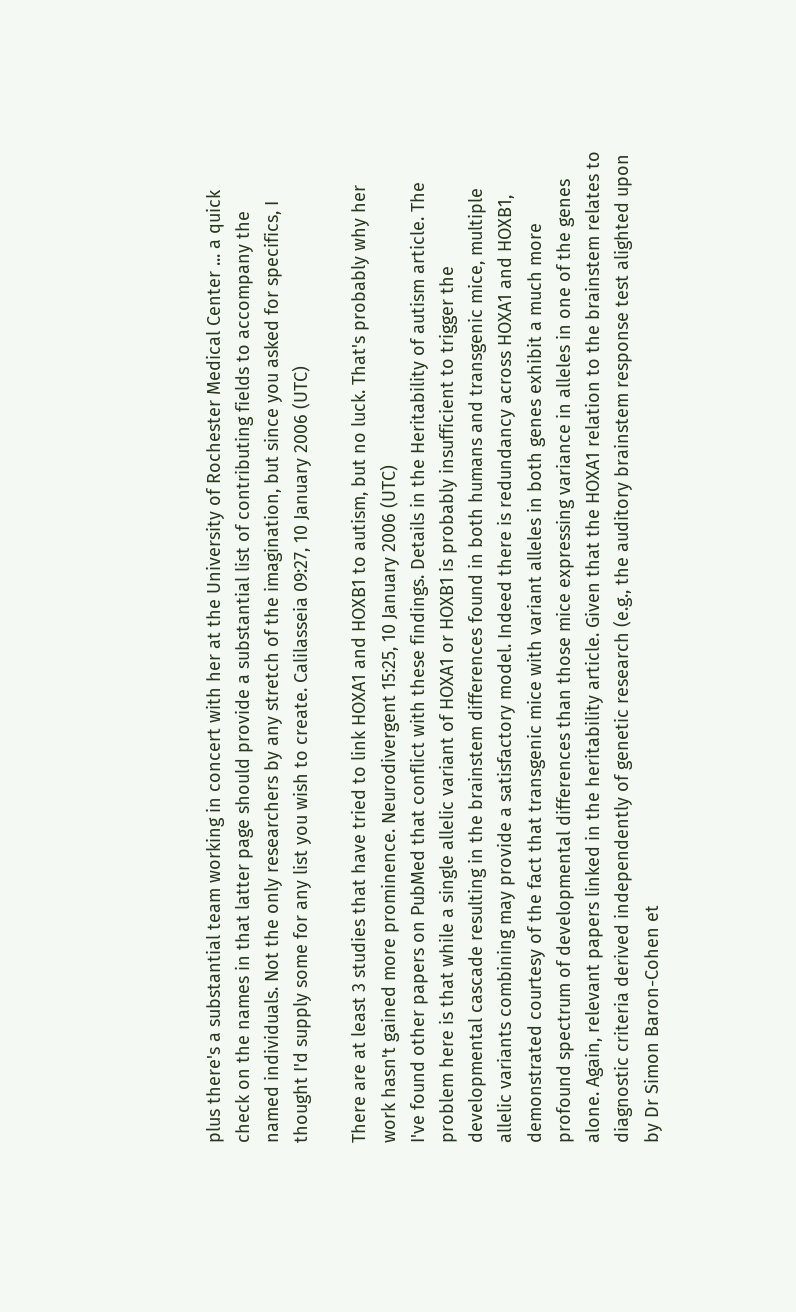plus there's a substantial team working in concert with her at the University of Rochester Medical Center ... a quick check on the names in that latter page should provide a substantial list of contributing fields to accompany the named individuals. Not the only researchers by any stretch of the imagination, but since you asked for specifics, I thought I'd supply some for any list you wish to create. Calilasseia 09:27, 10 January 2006 (UTC)

There are at least 3 studies that have tried to link HOXA1 and HOXB1 to autism, but no luck. That's probably why her work hasn't gained more prominence. Neurodivergent 15:25, 10 January 2006 (UTC)
I've found other papers on PubMed that conflict with these findings. Details in the Heritability of autism article. The problem here is that while a single allelic variant of HOXA1 or HOXB1 is probably insufficient to trigger the developmental cascade resulting in the brainstem differences found in both humans and transgenic mice, multiple allelic variants combining may provide a satisfactory model. Indeed there is redundancy across HOXA1 and HOXB1, demonstrated courtesy of the fact that transgenic mice with variant alleles in both genes exhibit a much more profound spectrum of developmental differences than those mice expressing variance in alleles in one of the genes alone. Again, relevant papers linked in the heritability article. Given that the HOXA1 relation to the brainstem relates to diagnostic criteria derived independently of genetic research (e.g., the auditory brainstem response test alighted upon by Dr Simon Baron-Cohen et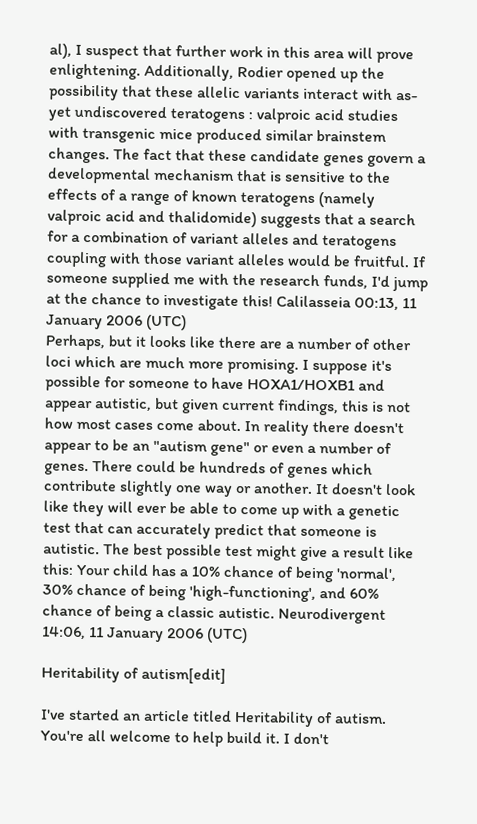al), I suspect that further work in this area will prove enlightening. Additionally, Rodier opened up the possibility that these allelic variants interact with as-yet undiscovered teratogens : valproic acid studies with transgenic mice produced similar brainstem changes. The fact that these candidate genes govern a developmental mechanism that is sensitive to the effects of a range of known teratogens (namely valproic acid and thalidomide) suggests that a search for a combination of variant alleles and teratogens coupling with those variant alleles would be fruitful. If someone supplied me with the research funds, I'd jump at the chance to investigate this! Calilasseia 00:13, 11 January 2006 (UTC)
Perhaps, but it looks like there are a number of other loci which are much more promising. I suppose it's possible for someone to have HOXA1/HOXB1 and appear autistic, but given current findings, this is not how most cases come about. In reality there doesn't appear to be an "autism gene" or even a number of genes. There could be hundreds of genes which contribute slightly one way or another. It doesn't look like they will ever be able to come up with a genetic test that can accurately predict that someone is autistic. The best possible test might give a result like this: Your child has a 10% chance of being 'normal', 30% chance of being 'high-functioning', and 60% chance of being a classic autistic. Neurodivergent 14:06, 11 January 2006 (UTC)

Heritability of autism[edit]

I've started an article titled Heritability of autism. You're all welcome to help build it. I don't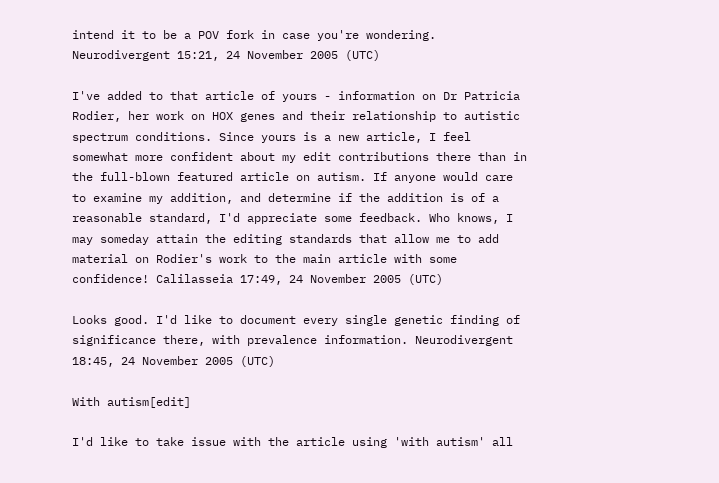intend it to be a POV fork in case you're wondering. Neurodivergent 15:21, 24 November 2005 (UTC)

I've added to that article of yours - information on Dr Patricia Rodier, her work on HOX genes and their relationship to autistic spectrum conditions. Since yours is a new article, I feel somewhat more confident about my edit contributions there than in the full-blown featured article on autism. If anyone would care to examine my addition, and determine if the addition is of a reasonable standard, I'd appreciate some feedback. Who knows, I may someday attain the editing standards that allow me to add material on Rodier's work to the main article with some confidence! Calilasseia 17:49, 24 November 2005 (UTC)

Looks good. I'd like to document every single genetic finding of significance there, with prevalence information. Neurodivergent 18:45, 24 November 2005 (UTC)

With autism[edit]

I'd like to take issue with the article using 'with autism' all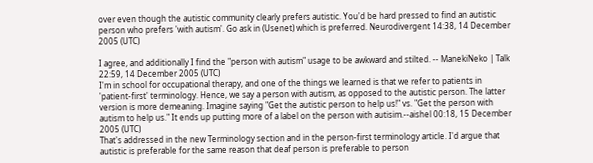over even though the autistic community clearly prefers autistic. You'd be hard pressed to find an autistic person who prefers 'with autism'. Go ask in (Usenet) which is preferred. Neurodivergent 14:38, 14 December 2005 (UTC)

I agree, and additionally I find the "person with autism" usage to be awkward and stilted. -- ManekiNeko | Talk 22:59, 14 December 2005 (UTC)
I'm in school for occupational therapy, and one of the things we learned is that we refer to patients in 'patient-first' terminology. Hence, we say a person with autism, as opposed to the autistic person. The latter version is more demeaning. Imagine saying "Get the autistic person to help us!" vs. "Get the person with autism to help us." It ends up putting more of a label on the person with autisim.--aishel 00:18, 15 December 2005 (UTC)
That's addressed in the new Terminology section and in the person-first terminology article. I'd argue that autistic is preferable for the same reason that deaf person is preferable to person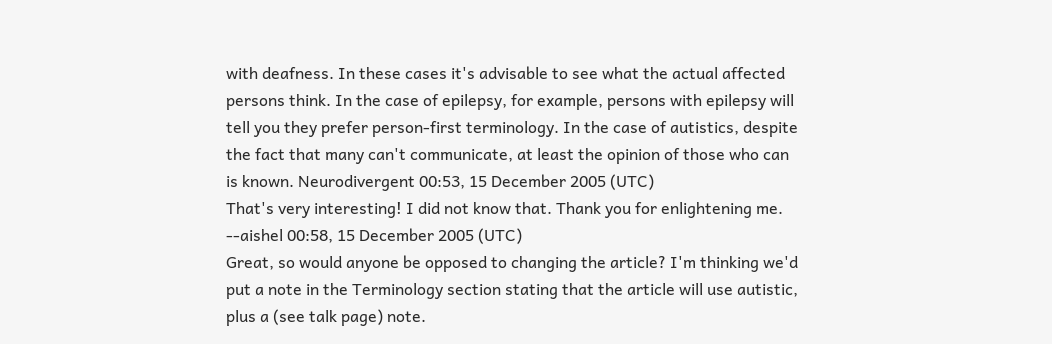with deafness. In these cases it's advisable to see what the actual affected persons think. In the case of epilepsy, for example, persons with epilepsy will tell you they prefer person-first terminology. In the case of autistics, despite the fact that many can't communicate, at least the opinion of those who can is known. Neurodivergent 00:53, 15 December 2005 (UTC)
That's very interesting! I did not know that. Thank you for enlightening me. --aishel 00:58, 15 December 2005 (UTC)
Great, so would anyone be opposed to changing the article? I'm thinking we'd put a note in the Terminology section stating that the article will use autistic, plus a (see talk page) note.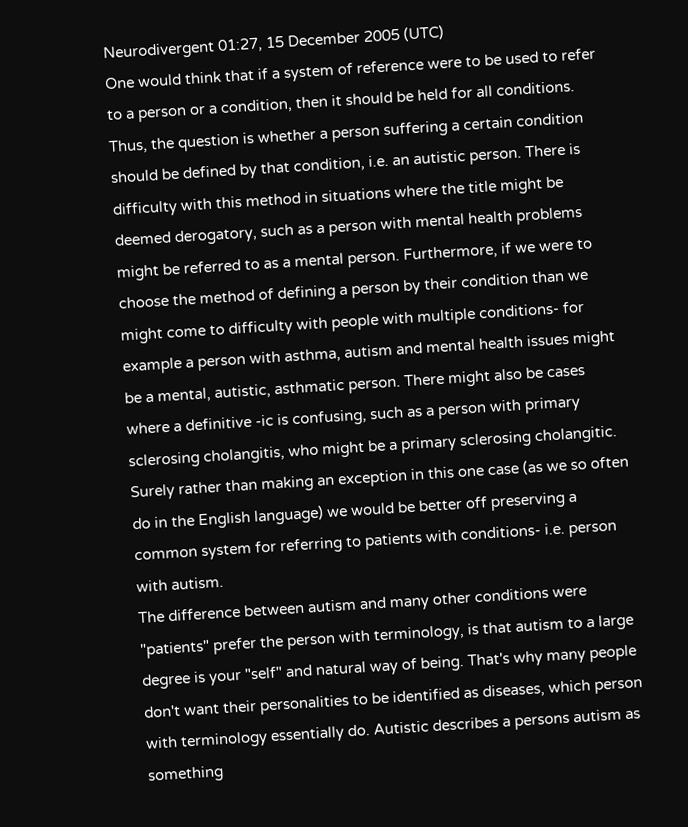Neurodivergent 01:27, 15 December 2005 (UTC)
One would think that if a system of reference were to be used to refer to a person or a condition, then it should be held for all conditions. Thus, the question is whether a person suffering a certain condition should be defined by that condition, i.e. an autistic person. There is difficulty with this method in situations where the title might be deemed derogatory, such as a person with mental health problems might be referred to as a mental person. Furthermore, if we were to choose the method of defining a person by their condition than we might come to difficulty with people with multiple conditions- for example a person with asthma, autism and mental health issues might be a mental, autistic, asthmatic person. There might also be cases where a definitive -ic is confusing, such as a person with primary sclerosing cholangitis, who might be a primary sclerosing cholangitic. Surely rather than making an exception in this one case (as we so often do in the English language) we would be better off preserving a common system for referring to patients with conditions- i.e. person with autism.
The difference between autism and many other conditions were "patients" prefer the person with terminology, is that autism to a large degree is your "self" and natural way of being. That's why many people don't want their personalities to be identified as diseases, which person with terminology essentially do. Autistic describes a persons autism as something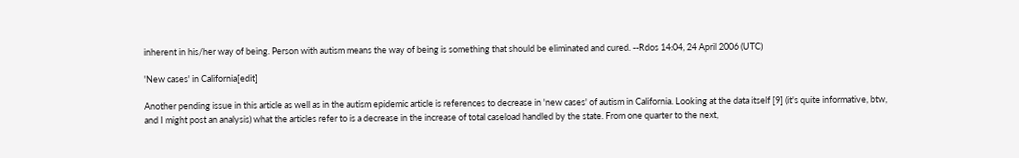inherent in his/her way of being. Person with autism means the way of being is something that should be eliminated and cured. --Rdos 14:04, 24 April 2006 (UTC)

'New cases' in California[edit]

Another pending issue in this article as well as in the autism epidemic article is references to decrease in 'new cases' of autism in California. Looking at the data itself [9] (it's quite informative, btw, and I might post an analysis) what the articles refer to is a decrease in the increase of total caseload handled by the state. From one quarter to the next,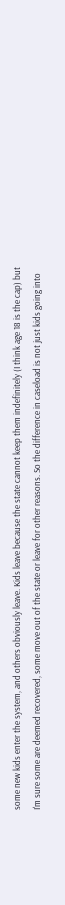some new kids enter the system, and others obviously leave. Kids leave because the state cannot keep them indefinitely (I think age 18 is the cap) but I'm sure some are deemed recovered, some move out of the state or leave for other reasons. So the difference in caseload is not just kids going into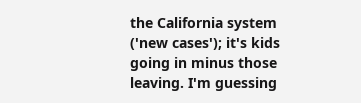the California system ('new cases'); it's kids going in minus those leaving. I'm guessing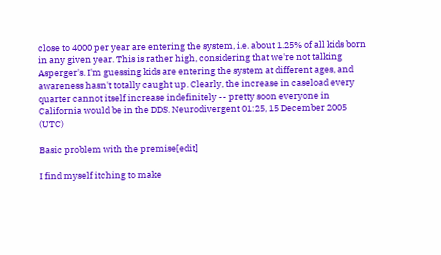close to 4000 per year are entering the system, i.e. about 1.25% of all kids born in any given year. This is rather high, considering that we're not talking Asperger's. I'm guessing kids are entering the system at different ages, and awareness hasn't totally caught up. Clearly, the increase in caseload every quarter cannot itself increase indefinitely -- pretty soon everyone in California would be in the DDS. Neurodivergent 01:25, 15 December 2005 (UTC)

Basic problem with the premise[edit]

I find myself itching to make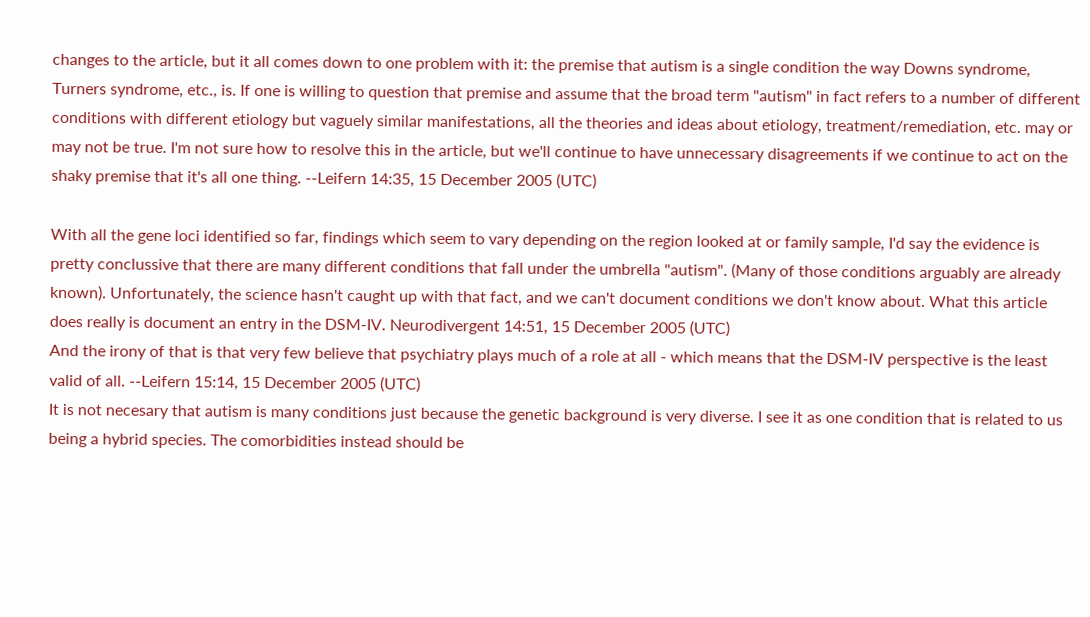changes to the article, but it all comes down to one problem with it: the premise that autism is a single condition the way Downs syndrome, Turners syndrome, etc., is. If one is willing to question that premise and assume that the broad term "autism" in fact refers to a number of different conditions with different etiology but vaguely similar manifestations, all the theories and ideas about etiology, treatment/remediation, etc. may or may not be true. I'm not sure how to resolve this in the article, but we'll continue to have unnecessary disagreements if we continue to act on the shaky premise that it's all one thing. --Leifern 14:35, 15 December 2005 (UTC)

With all the gene loci identified so far, findings which seem to vary depending on the region looked at or family sample, I'd say the evidence is pretty conclussive that there are many different conditions that fall under the umbrella "autism". (Many of those conditions arguably are already known). Unfortunately, the science hasn't caught up with that fact, and we can't document conditions we don't know about. What this article does really is document an entry in the DSM-IV. Neurodivergent 14:51, 15 December 2005 (UTC)
And the irony of that is that very few believe that psychiatry plays much of a role at all - which means that the DSM-IV perspective is the least valid of all. --Leifern 15:14, 15 December 2005 (UTC)
It is not necesary that autism is many conditions just because the genetic background is very diverse. I see it as one condition that is related to us being a hybrid species. The comorbidities instead should be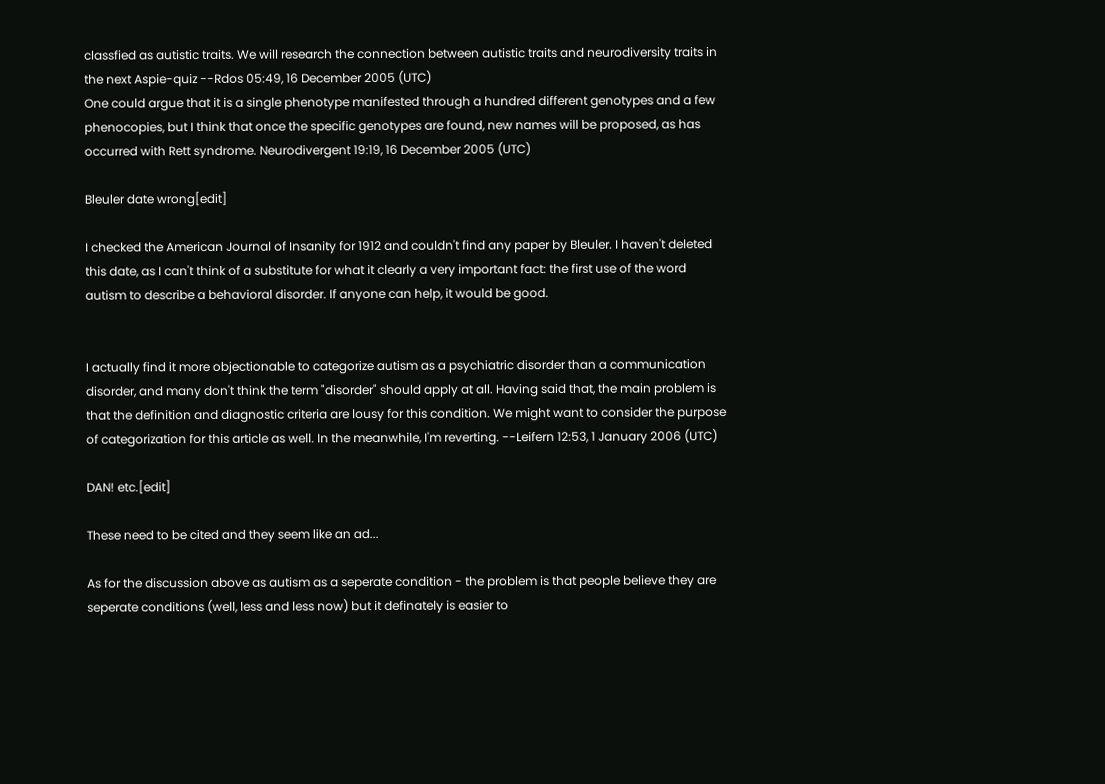classfied as autistic traits. We will research the connection between autistic traits and neurodiversity traits in the next Aspie-quiz --Rdos 05:49, 16 December 2005 (UTC)
One could argue that it is a single phenotype manifested through a hundred different genotypes and a few phenocopies, but I think that once the specific genotypes are found, new names will be proposed, as has occurred with Rett syndrome. Neurodivergent 19:19, 16 December 2005 (UTC)

Bleuler date wrong[edit]

I checked the American Journal of Insanity for 1912 and couldn't find any paper by Bleuler. I haven't deleted this date, as I can't think of a substitute for what it clearly a very important fact: the first use of the word autism to describe a behavioral disorder. If anyone can help, it would be good.


I actually find it more objectionable to categorize autism as a psychiatric disorder than a communication disorder, and many don't think the term "disorder" should apply at all. Having said that, the main problem is that the definition and diagnostic criteria are lousy for this condition. We might want to consider the purpose of categorization for this article as well. In the meanwhile, I'm reverting. --Leifern 12:53, 1 January 2006 (UTC)

DAN! etc.[edit]

These need to be cited and they seem like an ad...

As for the discussion above as autism as a seperate condition - the problem is that people believe they are seperate conditions (well, less and less now) but it definately is easier to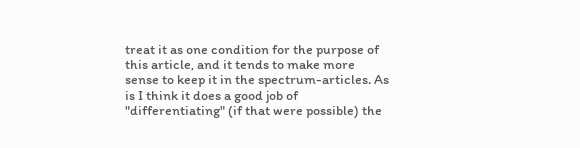treat it as one condition for the purpose of this article, and it tends to make more sense to keep it in the spectrum-articles. As is I think it does a good job of "differentiating" (if that were possible) the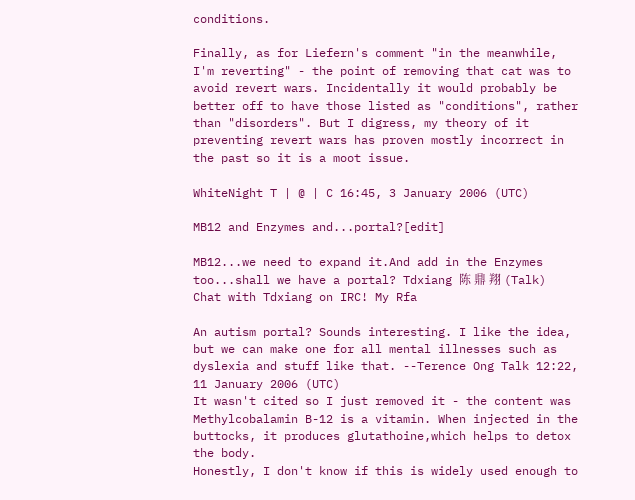conditions.

Finally, as for Liefern's comment "in the meanwhile, I'm reverting" - the point of removing that cat was to avoid revert wars. Incidentally it would probably be better off to have those listed as "conditions", rather than "disorders". But I digress, my theory of it preventing revert wars has proven mostly incorrect in the past so it is a moot issue.

WhiteNight T | @ | C 16:45, 3 January 2006 (UTC)

MB12 and Enzymes and...portal?[edit]

MB12...we need to expand it.And add in the Enzymes too...shall we have a portal? Tdxiang 陈 鼎 翔 (Talk) Chat with Tdxiang on IRC! My Rfa

An autism portal? Sounds interesting. I like the idea, but we can make one for all mental illnesses such as dyslexia and stuff like that. --Terence Ong Talk 12:22, 11 January 2006 (UTC)
It wasn't cited so I just removed it - the content was
Methylcobalamin B-12 is a vitamin. When injected in the buttocks, it produces glutathoine,which helps to detox the body.
Honestly, I don't know if this is widely used enough to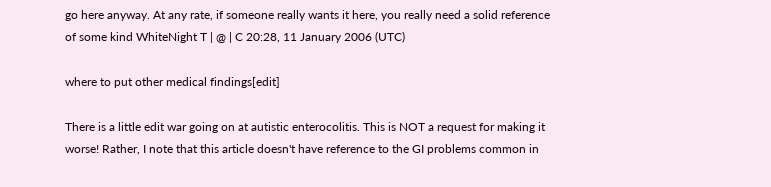go here anyway. At any rate, if someone really wants it here, you really need a solid reference of some kind WhiteNight T | @ | C 20:28, 11 January 2006 (UTC)

where to put other medical findings[edit]

There is a little edit war going on at autistic enterocolitis. This is NOT a request for making it worse! Rather, I note that this article doesn't have reference to the GI problems common in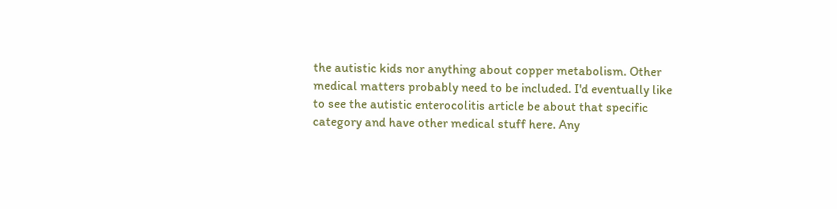the autistic kids nor anything about copper metabolism. Other medical matters probably need to be included. I'd eventually like to see the autistic enterocolitis article be about that specific category and have other medical stuff here. Any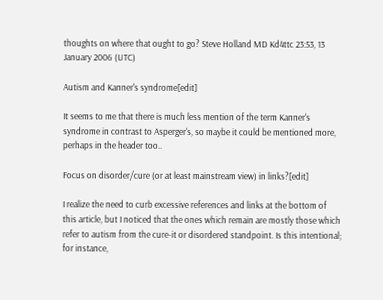thoughts on where that ought to go? Steve Holland MD Kd4ttc 23:53, 13 January 2006 (UTC)

Autism and Kanner's syndrome[edit]

It seems to me that there is much less mention of the term Kanner's syndrome in contrast to Asperger's, so maybe it could be mentioned more, perhaps in the header too..

Focus on disorder/cure (or at least mainstream view) in links?[edit]

I realize the need to curb excessive references and links at the bottom of this article, but I noticed that the ones which remain are mostly those which refer to autism from the cure-it or disordered standpoint. Is this intentional; for instance,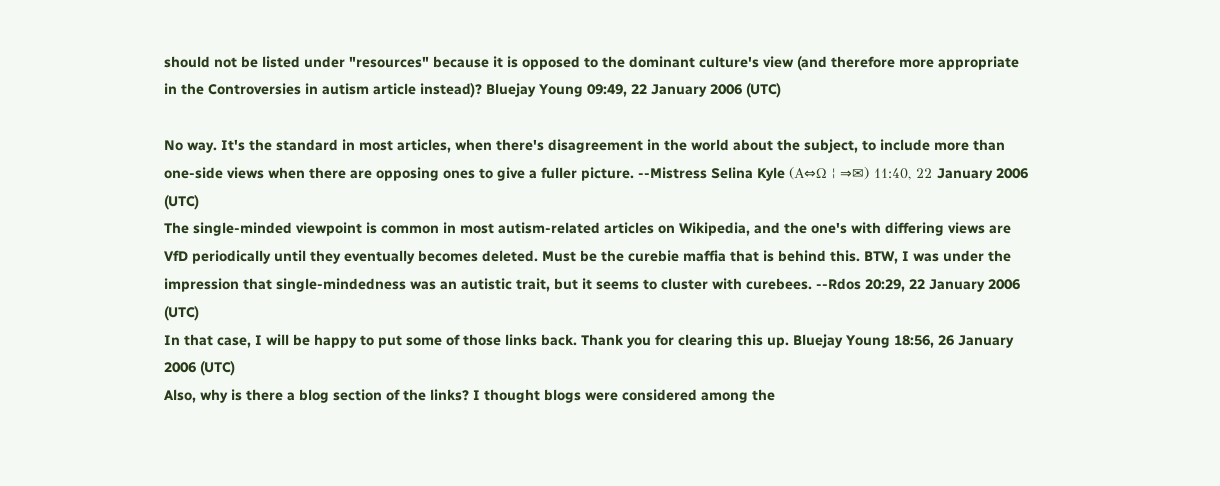should not be listed under "resources" because it is opposed to the dominant culture's view (and therefore more appropriate in the Controversies in autism article instead)? Bluejay Young 09:49, 22 January 2006 (UTC)

No way. It's the standard in most articles, when there's disagreement in the world about the subject, to include more than one-side views when there are opposing ones to give a fuller picture. --Mistress Selina Kyle (Α⇔Ω ¦ ⇒✉) 11:40, 22 January 2006 (UTC)
The single-minded viewpoint is common in most autism-related articles on Wikipedia, and the one's with differing views are VfD periodically until they eventually becomes deleted. Must be the curebie maffia that is behind this. BTW, I was under the impression that single-mindedness was an autistic trait, but it seems to cluster with curebees. --Rdos 20:29, 22 January 2006 (UTC)
In that case, I will be happy to put some of those links back. Thank you for clearing this up. Bluejay Young 18:56, 26 January 2006 (UTC)
Also, why is there a blog section of the links? I thought blogs were considered among the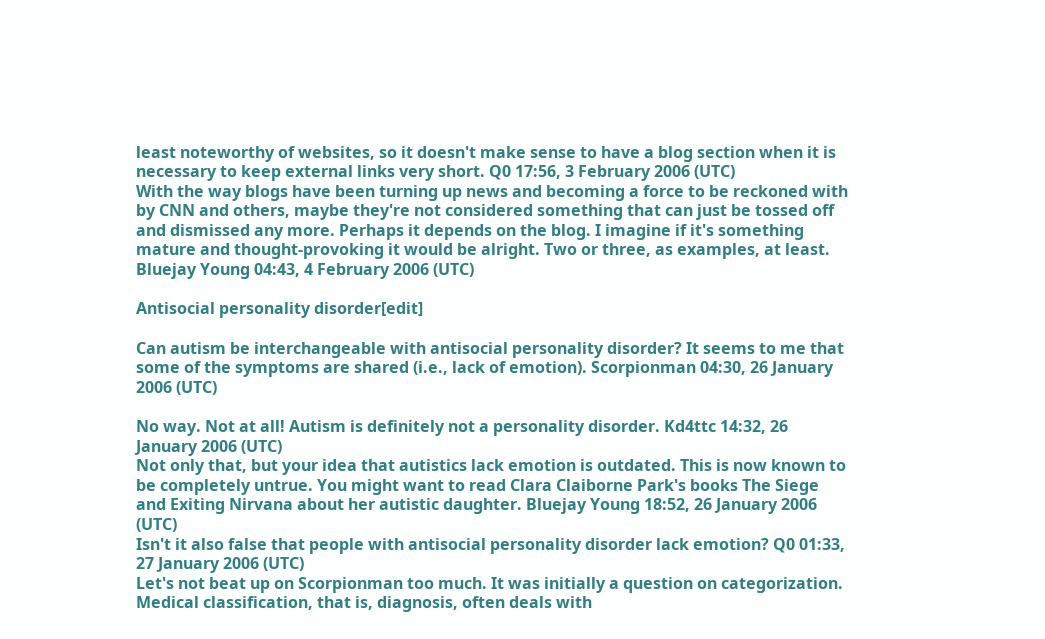least noteworthy of websites, so it doesn't make sense to have a blog section when it is necessary to keep external links very short. Q0 17:56, 3 February 2006 (UTC)
With the way blogs have been turning up news and becoming a force to be reckoned with by CNN and others, maybe they're not considered something that can just be tossed off and dismissed any more. Perhaps it depends on the blog. I imagine if it's something mature and thought-provoking it would be alright. Two or three, as examples, at least. Bluejay Young 04:43, 4 February 2006 (UTC)

Antisocial personality disorder[edit]

Can autism be interchangeable with antisocial personality disorder? It seems to me that some of the symptoms are shared (i.e., lack of emotion). Scorpionman 04:30, 26 January 2006 (UTC)

No way. Not at all! Autism is definitely not a personality disorder. Kd4ttc 14:32, 26 January 2006 (UTC)
Not only that, but your idea that autistics lack emotion is outdated. This is now known to be completely untrue. You might want to read Clara Claiborne Park's books The Siege and Exiting Nirvana about her autistic daughter. Bluejay Young 18:52, 26 January 2006 (UTC)
Isn't it also false that people with antisocial personality disorder lack emotion? Q0 01:33, 27 January 2006 (UTC)
Let's not beat up on Scorpionman too much. It was initially a question on categorization. Medical classification, that is, diagnosis, often deals with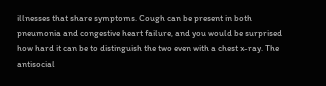illnesses that share symptoms. Cough can be present in both pneumonia and congestive heart failure, and you would be surprised how hard it can be to distinguish the two even with a chest x-ray. The antisocial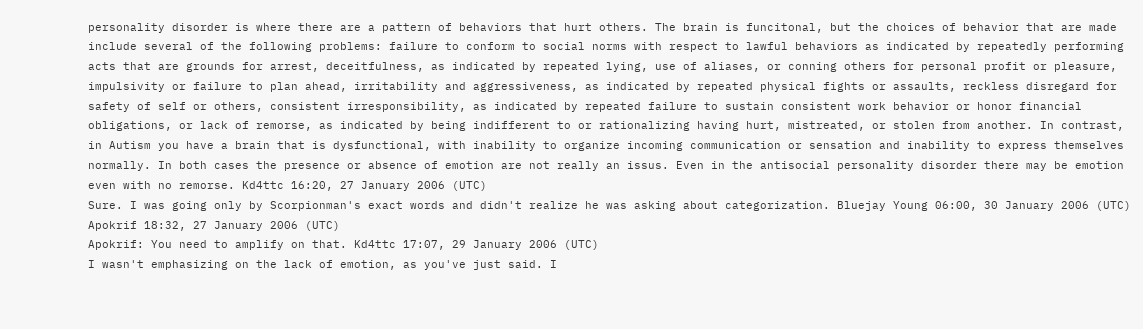personality disorder is where there are a pattern of behaviors that hurt others. The brain is funcitonal, but the choices of behavior that are made include several of the following problems: failure to conform to social norms with respect to lawful behaviors as indicated by repeatedly performing acts that are grounds for arrest, deceitfulness, as indicated by repeated lying, use of aliases, or conning others for personal profit or pleasure, impulsivity or failure to plan ahead, irritability and aggressiveness, as indicated by repeated physical fights or assaults, reckless disregard for safety of self or others, consistent irresponsibility, as indicated by repeated failure to sustain consistent work behavior or honor financial obligations, or lack of remorse, as indicated by being indifferent to or rationalizing having hurt, mistreated, or stolen from another. In contrast, in Autism you have a brain that is dysfunctional, with inability to organize incoming communication or sensation and inability to express themselves normally. In both cases the presence or absence of emotion are not really an issus. Even in the antisocial personality disorder there may be emotion even with no remorse. Kd4ttc 16:20, 27 January 2006 (UTC)
Sure. I was going only by Scorpionman's exact words and didn't realize he was asking about categorization. Bluejay Young 06:00, 30 January 2006 (UTC) Apokrif 18:32, 27 January 2006 (UTC)
Apokrif: You need to amplify on that. Kd4ttc 17:07, 29 January 2006 (UTC)
I wasn't emphasizing on the lack of emotion, as you've just said. I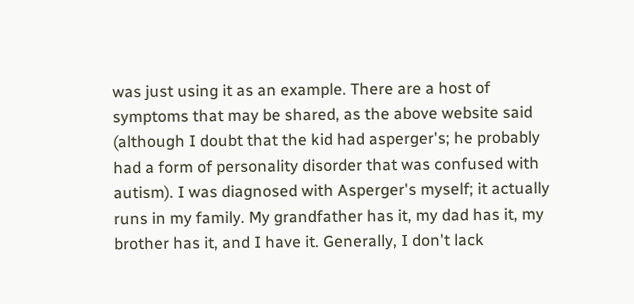was just using it as an example. There are a host of symptoms that may be shared, as the above website said (although I doubt that the kid had asperger's; he probably had a form of personality disorder that was confused with autism). I was diagnosed with Asperger's myself; it actually runs in my family. My grandfather has it, my dad has it, my brother has it, and I have it. Generally, I don't lack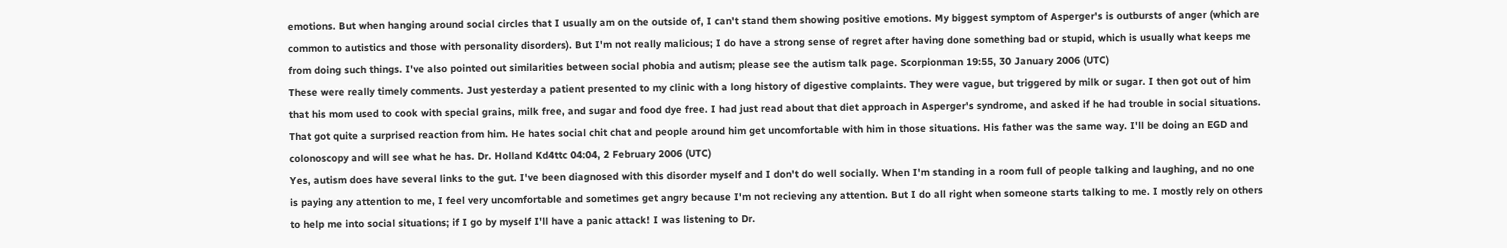emotions. But when hanging around social circles that I usually am on the outside of, I can't stand them showing positive emotions. My biggest symptom of Asperger's is outbursts of anger (which are common to autistics and those with personality disorders). But I'm not really malicious; I do have a strong sense of regret after having done something bad or stupid, which is usually what keeps me from doing such things. I've also pointed out similarities between social phobia and autism; please see the autism talk page. Scorpionman 19:55, 30 January 2006 (UTC)
These were really timely comments. Just yesterday a patient presented to my clinic with a long history of digestive complaints. They were vague, but triggered by milk or sugar. I then got out of him that his mom used to cook with special grains, milk free, and sugar and food dye free. I had just read about that diet approach in Asperger's syndrome, and asked if he had trouble in social situations. That got quite a surprised reaction from him. He hates social chit chat and people around him get uncomfortable with him in those situations. His father was the same way. I'll be doing an EGD and colonoscopy and will see what he has. Dr. Holland Kd4ttc 04:04, 2 February 2006 (UTC)
Yes, autism does have several links to the gut. I've been diagnosed with this disorder myself and I don't do well socially. When I'm standing in a room full of people talking and laughing, and no one is paying any attention to me, I feel very uncomfortable and sometimes get angry because I'm not recieving any attention. But I do all right when someone starts talking to me. I mostly rely on others to help me into social situations; if I go by myself I'll have a panic attack! I was listening to Dr.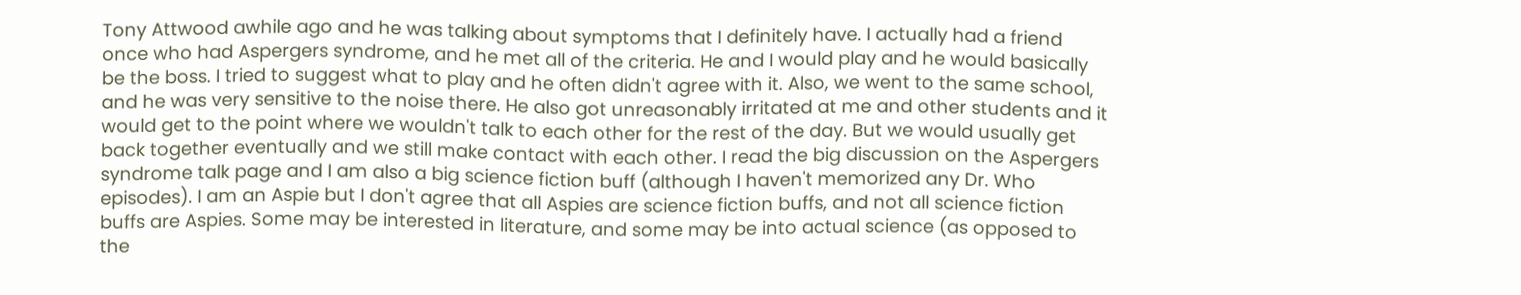Tony Attwood awhile ago and he was talking about symptoms that I definitely have. I actually had a friend once who had Aspergers syndrome, and he met all of the criteria. He and I would play and he would basically be the boss. I tried to suggest what to play and he often didn't agree with it. Also, we went to the same school, and he was very sensitive to the noise there. He also got unreasonably irritated at me and other students and it would get to the point where we wouldn't talk to each other for the rest of the day. But we would usually get back together eventually and we still make contact with each other. I read the big discussion on the Aspergers syndrome talk page and I am also a big science fiction buff (although I haven't memorized any Dr. Who episodes). I am an Aspie but I don't agree that all Aspies are science fiction buffs, and not all science fiction buffs are Aspies. Some may be interested in literature, and some may be into actual science (as opposed to the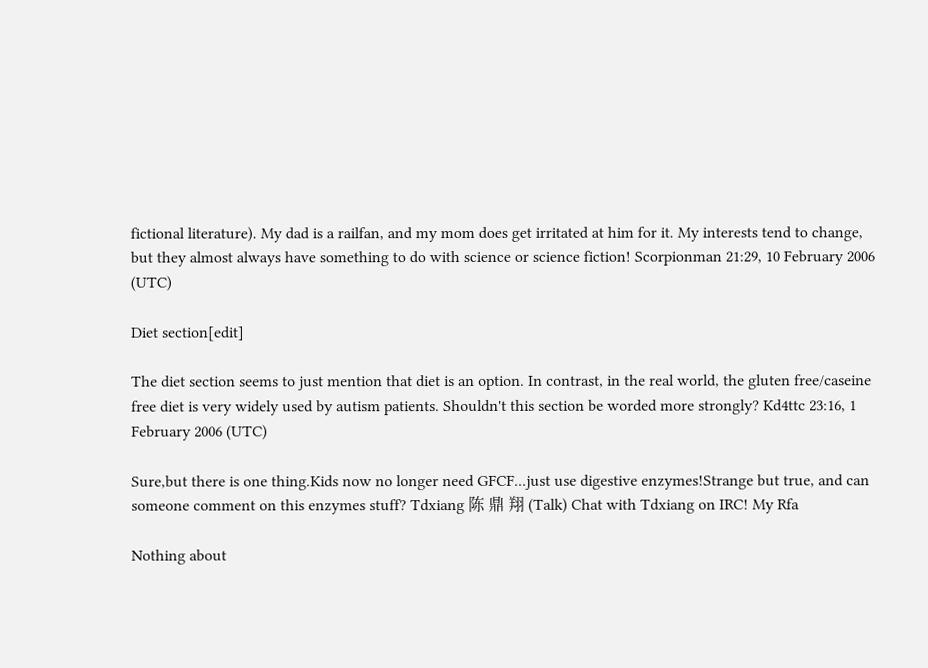fictional literature). My dad is a railfan, and my mom does get irritated at him for it. My interests tend to change, but they almost always have something to do with science or science fiction! Scorpionman 21:29, 10 February 2006 (UTC)

Diet section[edit]

The diet section seems to just mention that diet is an option. In contrast, in the real world, the gluten free/caseine free diet is very widely used by autism patients. Shouldn't this section be worded more strongly? Kd4ttc 23:16, 1 February 2006 (UTC)

Sure,but there is one thing.Kids now no longer need GFCF...just use digestive enzymes!Strange but true, and can someone comment on this enzymes stuff? Tdxiang 陈 鼎 翔 (Talk) Chat with Tdxiang on IRC! My Rfa

Nothing about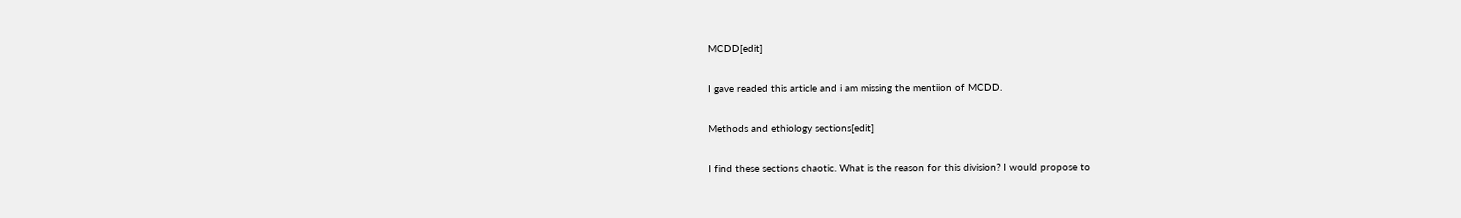MCDD[edit]

I gave readed this article and i am missing the mentiion of MCDD.

Methods and ethiology sections[edit]

I find these sections chaotic. What is the reason for this division? I would propose to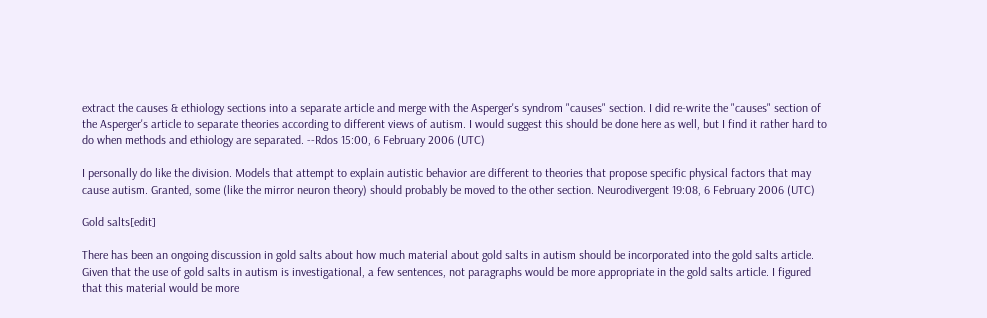extract the causes & ethiology sections into a separate article and merge with the Asperger's syndrom "causes" section. I did re-write the "causes" section of the Asperger's article to separate theories according to different views of autism. I would suggest this should be done here as well, but I find it rather hard to do when methods and ethiology are separated. --Rdos 15:00, 6 February 2006 (UTC)

I personally do like the division. Models that attempt to explain autistic behavior are different to theories that propose specific physical factors that may cause autism. Granted, some (like the mirror neuron theory) should probably be moved to the other section. Neurodivergent 19:08, 6 February 2006 (UTC)

Gold salts[edit]

There has been an ongoing discussion in gold salts about how much material about gold salts in autism should be incorporated into the gold salts article. Given that the use of gold salts in autism is investigational, a few sentences, not paragraphs would be more appropriate in the gold salts article. I figured that this material would be more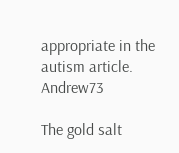appropriate in the autism article. Andrew73

The gold salt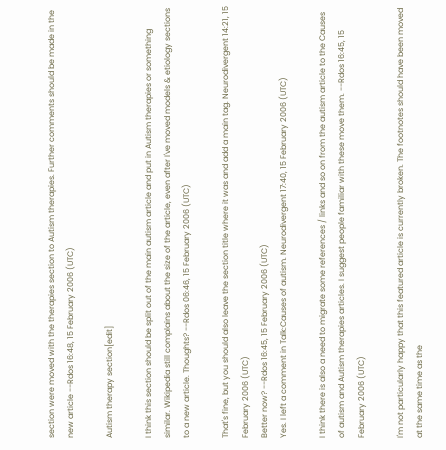section were moved with the therapies section to Autism therapies. Further comments should be made in the new article --Rdos 16:48, 15 February 2006 (UTC)

Autism therapy section[edit]

I think this section should be split out of the main autism article and put in Autism therapies or something similar. Wikipedia still complains about the size of the article, even after I've moved models & etiology sections to a new article. Thoughts? --Rdos 06:46, 15 February 2006 (UTC)

That's fine, but you should also leave the section title where it was and add a main tag. Neurodivergent 14:21, 15 February 2006 (UTC)
Better now? --Rdos 16:45, 15 February 2006 (UTC)
Yes. I left a comment in Talk:Causes of autism. Neurodivergent 17:40, 15 February 2006 (UTC)

I think there is also a need to migrate some references / links and so on from the autism article to the Causes of autism and Autism therapies articles. I suggest people familiar with these move them. --Rdos 16:45, 15 February 2006 (UTC)

I'm not particularly happy that this featured article is currently broken. The footnotes should have been moved at the same time as the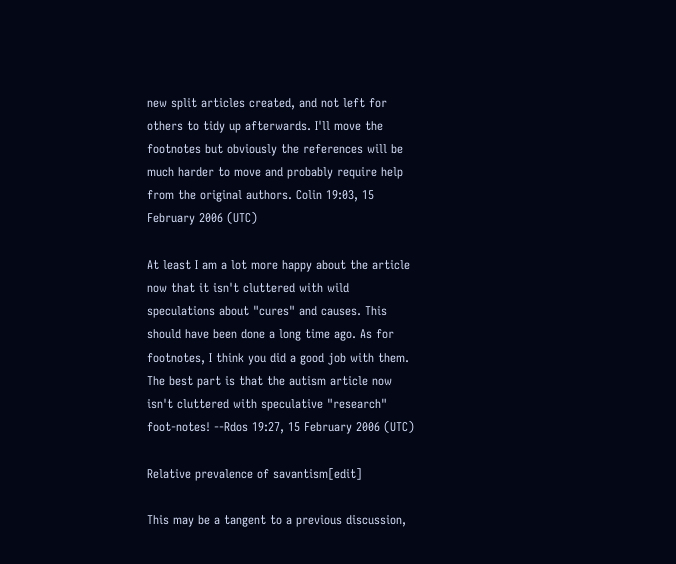new split articles created, and not left for others to tidy up afterwards. I'll move the footnotes but obviously the references will be much harder to move and probably require help from the original authors. Colin 19:03, 15 February 2006 (UTC)

At least I am a lot more happy about the article now that it isn't cluttered with wild speculations about "cures" and causes. This should have been done a long time ago. As for footnotes, I think you did a good job with them. The best part is that the autism article now isn't cluttered with speculative "research" foot-notes! --Rdos 19:27, 15 February 2006 (UTC)

Relative prevalence of savantism[edit]

This may be a tangent to a previous discussion,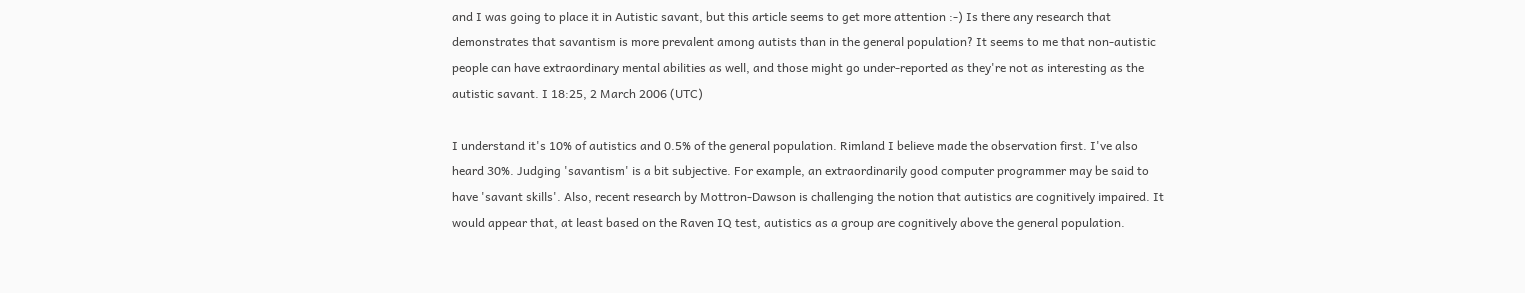and I was going to place it in Autistic savant, but this article seems to get more attention :-) Is there any research that demonstrates that savantism is more prevalent among autists than in the general population? It seems to me that non-autistic people can have extraordinary mental abilities as well, and those might go under-reported as they're not as interesting as the autistic savant. I 18:25, 2 March 2006 (UTC)

I understand it's 10% of autistics and 0.5% of the general population. Rimland I believe made the observation first. I've also heard 30%. Judging 'savantism' is a bit subjective. For example, an extraordinarily good computer programmer may be said to have 'savant skills'. Also, recent research by Mottron-Dawson is challenging the notion that autistics are cognitively impaired. It would appear that, at least based on the Raven IQ test, autistics as a group are cognitively above the general population.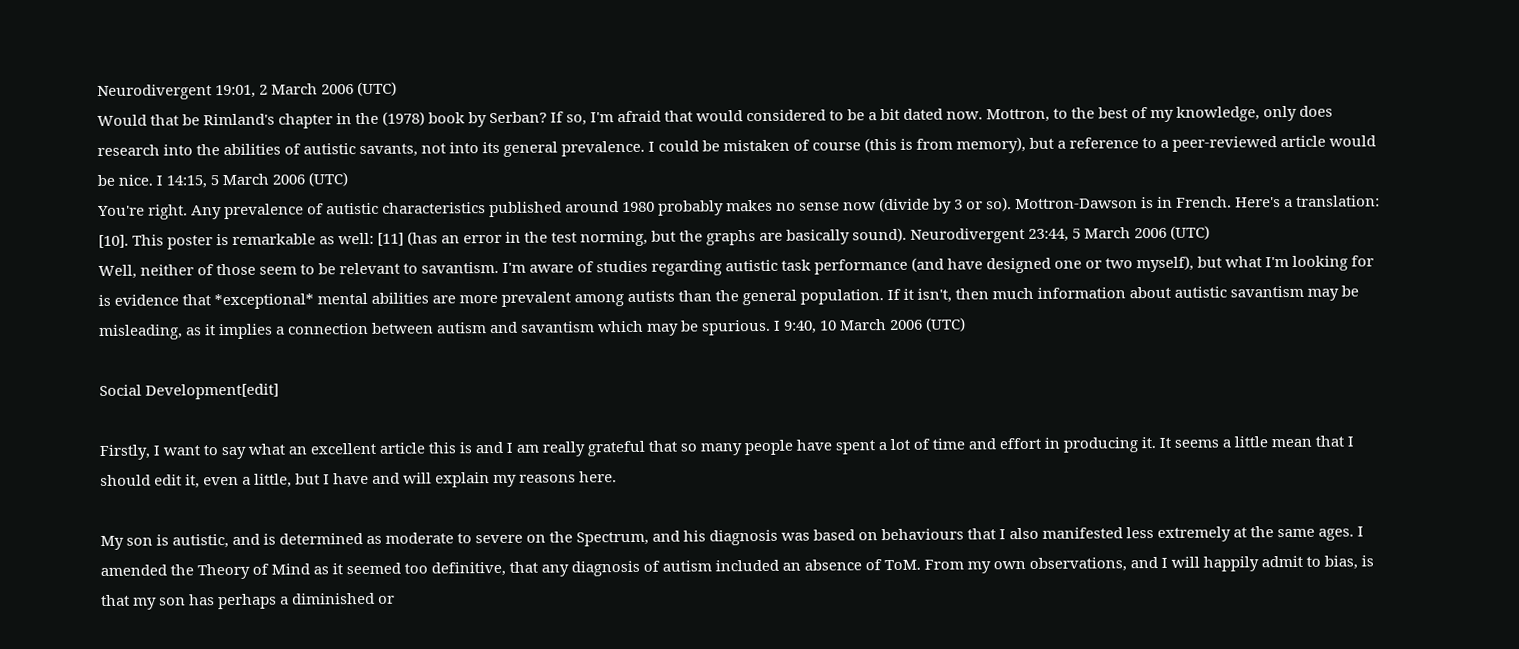Neurodivergent 19:01, 2 March 2006 (UTC)
Would that be Rimland's chapter in the (1978) book by Serban? If so, I'm afraid that would considered to be a bit dated now. Mottron, to the best of my knowledge, only does research into the abilities of autistic savants, not into its general prevalence. I could be mistaken of course (this is from memory), but a reference to a peer-reviewed article would be nice. I 14:15, 5 March 2006 (UTC)
You're right. Any prevalence of autistic characteristics published around 1980 probably makes no sense now (divide by 3 or so). Mottron-Dawson is in French. Here's a translation: [10]. This poster is remarkable as well: [11] (has an error in the test norming, but the graphs are basically sound). Neurodivergent 23:44, 5 March 2006 (UTC)
Well, neither of those seem to be relevant to savantism. I'm aware of studies regarding autistic task performance (and have designed one or two myself), but what I'm looking for is evidence that *exceptional* mental abilities are more prevalent among autists than the general population. If it isn't, then much information about autistic savantism may be misleading, as it implies a connection between autism and savantism which may be spurious. I 9:40, 10 March 2006 (UTC)

Social Development[edit]

Firstly, I want to say what an excellent article this is and I am really grateful that so many people have spent a lot of time and effort in producing it. It seems a little mean that I should edit it, even a little, but I have and will explain my reasons here.

My son is autistic, and is determined as moderate to severe on the Spectrum, and his diagnosis was based on behaviours that I also manifested less extremely at the same ages. I amended the Theory of Mind as it seemed too definitive, that any diagnosis of autism included an absence of ToM. From my own observations, and I will happily admit to bias, is that my son has perhaps a diminished or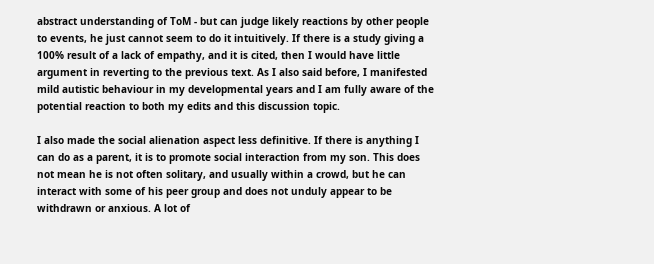abstract understanding of ToM - but can judge likely reactions by other people to events, he just cannot seem to do it intuitively. If there is a study giving a 100% result of a lack of empathy, and it is cited, then I would have little argument in reverting to the previous text. As I also said before, I manifested mild autistic behaviour in my developmental years and I am fully aware of the potential reaction to both my edits and this discussion topic.

I also made the social alienation aspect less definitive. If there is anything I can do as a parent, it is to promote social interaction from my son. This does not mean he is not often solitary, and usually within a crowd, but he can interact with some of his peer group and does not unduly appear to be withdrawn or anxious. A lot of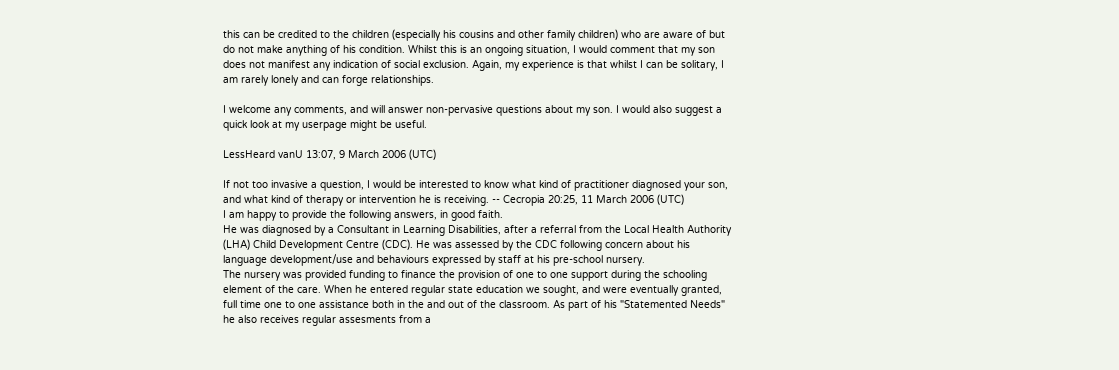this can be credited to the children (especially his cousins and other family children) who are aware of but do not make anything of his condition. Whilst this is an ongoing situation, I would comment that my son does not manifest any indication of social exclusion. Again, my experience is that whilst I can be solitary, I am rarely lonely and can forge relationships.

I welcome any comments, and will answer non-pervasive questions about my son. I would also suggest a quick look at my userpage might be useful.

LessHeard vanU 13:07, 9 March 2006 (UTC)

If not too invasive a question, I would be interested to know what kind of practitioner diagnosed your son, and what kind of therapy or intervention he is receiving. -- Cecropia 20:25, 11 March 2006 (UTC)
I am happy to provide the following answers, in good faith.
He was diagnosed by a Consultant in Learning Disabilities, after a referral from the Local Health Authority (LHA) Child Development Centre (CDC). He was assessed by the CDC following concern about his language development/use and behaviours expressed by staff at his pre-school nursery.
The nursery was provided funding to finance the provision of one to one support during the schooling element of the care. When he entered regular state education we sought, and were eventually granted, full time one to one assistance both in the and out of the classroom. As part of his "Statemented Needs" he also receives regular assesments from a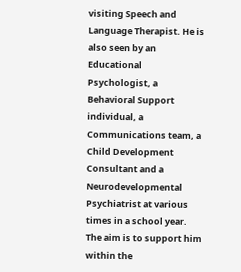visiting Speech and Language Therapist. He is also seen by an Educational Psychologist, a Behavioral Support individual, a Communications team, a Child Development Consultant and a Neurodevelopmental Psychiatrist at various times in a school year. The aim is to support him within the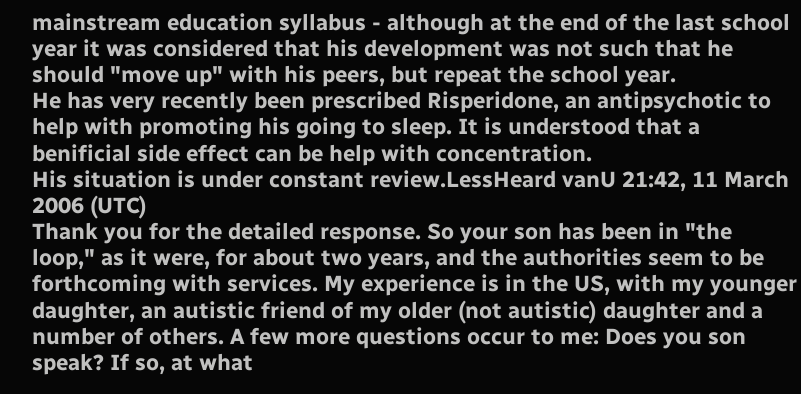mainstream education syllabus - although at the end of the last school year it was considered that his development was not such that he should "move up" with his peers, but repeat the school year.
He has very recently been prescribed Risperidone, an antipsychotic to help with promoting his going to sleep. It is understood that a benificial side effect can be help with concentration.
His situation is under constant review.LessHeard vanU 21:42, 11 March 2006 (UTC)
Thank you for the detailed response. So your son has been in "the loop," as it were, for about two years, and the authorities seem to be forthcoming with services. My experience is in the US, with my younger daughter, an autistic friend of my older (not autistic) daughter and a number of others. A few more questions occur to me: Does you son speak? If so, at what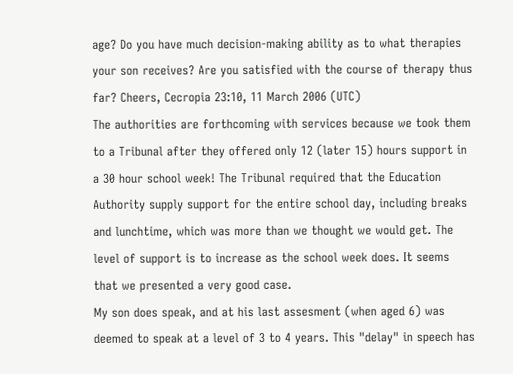age? Do you have much decision-making ability as to what therapies your son receives? Are you satisfied with the course of therapy thus far? Cheers, Cecropia 23:10, 11 March 2006 (UTC)
The authorities are forthcoming with services because we took them to a Tribunal after they offered only 12 (later 15) hours support in a 30 hour school week! The Tribunal required that the Education Authority supply support for the entire school day, including breaks and lunchtime, which was more than we thought we would get. The level of support is to increase as the school week does. It seems that we presented a very good case.
My son does speak, and at his last assesment (when aged 6) was deemed to speak at a level of 3 to 4 years. This "delay" in speech has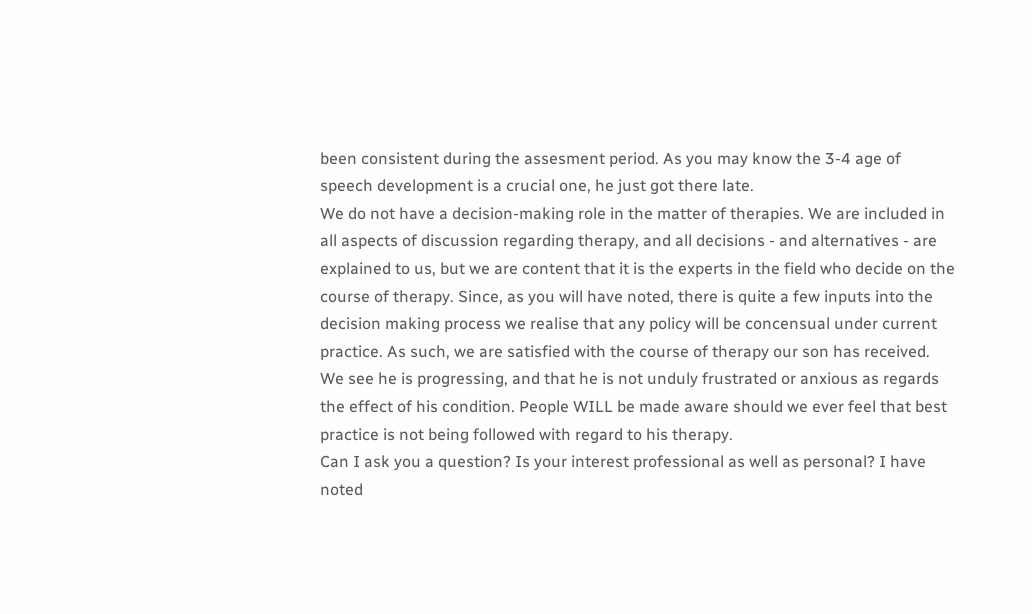been consistent during the assesment period. As you may know the 3-4 age of speech development is a crucial one, he just got there late.
We do not have a decision-making role in the matter of therapies. We are included in all aspects of discussion regarding therapy, and all decisions - and alternatives - are explained to us, but we are content that it is the experts in the field who decide on the course of therapy. Since, as you will have noted, there is quite a few inputs into the decision making process we realise that any policy will be concensual under current practice. As such, we are satisfied with the course of therapy our son has received. We see he is progressing, and that he is not unduly frustrated or anxious as regards the effect of his condition. People WILL be made aware should we ever feel that best practice is not being followed with regard to his therapy.
Can I ask you a question? Is your interest professional as well as personal? I have noted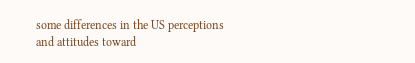some differences in the US perceptions and attitudes toward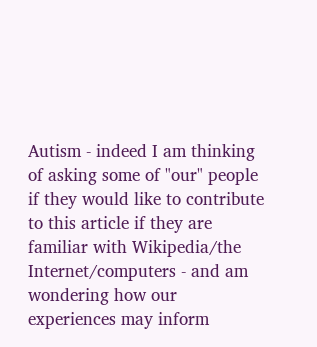Autism - indeed I am thinking of asking some of "our" people if they would like to contribute to this article if they are familiar with Wikipedia/the Internet/computers - and am wondering how our experiences may inform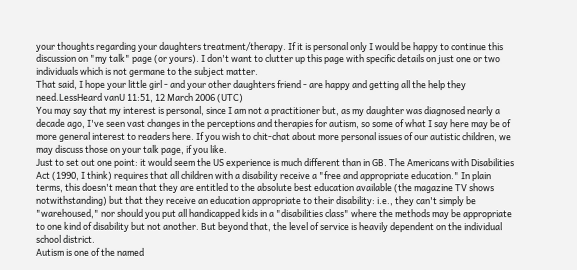your thoughts regarding your daughters treatment/therapy. If it is personal only I would be happy to continue this discussion on "my talk" page (or yours). I don't want to clutter up this page with specific details on just one or two individuals which is not germane to the subject matter.
That said, I hope your little girl - and your other daughters friend - are happy and getting all the help they need.LessHeard vanU 11:51, 12 March 2006 (UTC)
You may say that my interest is personal, since I am not a practitioner but, as my daughter was diagnosed nearly a decade ago, I've seen vast changes in the perceptions and therapies for autism, so some of what I say here may be of more general interest to readers here. If you wish to chit-chat about more personal issues of our autistic children, we may discuss those on your talk page, if you like.
Just to set out one point: it would seem the US experience is much different than in GB. The Americans with Disabilities Act (1990, I think) requires that all children with a disability receive a "free and appropriate education." In plain terms, this doesn't mean that they are entitled to the absolute best education available (the magazine TV shows notwithstanding) but that they receive an education appropriate to their disability: i.e., they can't simply be "warehoused," nor should you put all handicapped kids in a "disabilities class" where the methods may be appropriate to one kind of disability but not another. But beyond that, the level of service is heavily dependent on the individual school district.
Autism is one of the named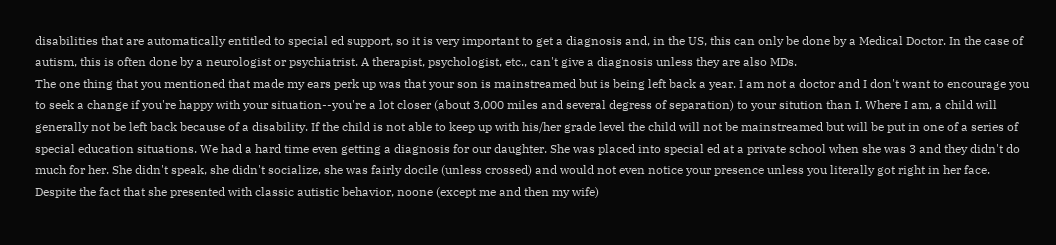disabilities that are automatically entitled to special ed support, so it is very important to get a diagnosis and, in the US, this can only be done by a Medical Doctor. In the case of autism, this is often done by a neurologist or psychiatrist. A therapist, psychologist, etc., can't give a diagnosis unless they are also MDs.
The one thing that you mentioned that made my ears perk up was that your son is mainstreamed but is being left back a year. I am not a doctor and I don't want to encourage you to seek a change if you're happy with your situation--you're a lot closer (about 3,000 miles and several degress of separation) to your sitution than I. Where I am, a child will generally not be left back because of a disability. If the child is not able to keep up with his/her grade level the child will not be mainstreamed but will be put in one of a series of special education situations. We had a hard time even getting a diagnosis for our daughter. She was placed into special ed at a private school when she was 3 and they didn't do much for her. She didn't speak, she didn't socialize, she was fairly docile (unless crossed) and would not even notice your presence unless you literally got right in her face. Despite the fact that she presented with classic autistic behavior, noone (except me and then my wife)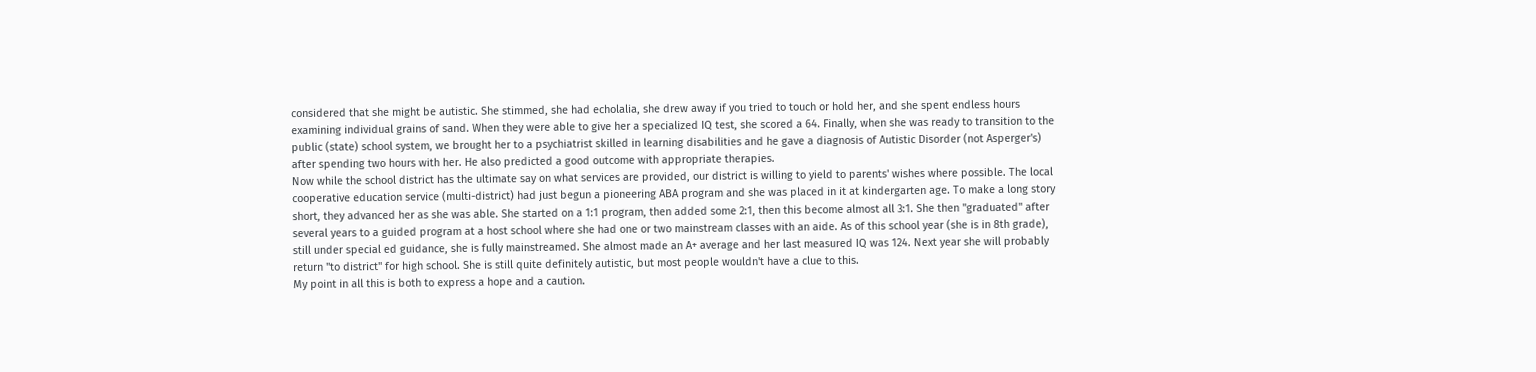considered that she might be autistic. She stimmed, she had echolalia, she drew away if you tried to touch or hold her, and she spent endless hours examining individual grains of sand. When they were able to give her a specialized IQ test, she scored a 64. Finally, when she was ready to transition to the public (state) school system, we brought her to a psychiatrist skilled in learning disabilities and he gave a diagnosis of Autistic Disorder (not Asperger's) after spending two hours with her. He also predicted a good outcome with appropriate therapies.
Now while the school district has the ultimate say on what services are provided, our district is willing to yield to parents' wishes where possible. The local cooperative education service (multi-district) had just begun a pioneering ABA program and she was placed in it at kindergarten age. To make a long story short, they advanced her as she was able. She started on a 1:1 program, then added some 2:1, then this become almost all 3:1. She then "graduated" after several years to a guided program at a host school where she had one or two mainstream classes with an aide. As of this school year (she is in 8th grade), still under special ed guidance, she is fully mainstreamed. She almost made an A+ average and her last measured IQ was 124. Next year she will probably return "to district" for high school. She is still quite definitely autistic, but most people wouldn't have a clue to this.
My point in all this is both to express a hope and a caution.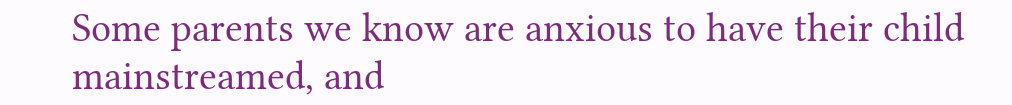Some parents we know are anxious to have their child mainstreamed, and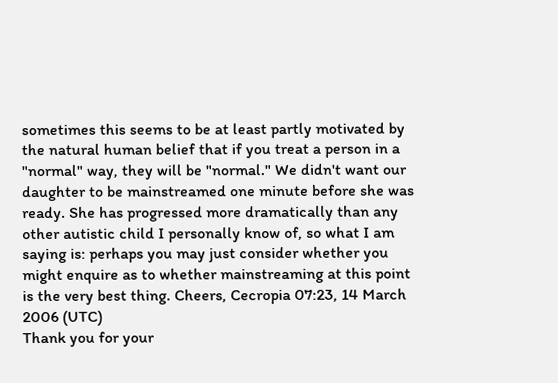sometimes this seems to be at least partly motivated by the natural human belief that if you treat a person in a "normal" way, they will be "normal." We didn't want our daughter to be mainstreamed one minute before she was ready. She has progressed more dramatically than any other autistic child I personally know of, so what I am saying is: perhaps you may just consider whether you might enquire as to whether mainstreaming at this point is the very best thing. Cheers, Cecropia 07:23, 14 March 2006 (UTC)
Thank you for your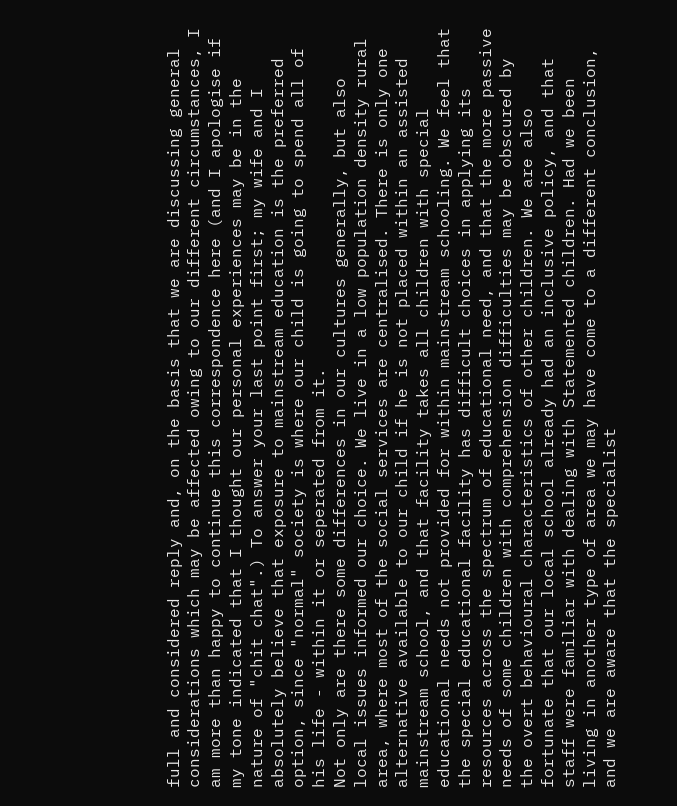full and considered reply and, on the basis that we are discussing general considerations which may be affected owing to our different circumstances, I am more than happy to continue this correspondence here (and I apologise if my tone indicated that I thought our personal experiences may be in the nature of "chit chat".) To answer your last point first; my wife and I absolutely believe that exposure to mainstream education is the preferred option, since "normal" society is where our child is going to spend all of his life - within it or seperated from it.
Not only are there some differences in our cultures generally, but also local issues informed our choice. We live in a low population density rural area, where most of the social services are centralised. There is only one alternative available to our child if he is not placed within an assisted mainstream school, and that facility takes all children with special educational needs not provided for within mainstream schooling. We feel that the special educational facility has difficult choices in applying its resources across the spectrum of educational need, and that the more passive needs of some children with comprehension difficulties may be obscured by the overt behavioural characteristics of other children. We are also fortunate that our local school already had an inclusive policy, and that staff were familiar with dealing with Statemented children. Had we been living in another type of area we may have come to a different conclusion, and we are aware that the specialist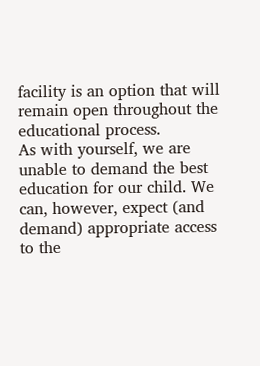facility is an option that will remain open throughout the educational process.
As with yourself, we are unable to demand the best education for our child. We can, however, expect (and demand) appropriate access to the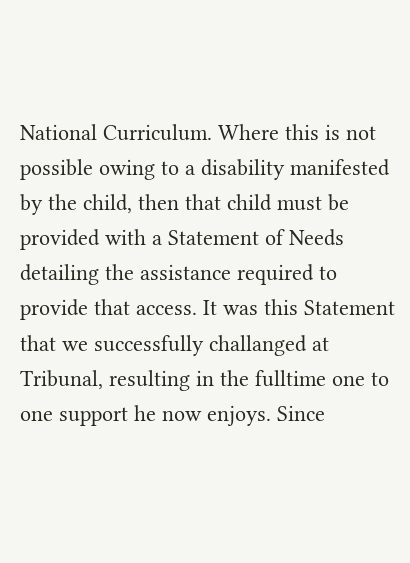National Curriculum. Where this is not possible owing to a disability manifested by the child, then that child must be provided with a Statement of Needs detailing the assistance required to provide that access. It was this Statement that we successfully challanged at Tribunal, resulting in the fulltime one to one support he now enjoys. Since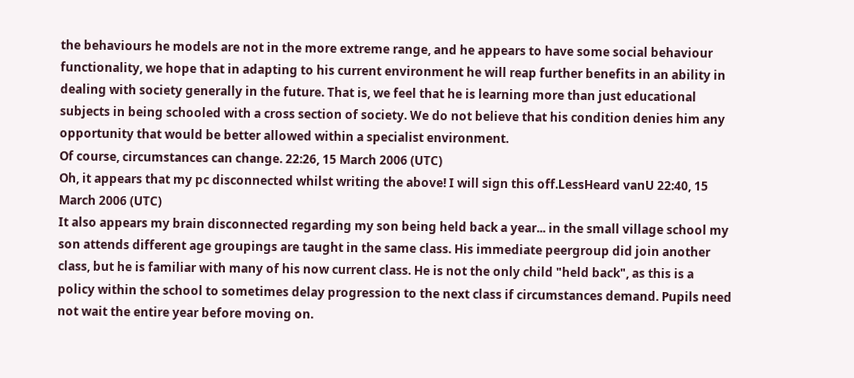the behaviours he models are not in the more extreme range, and he appears to have some social behaviour functionality, we hope that in adapting to his current environment he will reap further benefits in an ability in dealing with society generally in the future. That is, we feel that he is learning more than just educational subjects in being schooled with a cross section of society. We do not believe that his condition denies him any opportunity that would be better allowed within a specialist environment.
Of course, circumstances can change. 22:26, 15 March 2006 (UTC)
Oh, it appears that my pc disconnected whilst writing the above! I will sign this off.LessHeard vanU 22:40, 15 March 2006 (UTC)
It also appears my brain disconnected regarding my son being held back a year... in the small village school my son attends different age groupings are taught in the same class. His immediate peergroup did join another class, but he is familiar with many of his now current class. He is not the only child "held back", as this is a policy within the school to sometimes delay progression to the next class if circumstances demand. Pupils need not wait the entire year before moving on.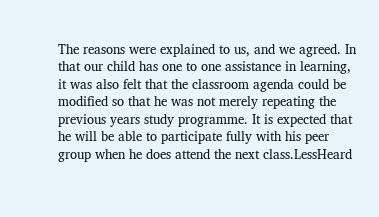The reasons were explained to us, and we agreed. In that our child has one to one assistance in learning, it was also felt that the classroom agenda could be modified so that he was not merely repeating the previous years study programme. It is expected that he will be able to participate fully with his peer group when he does attend the next class.LessHeard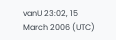vanU 23:02, 15 March 2006 (UTC)